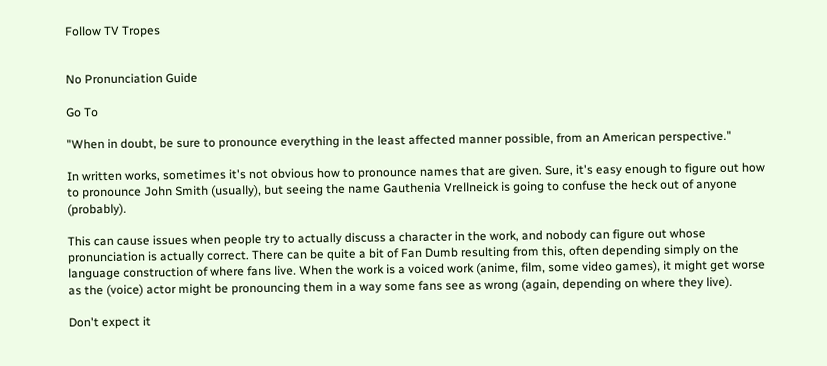Follow TV Tropes


No Pronunciation Guide

Go To

"When in doubt, be sure to pronounce everything in the least affected manner possible, from an American perspective."

In written works, sometimes it's not obvious how to pronounce names that are given. Sure, it's easy enough to figure out how to pronounce John Smith (usually), but seeing the name Gauthenia Vrellneick is going to confuse the heck out of anyone (probably).

This can cause issues when people try to actually discuss a character in the work, and nobody can figure out whose pronunciation is actually correct. There can be quite a bit of Fan Dumb resulting from this, often depending simply on the language construction of where fans live. When the work is a voiced work (anime, film, some video games), it might get worse as the (voice) actor might be pronouncing them in a way some fans see as wrong (again, depending on where they live).

Don't expect it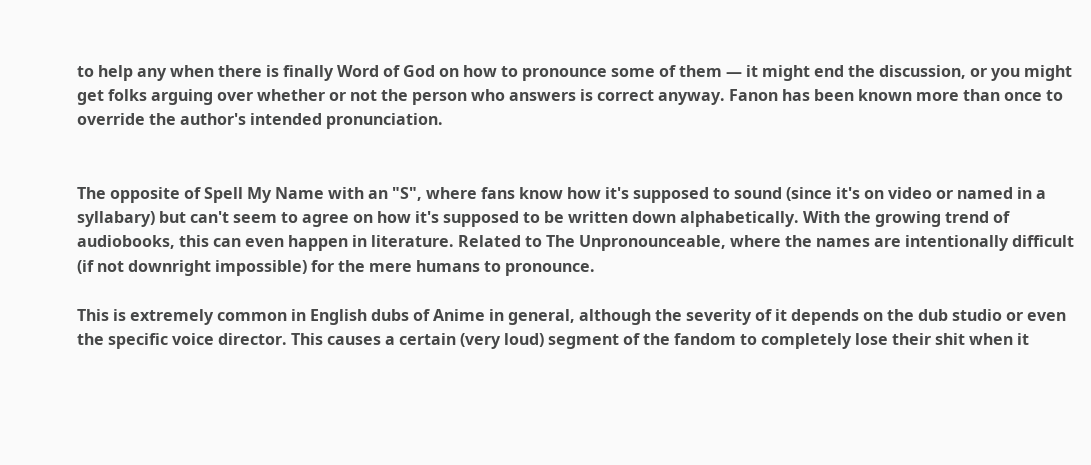to help any when there is finally Word of God on how to pronounce some of them — it might end the discussion, or you might get folks arguing over whether or not the person who answers is correct anyway. Fanon has been known more than once to override the author's intended pronunciation.


The opposite of Spell My Name with an "S", where fans know how it's supposed to sound (since it's on video or named in a syllabary) but can't seem to agree on how it's supposed to be written down alphabetically. With the growing trend of audiobooks, this can even happen in literature. Related to The Unpronounceable, where the names are intentionally difficult (if not downright impossible) for the mere humans to pronounce.

This is extremely common in English dubs of Anime in general, although the severity of it depends on the dub studio or even the specific voice director. This causes a certain (very loud) segment of the fandom to completely lose their shit when it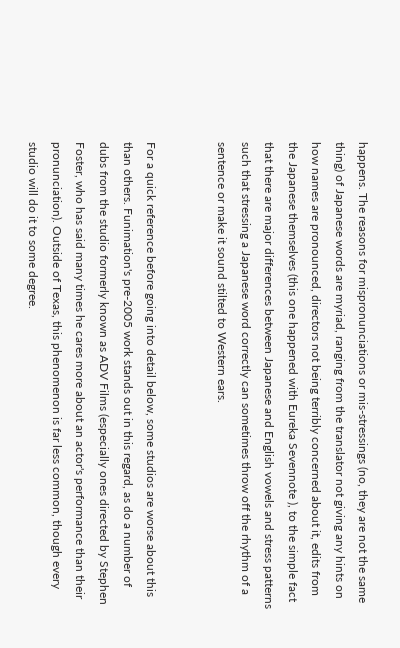happens. The reasons for mispronunciations or mis-stressings (no, they are not the same thing) of Japanese words are myriad, ranging from the translator not giving any hints on how names are pronounced, directors not being terribly concerned about it, edits from the Japanese themselves (this one happened with Eureka Sevennote ), to the simple fact that there are major differences between Japanese and English vowels and stress patterns such that stressing a Japanese word correctly can sometimes throw off the rhythm of a sentence or make it sound stilted to Western ears.


For a quick reference before going into detail below, some studios are worse about this than others. Funimation's pre-2005 work stands out in this regard, as do a number of dubs from the studio formerly known as ADV Films (especially ones directed by Stephen Foster, who has said many times he cares more about an actor's performance than their pronunciation). Outside of Texas, this phenomenon is far less common, though every studio will do it to some degree.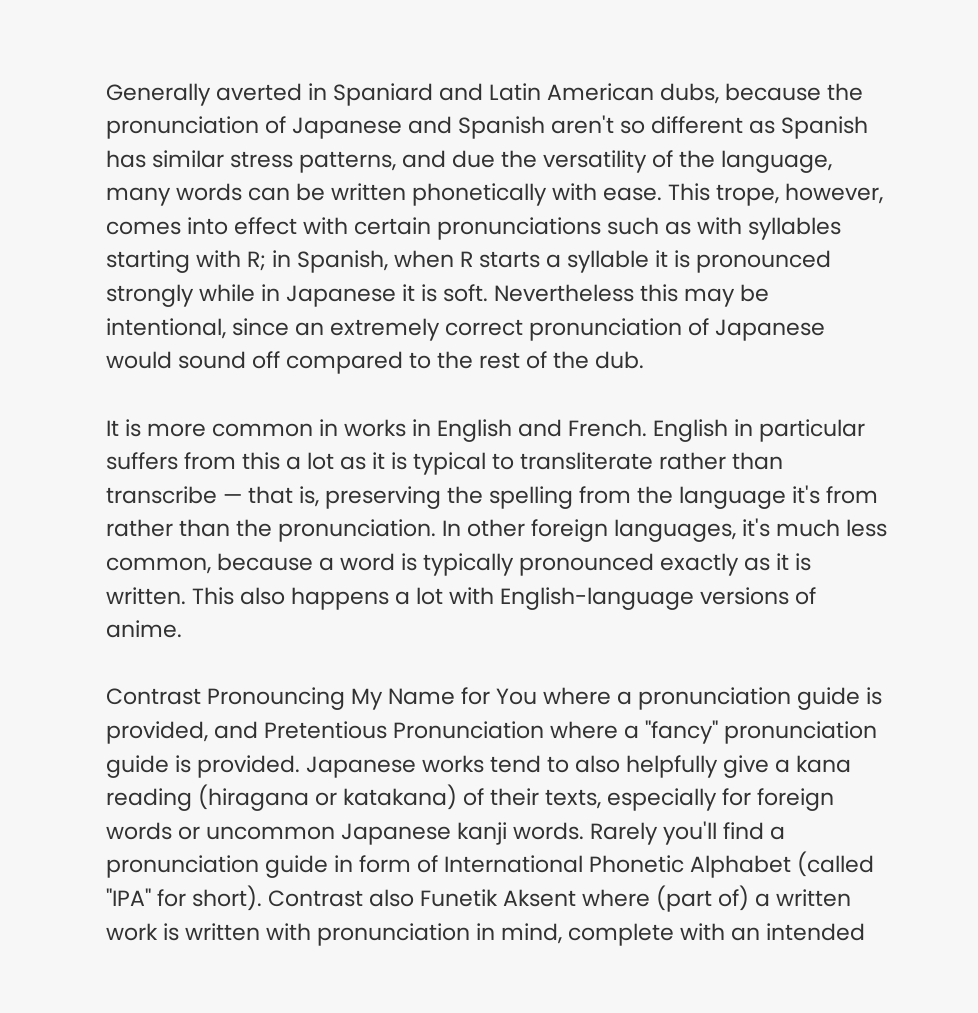Generally averted in Spaniard and Latin American dubs, because the pronunciation of Japanese and Spanish aren't so different as Spanish has similar stress patterns, and due the versatility of the language, many words can be written phonetically with ease. This trope, however, comes into effect with certain pronunciations such as with syllables starting with R; in Spanish, when R starts a syllable it is pronounced strongly while in Japanese it is soft. Nevertheless this may be intentional, since an extremely correct pronunciation of Japanese would sound off compared to the rest of the dub.

It is more common in works in English and French. English in particular suffers from this a lot as it is typical to transliterate rather than transcribe — that is, preserving the spelling from the language it's from rather than the pronunciation. In other foreign languages, it's much less common, because a word is typically pronounced exactly as it is written. This also happens a lot with English-language versions of anime.

Contrast Pronouncing My Name for You where a pronunciation guide is provided, and Pretentious Pronunciation where a "fancy" pronunciation guide is provided. Japanese works tend to also helpfully give a kana reading (hiragana or katakana) of their texts, especially for foreign words or uncommon Japanese kanji words. Rarely you'll find a pronunciation guide in form of International Phonetic Alphabet (called "IPA" for short). Contrast also Funetik Aksent where (part of) a written work is written with pronunciation in mind, complete with an intended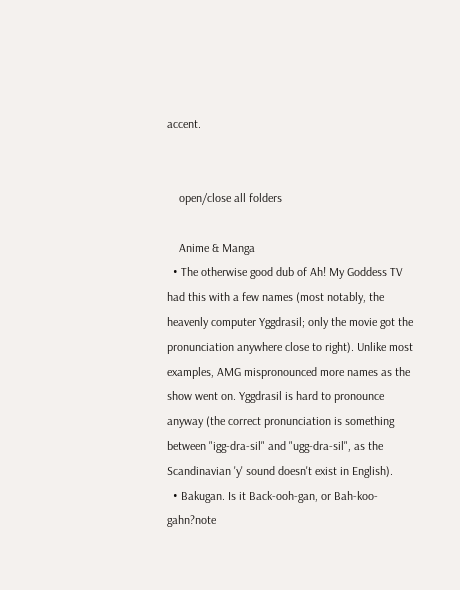accent.


    open/close all folders

    Anime & Manga
  • The otherwise good dub of Ah! My Goddess TV had this with a few names (most notably, the heavenly computer Yggdrasil; only the movie got the pronunciation anywhere close to right). Unlike most examples, AMG mispronounced more names as the show went on. Yggdrasil is hard to pronounce anyway (the correct pronunciation is something between "igg-dra-sil" and "ugg-dra-sil", as the Scandinavian 'y' sound doesn't exist in English).
  • Bakugan. Is it Back-ooh-gan, or Bah-koo-gahn?note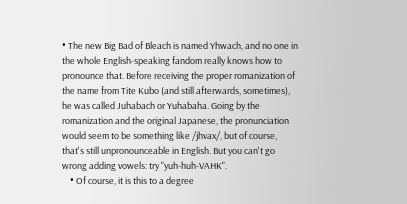• The new Big Bad of Bleach is named Yhwach, and no one in the whole English-speaking fandom really knows how to pronounce that. Before receiving the proper romanization of the name from Tite Kubo (and still afterwards, sometimes), he was called Juhabach or Yuhabaha. Going by the romanization and the original Japanese, the pronunciation would seem to be something like /jhvax/, but of course, that's still unpronounceable in English. But you can't go wrong adding vowels: try "yuh-huh-VAHK".
    • Of course, it is this to a degree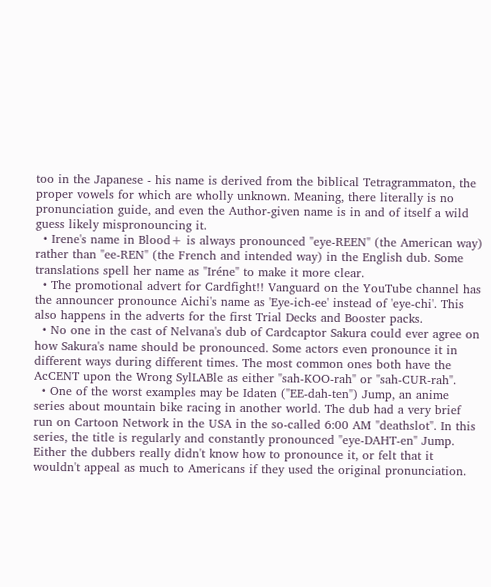too in the Japanese - his name is derived from the biblical Tetragrammaton, the proper vowels for which are wholly unknown. Meaning, there literally is no pronunciation guide, and even the Author-given name is in and of itself a wild guess likely mispronouncing it.
  • Irene's name in Blood+ is always pronounced "eye-REEN" (the American way) rather than "ee-REN" (the French and intended way) in the English dub. Some translations spell her name as "Iréne" to make it more clear.
  • The promotional advert for Cardfight!! Vanguard on the YouTube channel has the announcer pronounce Aichi's name as 'Eye-ich-ee' instead of 'eye-chi'. This also happens in the adverts for the first Trial Decks and Booster packs.
  • No one in the cast of Nelvana's dub of Cardcaptor Sakura could ever agree on how Sakura's name should be pronounced. Some actors even pronounce it in different ways during different times. The most common ones both have the AcCENT upon the Wrong SylLABle as either "sah-KOO-rah" or "sah-CUR-rah".
  • One of the worst examples may be Idaten ("EE-dah-ten") Jump, an anime series about mountain bike racing in another world. The dub had a very brief run on Cartoon Network in the USA in the so-called 6:00 AM "deathslot". In this series, the title is regularly and constantly pronounced "eye-DAHT-en" Jump. Either the dubbers really didn't know how to pronounce it, or felt that it wouldn't appeal as much to Americans if they used the original pronunciation.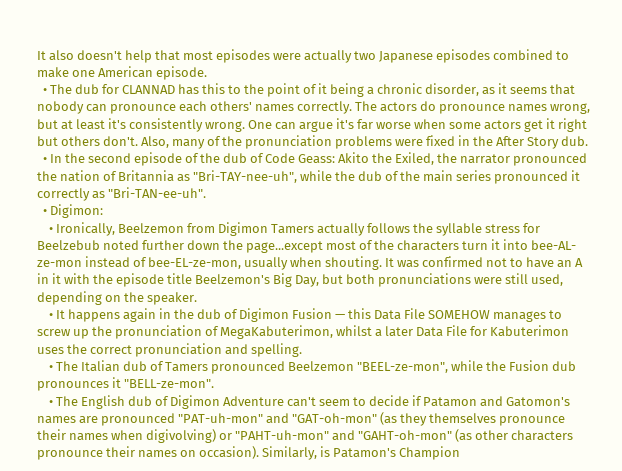It also doesn't help that most episodes were actually two Japanese episodes combined to make one American episode.
  • The dub for CLANNAD has this to the point of it being a chronic disorder, as it seems that nobody can pronounce each others' names correctly. The actors do pronounce names wrong, but at least it's consistently wrong. One can argue it's far worse when some actors get it right but others don't. Also, many of the pronunciation problems were fixed in the After Story dub.
  • In the second episode of the dub of Code Geass: Akito the Exiled, the narrator pronounced the nation of Britannia as "Bri-TAY-nee-uh", while the dub of the main series pronounced it correctly as "Bri-TAN-ee-uh".
  • Digimon:
    • Ironically, Beelzemon from Digimon Tamers actually follows the syllable stress for Beelzebub noted further down the page...except most of the characters turn it into bee-AL-ze-mon instead of bee-EL-ze-mon, usually when shouting. It was confirmed not to have an A in it with the episode title Beelzemon's Big Day, but both pronunciations were still used, depending on the speaker.
    • It happens again in the dub of Digimon Fusion — this Data File SOMEHOW manages to screw up the pronunciation of MegaKabuterimon, whilst a later Data File for Kabuterimon uses the correct pronunciation and spelling.
    • The Italian dub of Tamers pronounced Beelzemon "BEEL-ze-mon", while the Fusion dub pronounces it "BELL-ze-mon".
    • The English dub of Digimon Adventure can't seem to decide if Patamon and Gatomon's names are pronounced "PAT-uh-mon" and "GAT-oh-mon" (as they themselves pronounce their names when digivolving) or "PAHT-uh-mon" and "GAHT-oh-mon" (as other characters pronounce their names on occasion). Similarly, is Patamon's Champion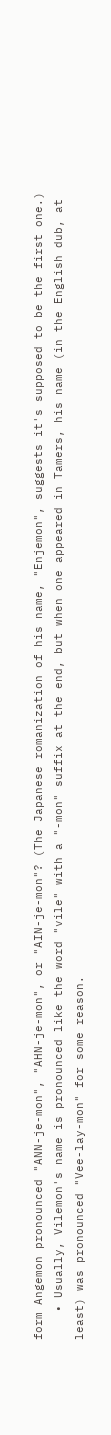form Angemon pronounced "ANN-je-mon", "AHN-je-mon", or "AIN-je-mon"? (The Japanese romanization of his name, "Enjemon", suggests it's supposed to be the first one.)
    • Usually, Vilemon's name is pronounced like the word "vile" with a "-mon" suffix at the end, but when one appeared in Tamers, his name (in the English dub, at least) was pronounced "Vee-lay-mon" for some reason.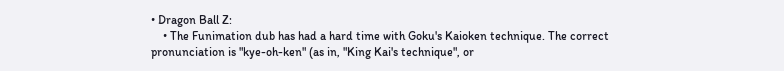• Dragon Ball Z:
    • The Funimation dub has had a hard time with Goku's Kaioken technique. The correct pronunciation is "kye-oh-ken" (as in, "King Kai's technique", or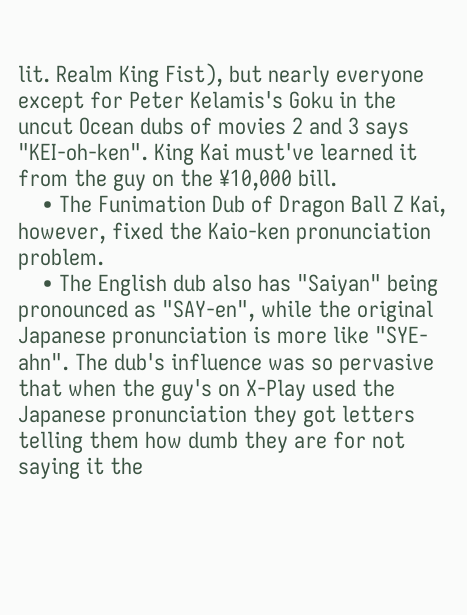lit. Realm King Fist), but nearly everyone except for Peter Kelamis's Goku in the uncut Ocean dubs of movies 2 and 3 says "KEI-oh-ken". King Kai must've learned it from the guy on the ¥10,000 bill.
    • The Funimation Dub of Dragon Ball Z Kai, however, fixed the Kaio-ken pronunciation problem.
    • The English dub also has "Saiyan" being pronounced as "SAY-en", while the original Japanese pronunciation is more like "SYE-ahn". The dub's influence was so pervasive that when the guy's on X-Play used the Japanese pronunciation they got letters telling them how dumb they are for not saying it the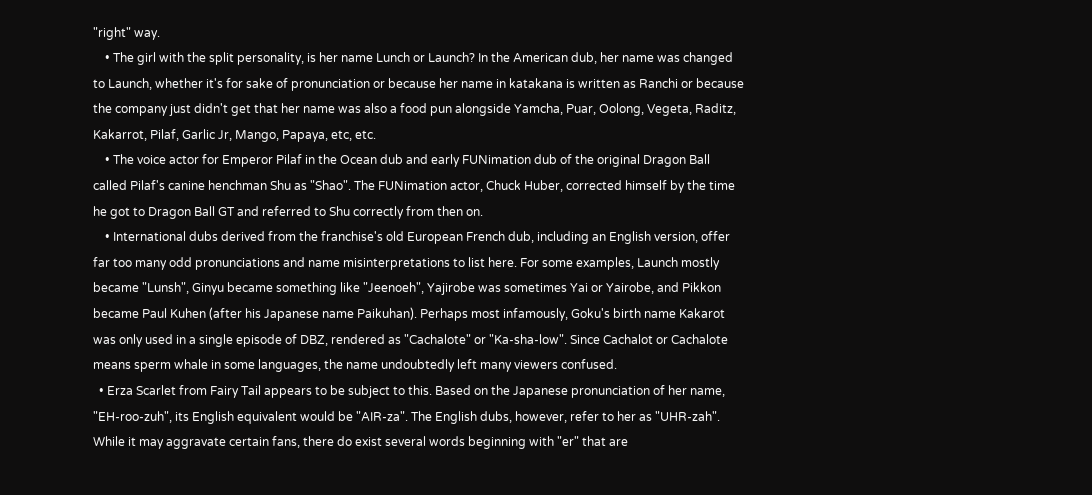"right" way.
    • The girl with the split personality, is her name Lunch or Launch? In the American dub, her name was changed to Launch, whether it's for sake of pronunciation or because her name in katakana is written as Ranchi or because the company just didn't get that her name was also a food pun alongside Yamcha, Puar, Oolong, Vegeta, Raditz, Kakarrot, Pilaf, Garlic Jr, Mango, Papaya, etc, etc.
    • The voice actor for Emperor Pilaf in the Ocean dub and early FUNimation dub of the original Dragon Ball called Pilaf's canine henchman Shu as "Shao". The FUNimation actor, Chuck Huber, corrected himself by the time he got to Dragon Ball GT and referred to Shu correctly from then on.
    • International dubs derived from the franchise's old European French dub, including an English version, offer far too many odd pronunciations and name misinterpretations to list here. For some examples, Launch mostly became "Lunsh", Ginyu became something like "Jeenoeh", Yajirobe was sometimes Yai or Yairobe, and Pikkon became Paul Kuhen (after his Japanese name Paikuhan). Perhaps most infamously, Goku's birth name Kakarot was only used in a single episode of DBZ, rendered as "Cachalote" or "Ka-sha-low". Since Cachalot or Cachalote means sperm whale in some languages, the name undoubtedly left many viewers confused.
  • Erza Scarlet from Fairy Tail appears to be subject to this. Based on the Japanese pronunciation of her name, "EH-roo-zuh", its English equivalent would be "AIR-za". The English dubs, however, refer to her as "UHR-zah". While it may aggravate certain fans, there do exist several words beginning with "er" that are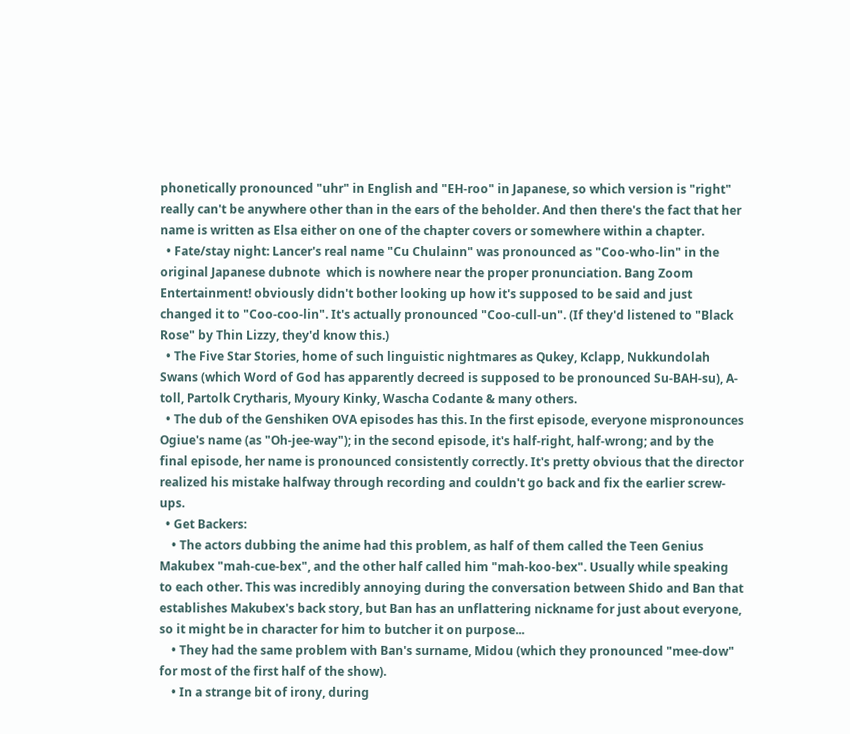phonetically pronounced "uhr" in English and "EH-roo" in Japanese, so which version is "right" really can't be anywhere other than in the ears of the beholder. And then there's the fact that her name is written as Elsa either on one of the chapter covers or somewhere within a chapter.
  • Fate/stay night: Lancer's real name "Cu Chulainn" was pronounced as "Coo-who-lin" in the original Japanese dubnote  which is nowhere near the proper pronunciation. Bang Zoom Entertainment! obviously didn't bother looking up how it's supposed to be said and just changed it to "Coo-coo-lin". It's actually pronounced "Coo-cull-un". (If they'd listened to "Black Rose" by Thin Lizzy, they'd know this.)
  • The Five Star Stories, home of such linguistic nightmares as Qukey, Kclapp, Nukkundolah Swans (which Word of God has apparently decreed is supposed to be pronounced Su-BAH-su), A-toll, Partolk Crytharis, Myoury Kinky, Wascha Codante & many others.
  • The dub of the Genshiken OVA episodes has this. In the first episode, everyone mispronounces Ogiue's name (as "Oh-jee-way"); in the second episode, it's half-right, half-wrong; and by the final episode, her name is pronounced consistently correctly. It's pretty obvious that the director realized his mistake halfway through recording and couldn't go back and fix the earlier screw-ups.
  • Get Backers:
    • The actors dubbing the anime had this problem, as half of them called the Teen Genius Makubex "mah-cue-bex", and the other half called him "mah-koo-bex". Usually while speaking to each other. This was incredibly annoying during the conversation between Shido and Ban that establishes Makubex's back story, but Ban has an unflattering nickname for just about everyone, so it might be in character for him to butcher it on purpose...
    • They had the same problem with Ban's surname, Midou (which they pronounced "mee-dow" for most of the first half of the show).
    • In a strange bit of irony, during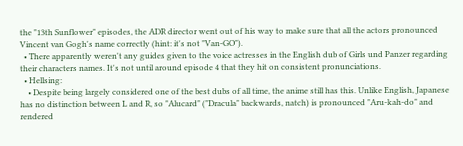the "13th Sunflower" episodes, the ADR director went out of his way to make sure that all the actors pronounced Vincent van Gogh's name correctly (hint: it's not "Van-GO").
  • There apparently weren't any guides given to the voice actresses in the English dub of Girls und Panzer regarding their characters names. It's not until around episode 4 that they hit on consistent pronunciations.
  • Hellsing:
    • Despite being largely considered one of the best dubs of all time, the anime still has this. Unlike English, Japanese has no distinction between L and R, so "Alucard" ("Dracula" backwards, natch) is pronounced "Aru-kah-do" and rendered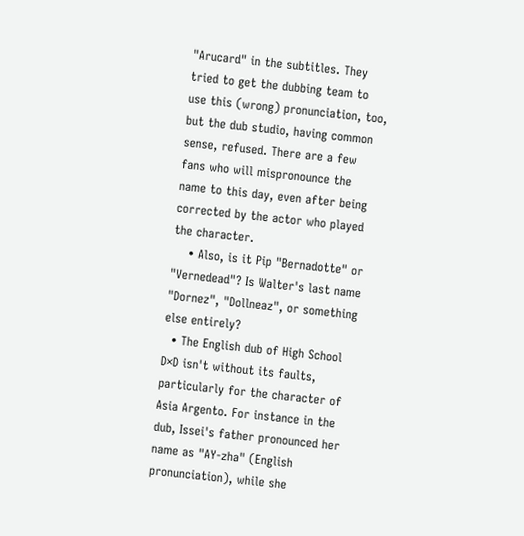"Arucard" in the subtitles. They tried to get the dubbing team to use this (wrong) pronunciation, too, but the dub studio, having common sense, refused. There are a few fans who will mispronounce the name to this day, even after being corrected by the actor who played the character.
    • Also, is it Pip "Bernadotte" or "Vernedead"? Is Walter's last name "Dornez", "Dollneaz", or something else entirely?
  • The English dub of High School D×D isn't without its faults, particularly for the character of Asia Argento. For instance in the dub, Issei's father pronounced her name as "AY-zha" (English pronunciation), while she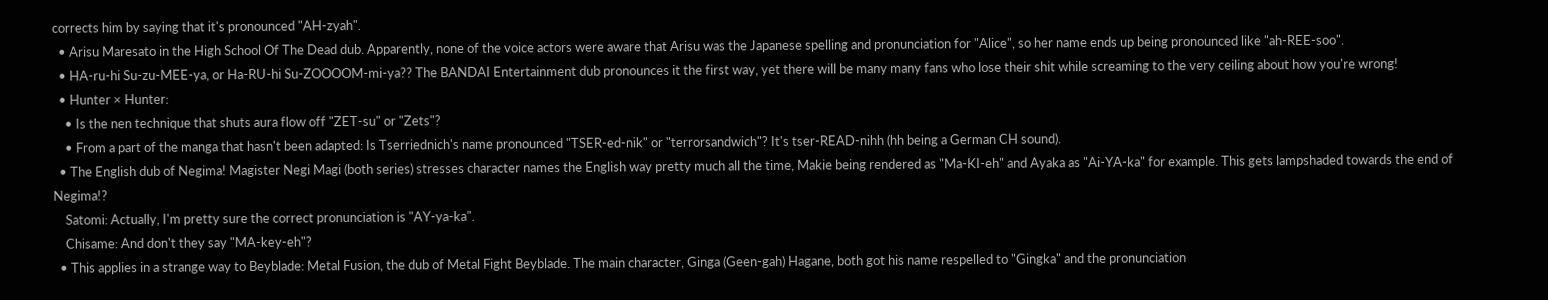corrects him by saying that it's pronounced "AH-zyah".
  • Arisu Maresato in the High School Of The Dead dub. Apparently, none of the voice actors were aware that Arisu was the Japanese spelling and pronunciation for "Alice", so her name ends up being pronounced like "ah-REE-soo".
  • HA-ru-hi Su-zu-MEE-ya, or Ha-RU-hi Su-ZOOOOM-mi-ya?? The BANDAI Entertainment dub pronounces it the first way, yet there will be many many fans who lose their shit while screaming to the very ceiling about how you're wrong!
  • Hunter × Hunter:
    • Is the nen technique that shuts aura flow off "ZET-su" or "Zets"?
    • From a part of the manga that hasn't been adapted: Is Tserriednich's name pronounced "TSER-ed-nik" or "terrorsandwich"? It's tser-READ-nihh (hh being a German CH sound).
  • The English dub of Negima! Magister Negi Magi (both series) stresses character names the English way pretty much all the time, Makie being rendered as "Ma-KI-eh" and Ayaka as "Ai-YA-ka" for example. This gets lampshaded towards the end of Negima!?
    Satomi: Actually, I'm pretty sure the correct pronunciation is "AY-ya-ka".
    Chisame: And don't they say "MA-key-eh"?
  • This applies in a strange way to Beyblade: Metal Fusion, the dub of Metal Fight Beyblade. The main character, Ginga (Geen-gah) Hagane, both got his name respelled to "Gingka" and the pronunciation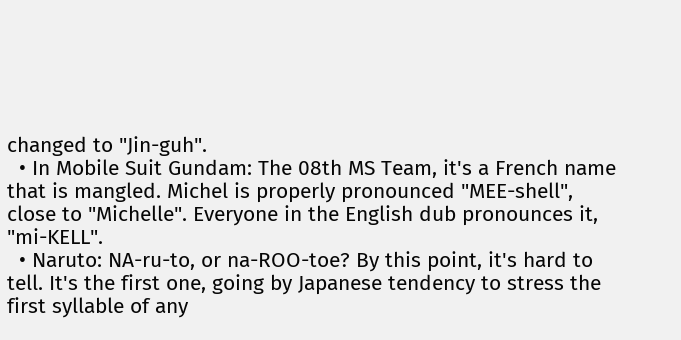changed to "Jin-guh".
  • In Mobile Suit Gundam: The 08th MS Team, it's a French name that is mangled. Michel is properly pronounced "MEE-shell", close to "Michelle". Everyone in the English dub pronounces it, "mi-KELL".
  • Naruto: NA-ru-to, or na-ROO-toe? By this point, it's hard to tell. It's the first one, going by Japanese tendency to stress the first syllable of any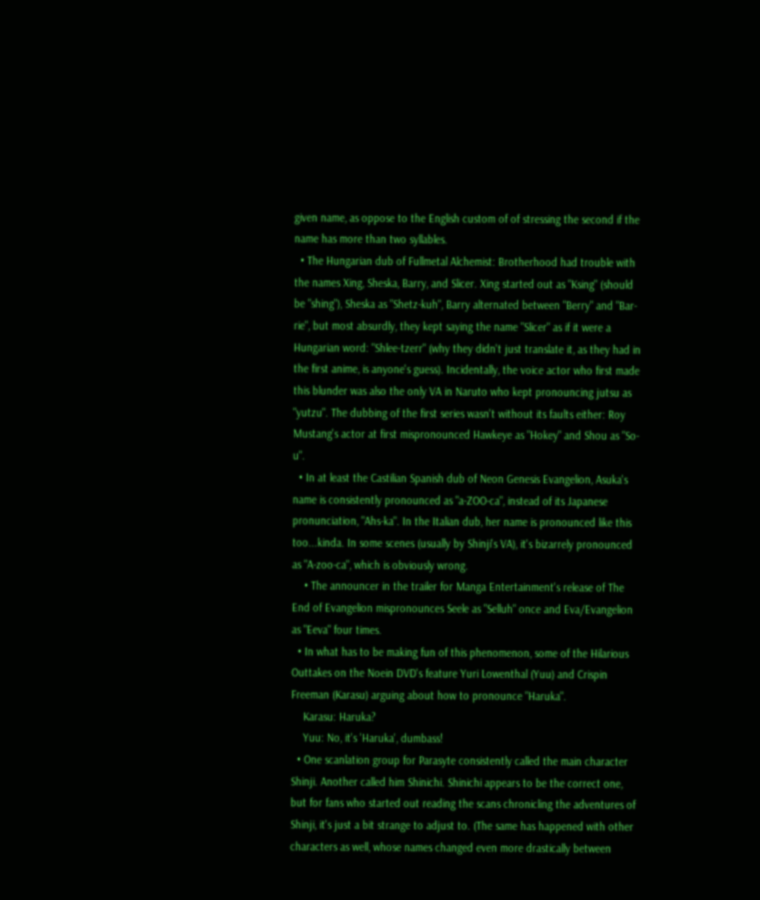given name, as oppose to the English custom of of stressing the second if the name has more than two syllables.
  • The Hungarian dub of Fullmetal Alchemist: Brotherhood had trouble with the names Xing, Sheska, Barry, and Slicer. Xing started out as "Ksing" (should be "shing"), Sheska as "Shetz-kuh", Barry alternated between "Berry" and "Bar-rie", but most absurdly, they kept saying the name "Slicer" as if it were a Hungarian word: "Shlee-tzerr" (why they didn't just translate it, as they had in the first anime, is anyone's guess). Incidentally, the voice actor who first made this blunder was also the only VA in Naruto who kept pronouncing jutsu as "yutzu". The dubbing of the first series wasn't without its faults either: Roy Mustang's actor at first mispronounced Hawkeye as "Hokey" and Shou as "So-u".
  • In at least the Castilian Spanish dub of Neon Genesis Evangelion, Asuka's name is consistently pronounced as "a-ZOO-ca", instead of its Japanese pronunciation, "Ahs-ka". In the Italian dub, her name is pronounced like this too...kinda. In some scenes (usually by Shinji's VA), it's bizarrely pronounced as "A-zoo-ca", which is obviously wrong.
    • The announcer in the trailer for Manga Entertainment's release of The End of Evangelion mispronounces Seele as "Selluh" once and Eva/Evangelion as "Eeva" four times.
  • In what has to be making fun of this phenomenon, some of the Hilarious Outtakes on the Noein DVD's feature Yuri Lowenthal (Yuu) and Crispin Freeman (Karasu) arguing about how to pronounce "Haruka".
    Karasu: Haruka?
    Yuu: No, it's 'Haruka', dumbass!
  • One scanlation group for Parasyte consistently called the main character Shinji. Another called him Shinichi. Shinichi appears to be the correct one, but for fans who started out reading the scans chronicling the adventures of Shinji, it's just a bit strange to adjust to. (The same has happened with other characters as well, whose names changed even more drastically between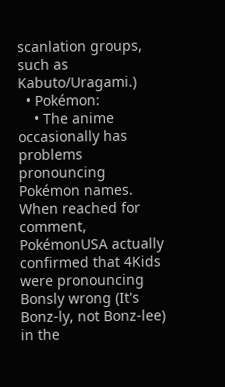scanlation groups, such as Kabuto/Uragami.)
  • Pokémon:
    • The anime occasionally has problems pronouncing Pokémon names. When reached for comment, PokémonUSA actually confirmed that 4Kids were pronouncing Bonsly wrong (It's Bonz-ly, not Bonz-lee) in the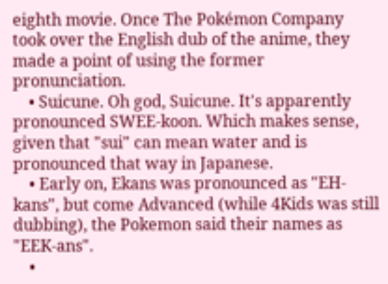eighth movie. Once The Pokémon Company took over the English dub of the anime, they made a point of using the former pronunciation.
    • Suicune. Oh god, Suicune. It's apparently pronounced SWEE-koon. Which makes sense, given that "sui" can mean water and is pronounced that way in Japanese.
    • Early on, Ekans was pronounced as "EH-kans", but come Advanced (while 4Kids was still dubbing), the Pokemon said their names as "EEK-ans".
    •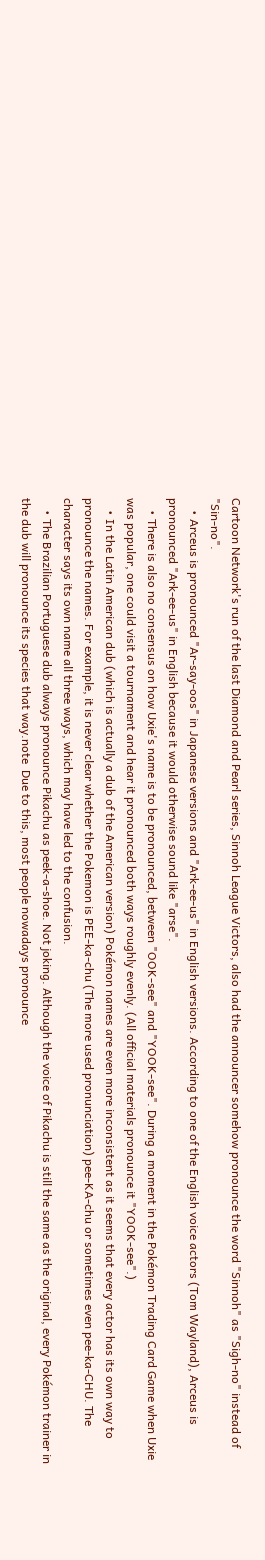Cartoon Network's run of the last Diamond and Pearl series, Sinnoh League Victors, also had the announcer somehow pronounce the word "Sinnoh" as "Sigh-no" instead of "Sin-no".
    • Arceus is pronounced "Ar-say-oos" in Japanese versions and "Ark-ee-us" in English versions. According to one of the English voice actors (Tom Wayland), Arceus is pronounced "Ark-ee-us" in English because it would otherwise sound like "arse".
    • There is also no consensus on how Uxie's name is to be pronounced, between "OOK-see" and "YOOK-see". During a moment in the Pokémon Trading Card Game when Uxie was popular, one could visit a tournament and hear it pronounced both ways roughly evenly. (All official materials pronounce it "YOOK-see".)
    • In the Latin American dub (which is actually a dub of the American version) Pokémon names are even more inconsistent as it seems that every actor has its own way to pronounce the names. For example, it is never clear whether the Pokemon is PEE-ka-chu (The more used pronunciation) pee-KA-chu or sometimes even pee-ka-CHU. The character says its own name all three ways, which may have led to the confusion.
    • The Brazilian Portuguese dub always pronounce Pikachu as peek-a-shoe. Not joking. Although the voice of Pikachu is still the same as the original, every Pokémon trainer in the dub will pronounce its species that way.note  Due to this, most people nowadays pronounce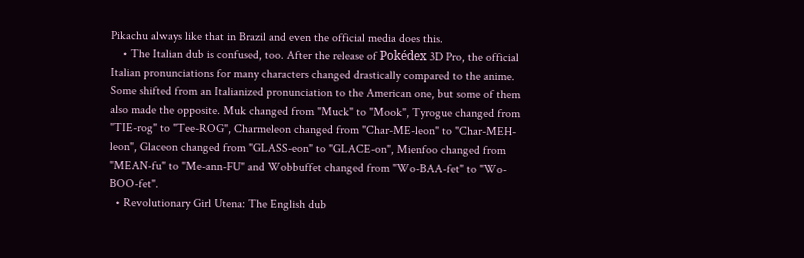Pikachu always like that in Brazil and even the official media does this.
    • The Italian dub is confused, too. After the release of Pokédex 3D Pro, the official Italian pronunciations for many characters changed drastically compared to the anime. Some shifted from an Italianized pronunciation to the American one, but some of them also made the opposite. Muk changed from "Muck" to "Mook", Tyrogue changed from "TIE-rog" to "Tee-ROG", Charmeleon changed from "Char-ME-leon" to "Char-MEH-leon", Glaceon changed from "GLASS-eon" to "GLACE-on", Mienfoo changed from "MEAN-fu" to "Me-ann-FU" and Wobbuffet changed from "Wo-BAA-fet" to "Wo-BOO-fet".
  • Revolutionary Girl Utena: The English dub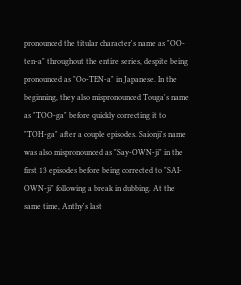pronounced the titular character's name as "OO-ten-a" throughout the entire series, despite being pronounced as "Oo-TEN-a" in Japanese. In the beginning, they also mispronounced Touga's name as "TOO-ga" before quickly correcting it to "TOH-ga" after a couple episodes. Saionji's name was also mispronounced as "Say-OWN-ji" in the first 13 episodes before being corrected to "SAI-OWN-ji" following a break in dubbing. At the same time, Anthy's last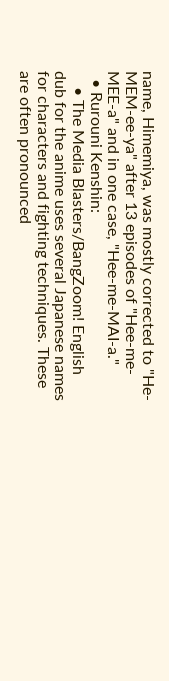name, Himemiya, was mostly corrected to "He-MEM-ee-ya" after 13 episodes of "Hee-me-MEE-a" and in one case, "Hee-me-MAI-a."
  • Rurouni Kenshin:
    • The Media Blasters/BangZoom! English dub for the anime uses several Japanese names for characters and fighting techniques. These are often pronounced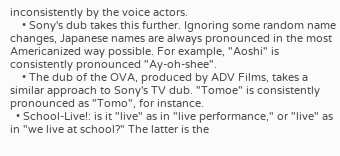inconsistently by the voice actors.
    • Sony's dub takes this further. Ignoring some random name changes, Japanese names are always pronounced in the most Americanized way possible. For example, "Aoshi" is consistently pronounced "Ay-oh-shee".
    • The dub of the OVA, produced by ADV Films, takes a similar approach to Sony's TV dub. "Tomoe" is consistently pronounced as "Tomo", for instance.
  • School-Live!: is it "live" as in "live performance," or "live" as in "we live at school?" The latter is the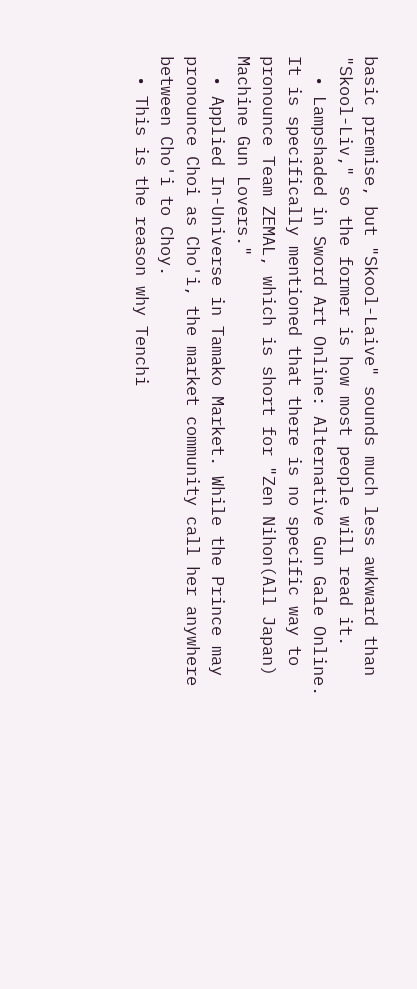basic premise, but "Skool-Laive" sounds much less awkward than "Skool-Liv," so the former is how most people will read it.
  • Lampshaded in Sword Art Online: Alternative Gun Gale Online. It is specifically mentioned that there is no specific way to pronounce Team ZEMAL, which is short for "Zen Nihon(All Japan) Machine Gun Lovers."
  • Applied In-Universe in Tamako Market. While the Prince may pronounce Choi as Cho'i, the market community call her anywhere between Cho'i to Choy.
  • This is the reason why Tenchi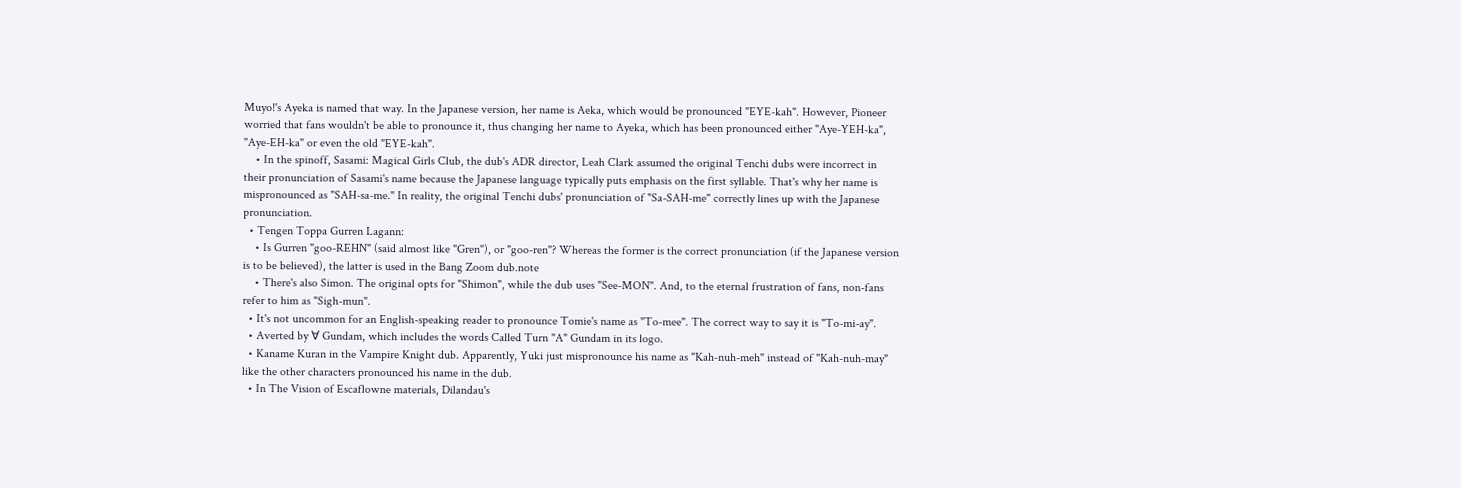Muyo!'s Ayeka is named that way. In the Japanese version, her name is Aeka, which would be pronounced "EYE-kah". However, Pioneer worried that fans wouldn't be able to pronounce it, thus changing her name to Ayeka, which has been pronounced either "Aye-YEH-ka", "Aye-EH-ka" or even the old "EYE-kah".
    • In the spinoff, Sasami: Magical Girls Club, the dub's ADR director, Leah Clark assumed the original Tenchi dubs were incorrect in their pronunciation of Sasami's name because the Japanese language typically puts emphasis on the first syllable. That's why her name is mispronounced as "SAH-sa-me." In reality, the original Tenchi dubs' pronunciation of "Sa-SAH-me" correctly lines up with the Japanese pronunciation.
  • Tengen Toppa Gurren Lagann:
    • Is Gurren "goo-REHN" (said almost like "Gren"), or "goo-ren"? Whereas the former is the correct pronunciation (if the Japanese version is to be believed), the latter is used in the Bang Zoom dub.note
    • There's also Simon. The original opts for "Shimon", while the dub uses "See-MON". And, to the eternal frustration of fans, non-fans refer to him as "Sigh-mun".
  • It's not uncommon for an English-speaking reader to pronounce Tomie's name as "To-mee". The correct way to say it is "To-mi-ay".
  • Averted by ∀ Gundam, which includes the words Called Turn "A" Gundam in its logo.
  • Kaname Kuran in the Vampire Knight dub. Apparently, Yuki just mispronounce his name as "Kah-nuh-meh" instead of "Kah-nuh-may" like the other characters pronounced his name in the dub.
  • In The Vision of Escaflowne materials, Dilandau's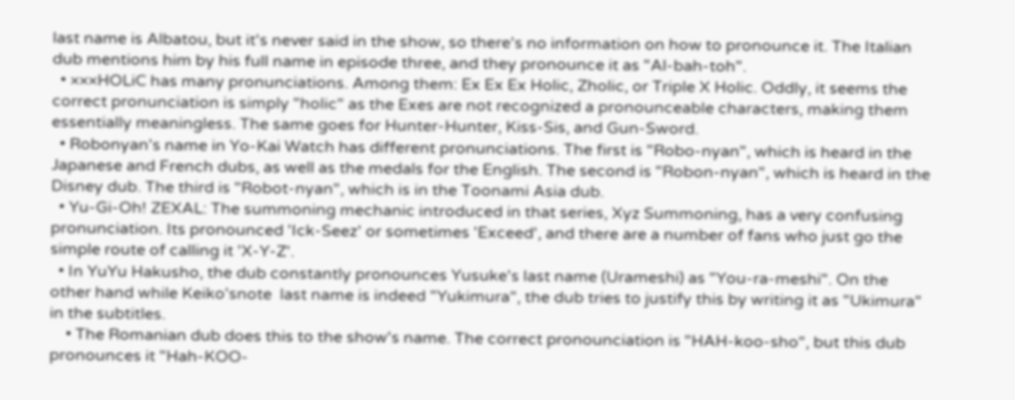last name is Albatou, but it's never said in the show, so there's no information on how to pronounce it. The Italian dub mentions him by his full name in episode three, and they pronounce it as "Al-bah-toh".
  • ×××HOLiC has many pronunciations. Among them: Ex Ex Ex Holic, Zholic, or Triple X Holic. Oddly, it seems the correct pronunciation is simply "holic" as the Exes are not recognized a pronounceable characters, making them essentially meaningless. The same goes for Hunter-Hunter, Kiss-Sis, and Gun-Sword.
  • Robonyan's name in Yo-Kai Watch has different pronunciations. The first is "Robo-nyan", which is heard in the Japanese and French dubs, as well as the medals for the English. The second is "Robon-nyan", which is heard in the Disney dub. The third is "Robot-nyan", which is in the Toonami Asia dub.
  • Yu-Gi-Oh! ZEXAL: The summoning mechanic introduced in that series, Xyz Summoning, has a very confusing pronunciation. Its pronounced 'Ick-Seez' or sometimes 'Exceed', and there are a number of fans who just go the simple route of calling it 'X-Y-Z'.
  • In YuYu Hakusho, the dub constantly pronounces Yusuke's last name (Urameshi) as "You-ra-meshi". On the other hand while Keiko'snote  last name is indeed "Yukimura", the dub tries to justify this by writing it as "Ukimura" in the subtitles.
    • The Romanian dub does this to the show's name. The correct pronounciation is "HAH-koo-sho", but this dub pronounces it "Hah-KOO-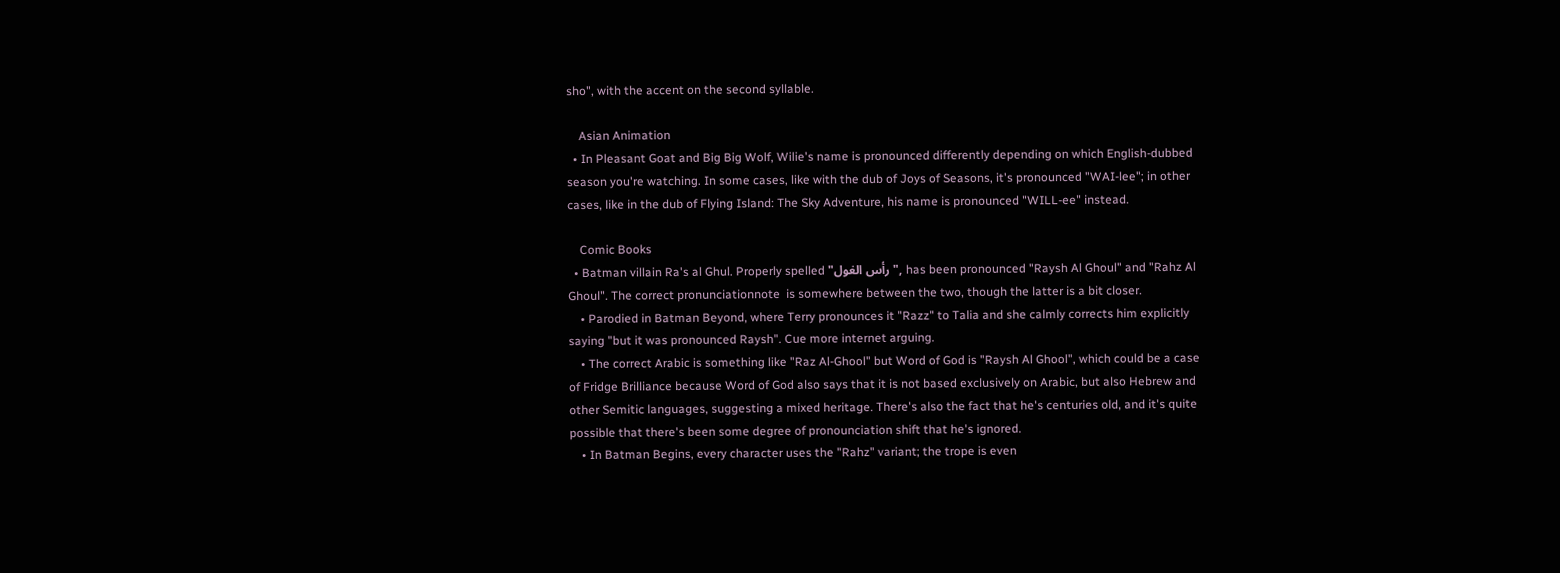sho", with the accent on the second syllable.

    Asian Animation
  • In Pleasant Goat and Big Big Wolf, Wilie's name is pronounced differently depending on which English-dubbed season you're watching. In some cases, like with the dub of Joys of Seasons, it's pronounced "WAI-lee"; in other cases, like in the dub of Flying Island: The Sky Adventure, his name is pronounced "WILL-ee" instead.

    Comic Books
  • Batman villain Ra's al Ghul. Properly spelled "رأس الغول", has been pronounced "Raysh Al Ghoul" and "Rahz Al Ghoul". The correct pronunciationnote  is somewhere between the two, though the latter is a bit closer.
    • Parodied in Batman Beyond, where Terry pronounces it "Razz" to Talia and she calmly corrects him explicitly saying "but it was pronounced Raysh". Cue more internet arguing.
    • The correct Arabic is something like "Raz Al-Ghool" but Word of God is "Raysh Al Ghool", which could be a case of Fridge Brilliance because Word of God also says that it is not based exclusively on Arabic, but also Hebrew and other Semitic languages, suggesting a mixed heritage. There's also the fact that he's centuries old, and it's quite possible that there's been some degree of pronounciation shift that he's ignored.
    • In Batman Begins, every character uses the "Rahz" variant; the trope is even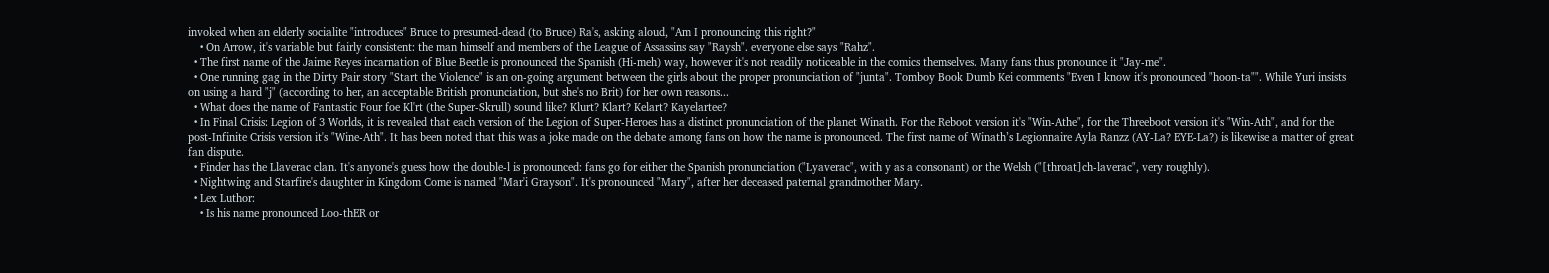invoked when an elderly socialite "introduces" Bruce to presumed-dead (to Bruce) Ra's, asking aloud, "Am I pronouncing this right?"
    • On Arrow, it's variable but fairly consistent: the man himself and members of the League of Assassins say "Raysh". everyone else says "Rahz".
  • The first name of the Jaime Reyes incarnation of Blue Beetle is pronounced the Spanish (Hi-meh) way, however it's not readily noticeable in the comics themselves. Many fans thus pronounce it "Jay-me".
  • One running gag in the Dirty Pair story "Start the Violence" is an on-going argument between the girls about the proper pronunciation of "junta". Tomboy Book Dumb Kei comments "Even I know it's pronounced "hoon-ta"". While Yuri insists on using a hard "j" (according to her, an acceptable British pronunciation, but she's no Brit) for her own reasons...
  • What does the name of Fantastic Four foe Kl'rt (the Super-Skrull) sound like? Klurt? Klart? Kelart? Kayelartee?
  • In Final Crisis: Legion of 3 Worlds, it is revealed that each version of the Legion of Super-Heroes has a distinct pronunciation of the planet Winath. For the Reboot version it's "Win-Athe", for the Threeboot version it's "Win-Ath", and for the post-Infinite Crisis version it's "Wine-Ath". It has been noted that this was a joke made on the debate among fans on how the name is pronounced. The first name of Winath’s Legionnaire Ayla Ranzz (AY-La? EYE-La?) is likewise a matter of great fan dispute.
  • Finder has the Llaverac clan. It's anyone's guess how the double-l is pronounced: fans go for either the Spanish pronunciation ("Lyaverac", with y as a consonant) or the Welsh ("[throat]ch-laverac", very roughly).
  • Nightwing and Starfire's daughter in Kingdom Come is named "Mar'i Grayson". It's pronounced "Mary", after her deceased paternal grandmother Mary.
  • Lex Luthor:
    • Is his name pronounced Loo-thER or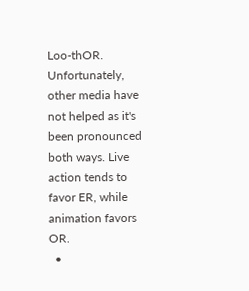Loo-thOR. Unfortunately, other media have not helped as it's been pronounced both ways. Live action tends to favor ER, while animation favors OR.
  •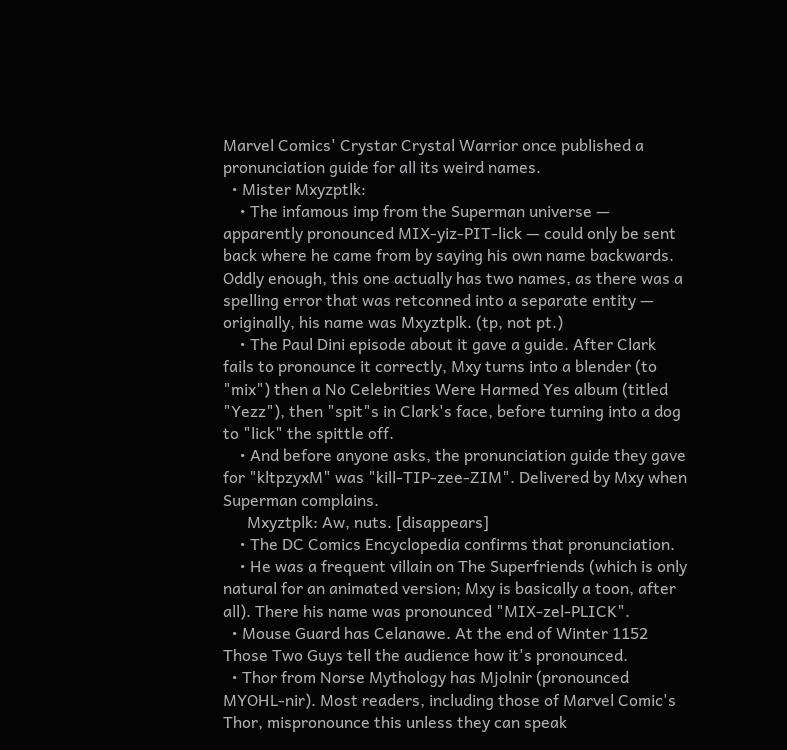Marvel Comics' Crystar Crystal Warrior once published a pronunciation guide for all its weird names.
  • Mister Mxyzptlk:
    • The infamous imp from the Superman universe — apparently pronounced MIX-yiz-PIT-lick — could only be sent back where he came from by saying his own name backwards. Oddly enough, this one actually has two names, as there was a spelling error that was retconned into a separate entity — originally, his name was Mxyztplk. (tp, not pt.)
    • The Paul Dini episode about it gave a guide. After Clark fails to pronounce it correctly, Mxy turns into a blender (to "mix") then a No Celebrities Were Harmed Yes album (titled "Yezz"), then "spit"s in Clark's face, before turning into a dog to "lick" the spittle off.
    • And before anyone asks, the pronunciation guide they gave for "kltpzyxM" was "kill-TIP-zee-ZIM". Delivered by Mxy when Superman complains.
      Mxyztplk: Aw, nuts. [disappears]
    • The DC Comics Encyclopedia confirms that pronunciation.
    • He was a frequent villain on The Superfriends (which is only natural for an animated version; Mxy is basically a toon, after all). There his name was pronounced "MIX-zel-PLICK".
  • Mouse Guard has Celanawe. At the end of Winter 1152 Those Two Guys tell the audience how it's pronounced.
  • Thor from Norse Mythology has Mjolnir (pronounced MYOHL-nir). Most readers, including those of Marvel Comic's Thor, mispronounce this unless they can speak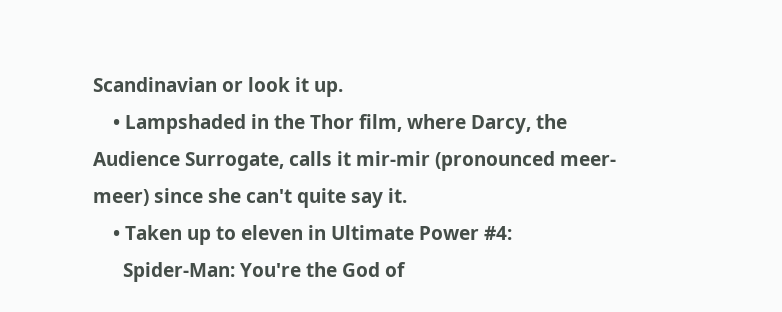Scandinavian or look it up.
    • Lampshaded in the Thor film, where Darcy, the Audience Surrogate, calls it mir-mir (pronounced meer-meer) since she can't quite say it.
    • Taken up to eleven in Ultimate Power #4:
      Spider-Man: You're the God of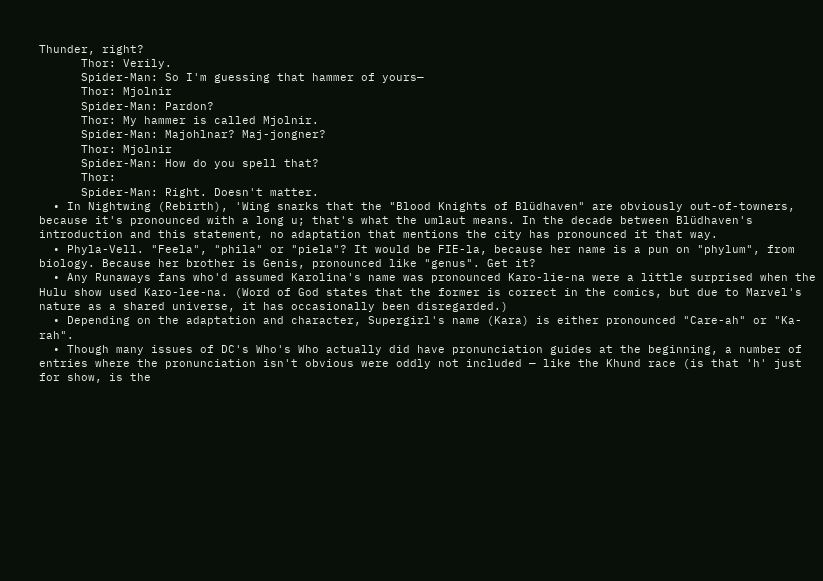Thunder, right?
      Thor: Verily.
      Spider-Man: So I'm guessing that hammer of yours—
      Thor: Mjolnir
      Spider-Man: Pardon?
      Thor: My hammer is called Mjolnir.
      Spider-Man: Majohlnar? Maj-jongner?
      Thor: Mjolnir
      Spider-Man: How do you spell that?
      Thor:
      Spider-Man: Right. Doesn't matter.
  • In Nightwing (Rebirth), 'Wing snarks that the "Blood Knights of Blüdhaven" are obviously out-of-towners, because it's pronounced with a long u; that's what the umlaut means. In the decade between Blüdhaven's introduction and this statement, no adaptation that mentions the city has pronounced it that way.
  • Phyla-Vell. "Feela", "phila" or "piela"? It would be FIE-la, because her name is a pun on "phylum", from biology. Because her brother is Genis, pronounced like "genus". Get it?
  • Any Runaways fans who'd assumed Karolina's name was pronounced Karo-lie-na were a little surprised when the Hulu show used Karo-lee-na. (Word of God states that the former is correct in the comics, but due to Marvel's nature as a shared universe, it has occasionally been disregarded.)
  • Depending on the adaptation and character, Supergirl's name (Kara) is either pronounced "Care-ah" or "Ka-rah".
  • Though many issues of DC's Who's Who actually did have pronunciation guides at the beginning, a number of entries where the pronunciation isn't obvious were oddly not included — like the Khund race (is that 'h' just for show, is the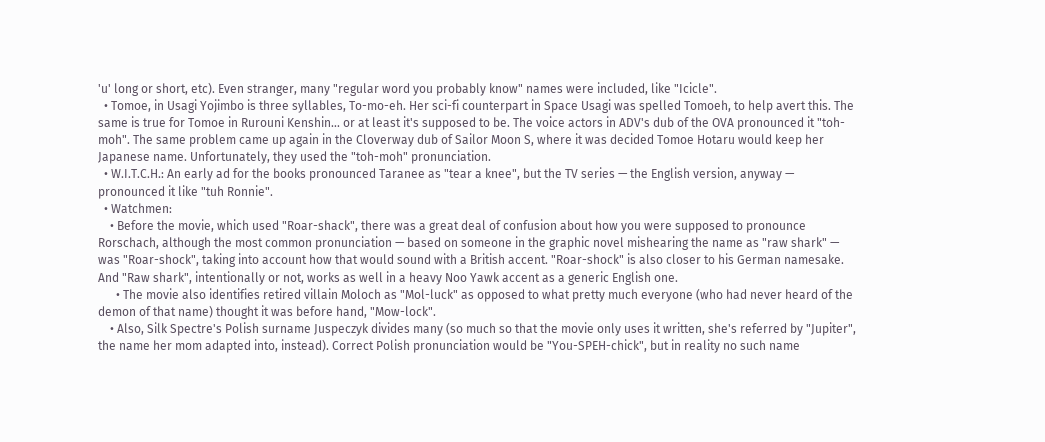'u' long or short, etc). Even stranger, many "regular word you probably know" names were included, like "Icicle".
  • Tomoe, in Usagi Yojimbo is three syllables, To-mo-eh. Her sci-fi counterpart in Space Usagi was spelled Tomoeh, to help avert this. The same is true for Tomoe in Rurouni Kenshin... or at least it's supposed to be. The voice actors in ADV's dub of the OVA pronounced it "toh-moh". The same problem came up again in the Cloverway dub of Sailor Moon S, where it was decided Tomoe Hotaru would keep her Japanese name. Unfortunately, they used the "toh-moh" pronunciation.
  • W.I.T.C.H.: An early ad for the books pronounced Taranee as "tear a knee", but the TV series — the English version, anyway — pronounced it like "tuh Ronnie".
  • Watchmen:
    • Before the movie, which used "Roar-shack", there was a great deal of confusion about how you were supposed to pronounce Rorschach, although the most common pronunciation — based on someone in the graphic novel mishearing the name as "raw shark" — was "Roar-shock", taking into account how that would sound with a British accent. "Roar-shock" is also closer to his German namesake. And "Raw shark", intentionally or not, works as well in a heavy Noo Yawk accent as a generic English one.
      • The movie also identifies retired villain Moloch as "Mol-luck" as opposed to what pretty much everyone (who had never heard of the demon of that name) thought it was before hand, "Mow-lock".
    • Also, Silk Spectre's Polish surname Juspeczyk divides many (so much so that the movie only uses it written, she's referred by "Jupiter", the name her mom adapted into, instead). Correct Polish pronunciation would be "You-SPEH-chick", but in reality no such name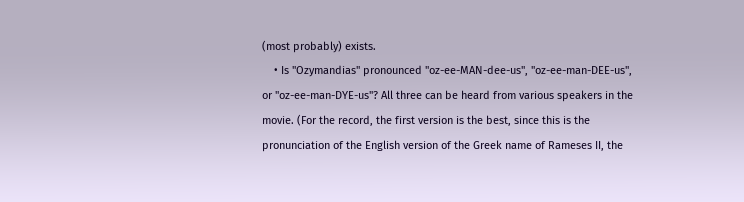(most probably) exists.
    • Is "Ozymandias" pronounced "oz-ee-MAN-dee-us", "oz-ee-man-DEE-us", or "oz-ee-man-DYE-us"? All three can be heard from various speakers in the movie. (For the record, the first version is the best, since this is the pronunciation of the English version of the Greek name of Rameses II, the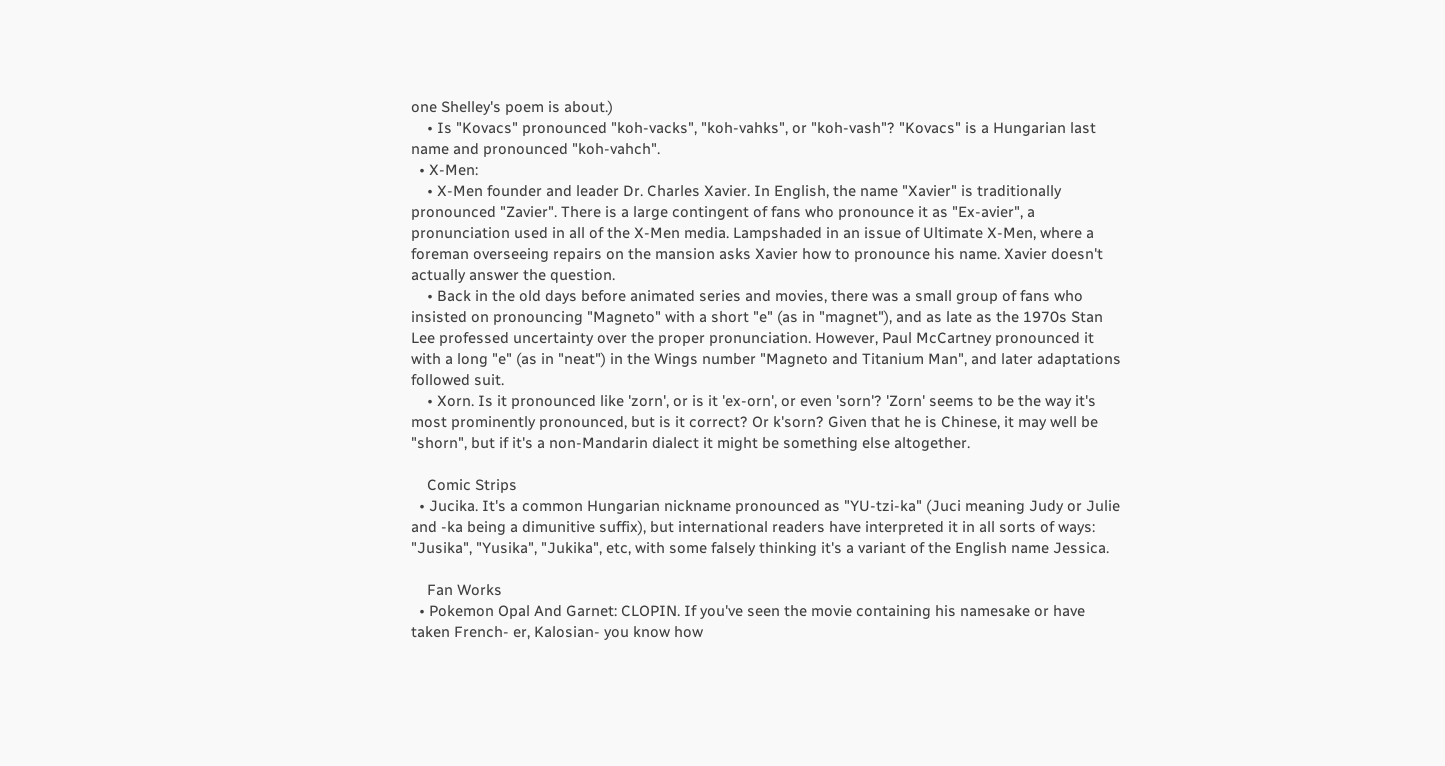one Shelley's poem is about.)
    • Is "Kovacs" pronounced "koh-vacks", "koh-vahks", or "koh-vash"? "Kovacs" is a Hungarian last name and pronounced "koh-vahch".
  • X-Men:
    • X-Men founder and leader Dr. Charles Xavier. In English, the name "Xavier" is traditionally pronounced "Zavier". There is a large contingent of fans who pronounce it as "Ex-avier", a pronunciation used in all of the X-Men media. Lampshaded in an issue of Ultimate X-Men, where a foreman overseeing repairs on the mansion asks Xavier how to pronounce his name. Xavier doesn't actually answer the question.
    • Back in the old days before animated series and movies, there was a small group of fans who insisted on pronouncing "Magneto" with a short "e" (as in "magnet"), and as late as the 1970s Stan Lee professed uncertainty over the proper pronunciation. However, Paul McCartney pronounced it with a long "e" (as in "neat") in the Wings number "Magneto and Titanium Man", and later adaptations followed suit.
    • Xorn. Is it pronounced like 'zorn', or is it 'ex-orn', or even 'sorn'? 'Zorn' seems to be the way it's most prominently pronounced, but is it correct? Or k'sorn? Given that he is Chinese, it may well be "shorn", but if it's a non-Mandarin dialect it might be something else altogether.

    Comic Strips
  • Jucika. It's a common Hungarian nickname pronounced as "YU-tzi-ka" (Juci meaning Judy or Julie and -ka being a dimunitive suffix), but international readers have interpreted it in all sorts of ways: "Jusika", "Yusika", "Jukika", etc, with some falsely thinking it's a variant of the English name Jessica.

    Fan Works
  • Pokemon Opal And Garnet: CLOPIN. If you've seen the movie containing his namesake or have taken French- er, Kalosian- you know how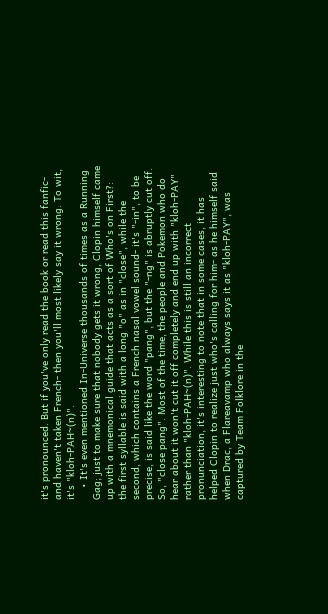it's pronounced. But if you've only read the book or read this fanfic- and haven't taken French- then you'll most likely say it wrong. To wit, it's "kloh-PAH~(n)".
    • It's even mentioned In-Universe thousands of times as a Running Gag; just to make sure that nobody gets it wrong, Clopin himself came up with a mnemonical guide that acts as a sort of Who's on First?: the first syllable is said with a long "o" as in "close", while the second, which contains a French nasal vowel sound- it's "-in", to be precise, is said like the word "pang", but the "-ng" is abruptly cut off. So, "close pang". Most of the time, the people and Pokemon who do hear about it won't cut it off completely and end up with "kloh-PAY" rather than "kloh-PAH~(n)". While this is still an incorrect pronunciation, it's interesting to note that in some cases, it has helped Clopin to realize just who's calling for him- as he himself said when Drac, a Flareavamp who always says it as "kloh-PAY", was captured by Team Folklore in the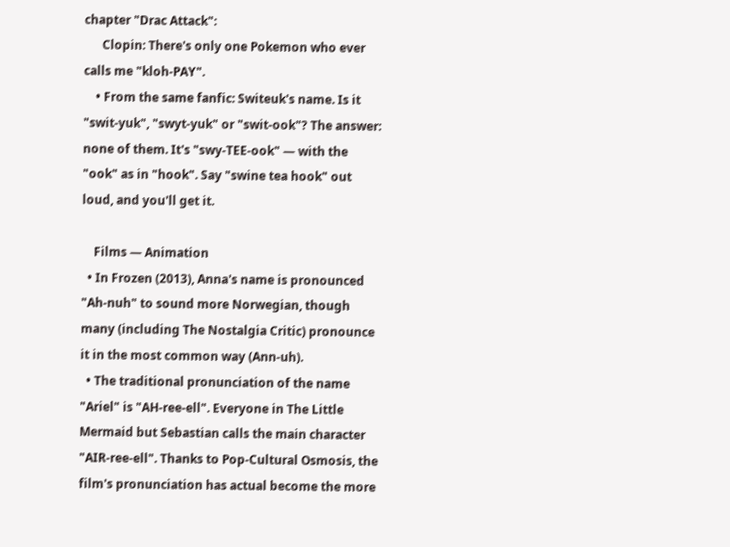chapter "Drac Attack":
      Clopin: There's only one Pokemon who ever calls me "kloh-PAY".
    • From the same fanfic: Switeuk's name. Is it "swit-yuk", "swyt-yuk" or "swit-ook"? The answer: none of them. It's "swy-TEE-ook" — with the "ook" as in "hook". Say "swine tea hook" out loud, and you'll get it.

    Films — Animation
  • In Frozen (2013), Anna's name is pronounced "Ah-nuh" to sound more Norwegian, though many (including The Nostalgia Critic) pronounce it in the most common way (Ann-uh).
  • The traditional pronunciation of the name "Ariel" is "AH-ree-ell". Everyone in The Little Mermaid but Sebastian calls the main character "AIR-ree-ell". Thanks to Pop-Cultural Osmosis, the film's pronunciation has actual become the more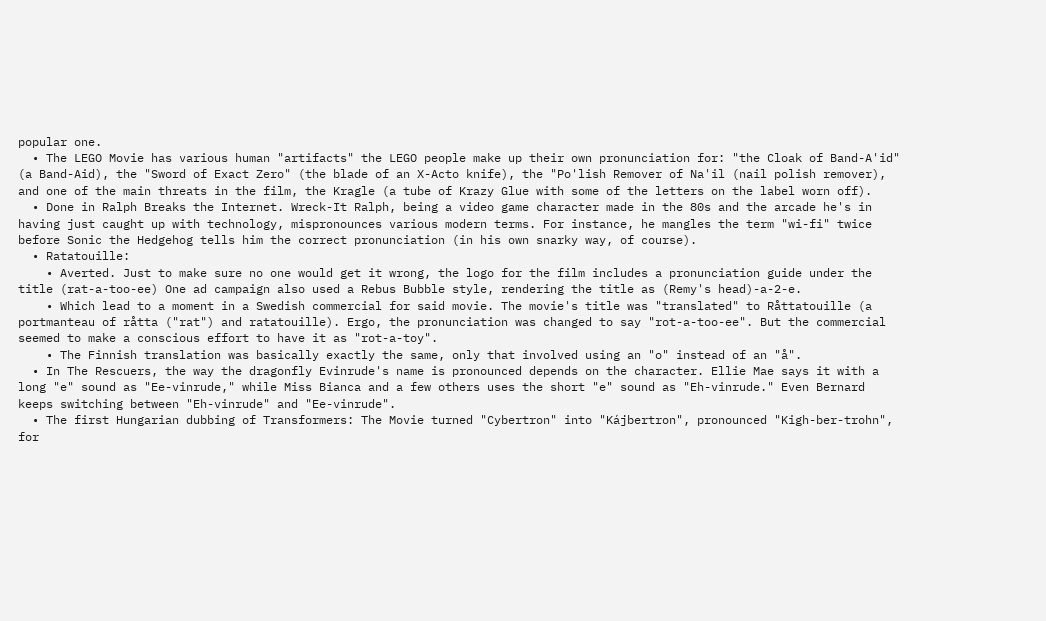popular one.
  • The LEGO Movie has various human "artifacts" the LEGO people make up their own pronunciation for: "the Cloak of Band-A'id" (a Band-Aid), the "Sword of Exact Zero" (the blade of an X-Acto knife), the "Po'lish Remover of Na'il (nail polish remover), and one of the main threats in the film, the Kragle (a tube of Krazy Glue with some of the letters on the label worn off).
  • Done in Ralph Breaks the Internet. Wreck-It Ralph, being a video game character made in the 80s and the arcade he's in having just caught up with technology, mispronounces various modern terms. For instance, he mangles the term "wi-fi" twice before Sonic the Hedgehog tells him the correct pronunciation (in his own snarky way, of course).
  • Ratatouille:
    • Averted. Just to make sure no one would get it wrong, the logo for the film includes a pronunciation guide under the title (rat-a-too-ee) One ad campaign also used a Rebus Bubble style, rendering the title as (Remy's head)-a-2-e.
    • Which lead to a moment in a Swedish commercial for said movie. The movie's title was "translated" to Råttatouille (a portmanteau of råtta ("rat") and ratatouille). Ergo, the pronunciation was changed to say "rot-a-too-ee". But the commercial seemed to make a conscious effort to have it as "rot-a-toy".
    • The Finnish translation was basically exactly the same, only that involved using an "o" instead of an "å".
  • In The Rescuers, the way the dragonfly Evinrude's name is pronounced depends on the character. Ellie Mae says it with a long "e" sound as "Ee-vinrude," while Miss Bianca and a few others uses the short "e" sound as "Eh-vinrude." Even Bernard keeps switching between "Eh-vinrude" and "Ee-vinrude".
  • The first Hungarian dubbing of Transformers: The Movie turned "Cybertron" into "Kájbertron", pronounced "Kigh-ber-trohn", for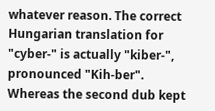whatever reason. The correct Hungarian translation for "cyber-" is actually "kiber-", pronounced "Kih-ber". Whereas the second dub kept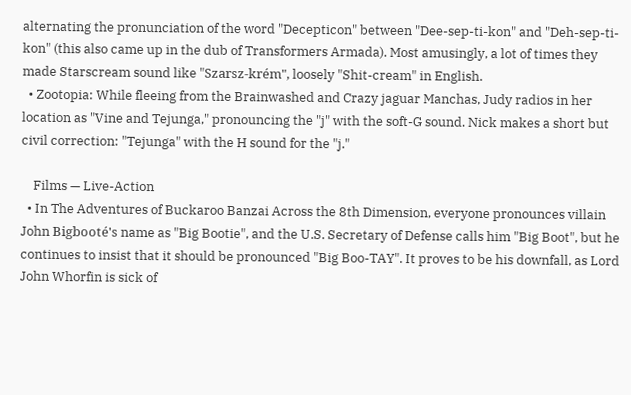alternating the pronunciation of the word "Decepticon" between "Dee-sep-ti-kon" and "Deh-sep-ti-kon" (this also came up in the dub of Transformers Armada). Most amusingly, a lot of times they made Starscream sound like "Szarsz-krém", loosely "Shit-cream" in English.
  • Zootopia: While fleeing from the Brainwashed and Crazy jaguar Manchas, Judy radios in her location as "Vine and Tejunga," pronouncing the "j" with the soft-G sound. Nick makes a short but civil correction: "Tejunga" with the H sound for the "j."

    Films — Live-Action
  • In The Adventures of Buckaroo Banzai Across the 8th Dimension, everyone pronounces villain John Bigbooté's name as "Big Bootie", and the U.S. Secretary of Defense calls him "Big Boot", but he continues to insist that it should be pronounced "Big Boo-TAY". It proves to be his downfall, as Lord John Whorfin is sick of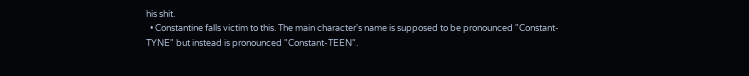his shit.
  • Constantine falls victim to this. The main character's name is supposed to be pronounced "Constant-TYNE" but instead is pronounced "Constant-TEEN".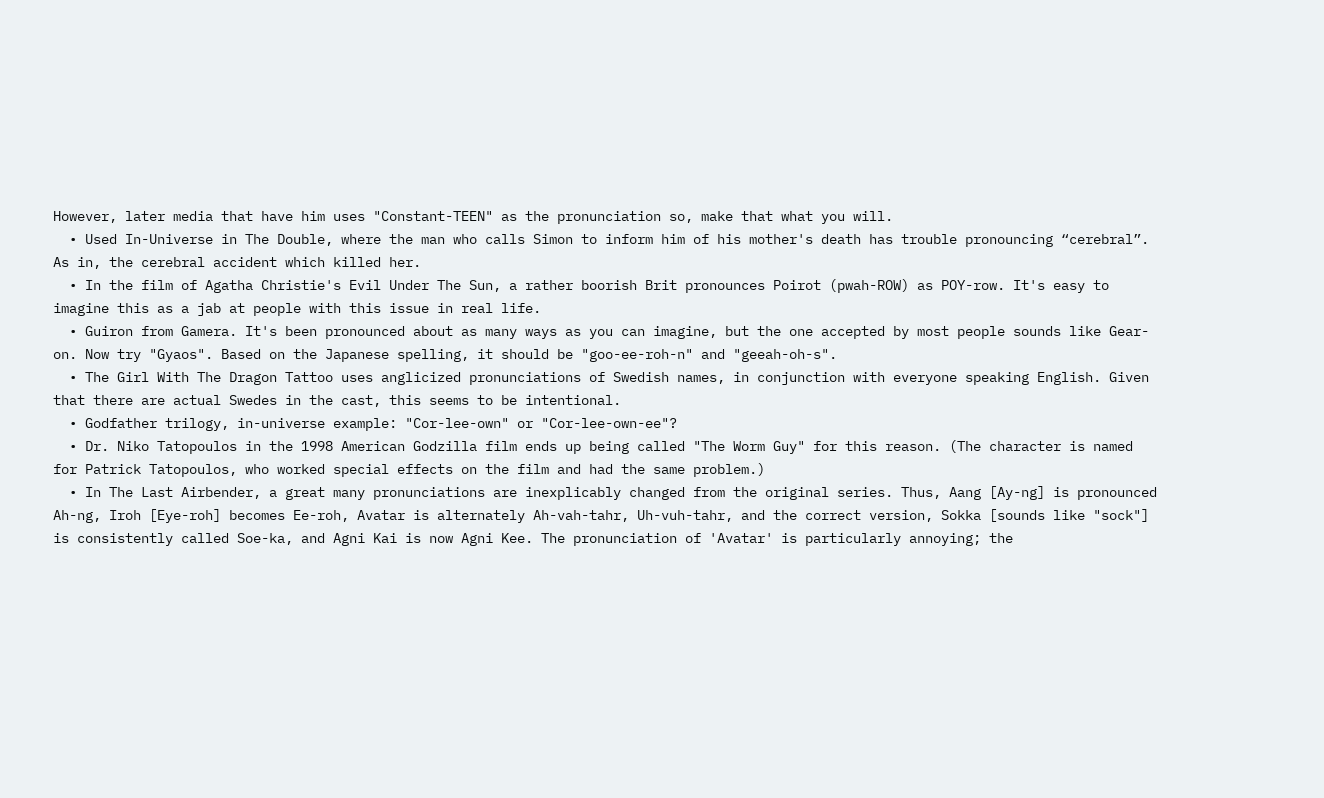However, later media that have him uses "Constant-TEEN" as the pronunciation so, make that what you will.
  • Used In-Universe in The Double, where the man who calls Simon to inform him of his mother's death has trouble pronouncing “cerebral”. As in, the cerebral accident which killed her.
  • In the film of Agatha Christie's Evil Under The Sun, a rather boorish Brit pronounces Poirot (pwah-ROW) as POY-row. It's easy to imagine this as a jab at people with this issue in real life.
  • Guiron from Gamera. It's been pronounced about as many ways as you can imagine, but the one accepted by most people sounds like Gear-on. Now try "Gyaos". Based on the Japanese spelling, it should be "goo-ee-roh-n" and "geeah-oh-s".
  • The Girl With The Dragon Tattoo uses anglicized pronunciations of Swedish names, in conjunction with everyone speaking English. Given that there are actual Swedes in the cast, this seems to be intentional.
  • Godfather trilogy, in-universe example: "Cor-lee-own" or "Cor-lee-own-ee"?
  • Dr. Niko Tatopoulos in the 1998 American Godzilla film ends up being called "The Worm Guy" for this reason. (The character is named for Patrick Tatopoulos, who worked special effects on the film and had the same problem.)
  • In The Last Airbender, a great many pronunciations are inexplicably changed from the original series. Thus, Aang [Ay-ng] is pronounced Ah-ng, Iroh [Eye-roh] becomes Ee-roh, Avatar is alternately Ah-vah-tahr, Uh-vuh-tahr, and the correct version, Sokka [sounds like "sock"] is consistently called Soe-ka, and Agni Kai is now Agni Kee. The pronunciation of 'Avatar' is particularly annoying; the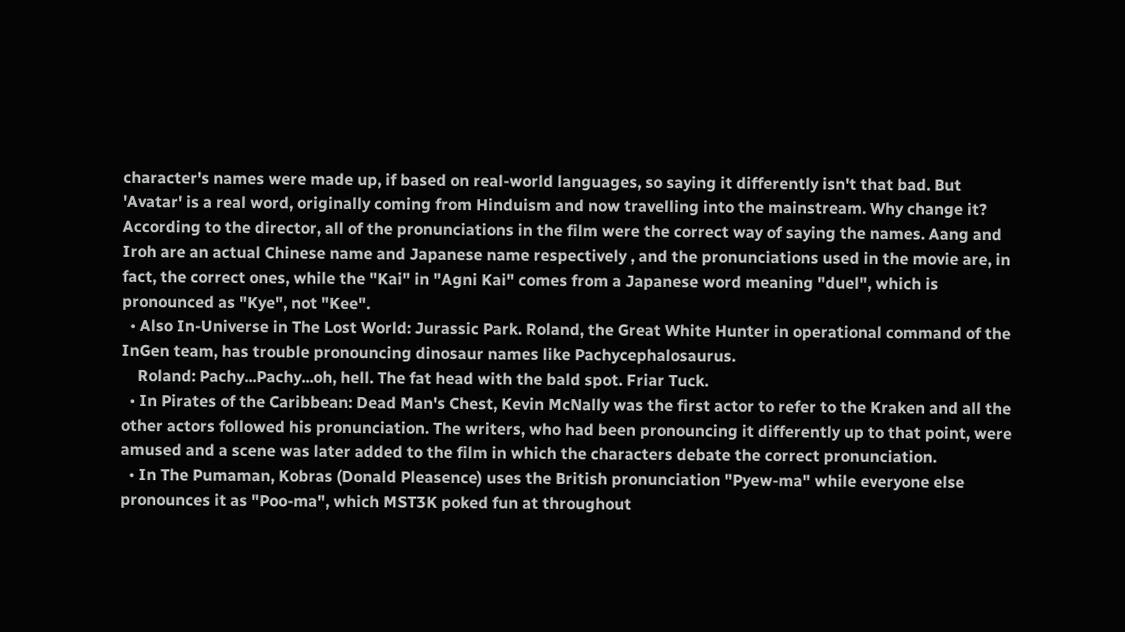character's names were made up, if based on real-world languages, so saying it differently isn't that bad. But 'Avatar' is a real word, originally coming from Hinduism and now travelling into the mainstream. Why change it? According to the director, all of the pronunciations in the film were the correct way of saying the names. Aang and Iroh are an actual Chinese name and Japanese name respectively , and the pronunciations used in the movie are, in fact, the correct ones, while the "Kai" in "Agni Kai" comes from a Japanese word meaning "duel", which is pronounced as "Kye", not "Kee".
  • Also In-Universe in The Lost World: Jurassic Park. Roland, the Great White Hunter in operational command of the InGen team, has trouble pronouncing dinosaur names like Pachycephalosaurus.
    Roland: Pachy...Pachy...oh, hell. The fat head with the bald spot. Friar Tuck.
  • In Pirates of the Caribbean: Dead Man's Chest, Kevin McNally was the first actor to refer to the Kraken and all the other actors followed his pronunciation. The writers, who had been pronouncing it differently up to that point, were amused and a scene was later added to the film in which the characters debate the correct pronunciation.
  • In The Pumaman, Kobras (Donald Pleasence) uses the British pronunciation "Pyew-ma" while everyone else pronounces it as "Poo-ma", which MST3K poked fun at throughout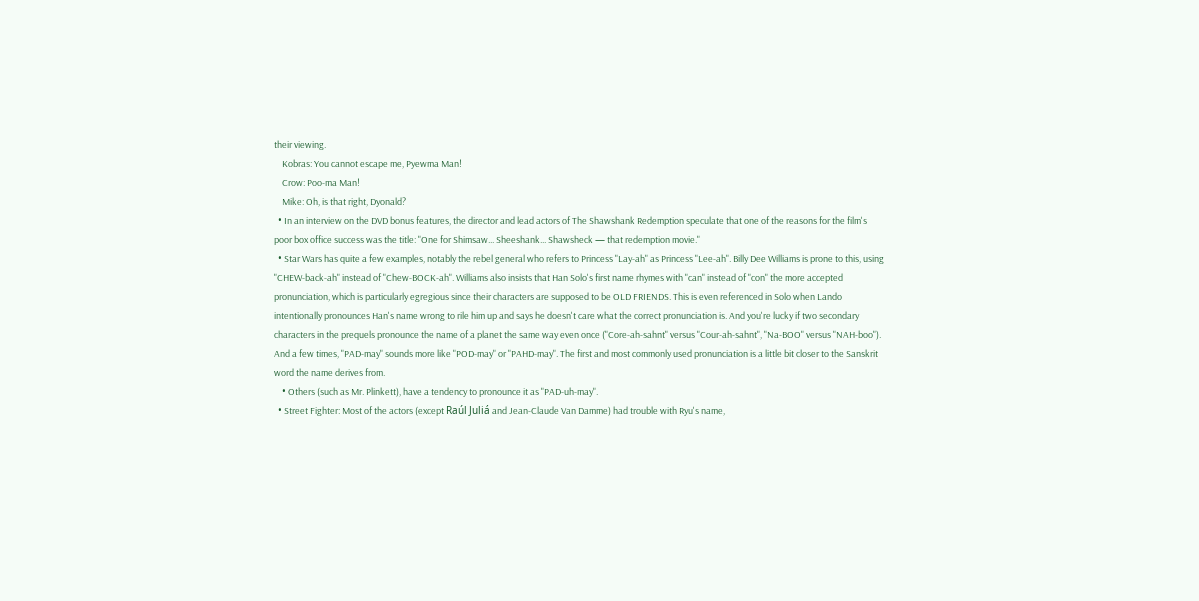their viewing.
    Kobras: You cannot escape me, Pyewma Man!
    Crow: Poo-ma Man!
    Mike: Oh, is that right, Dyonald?
  • In an interview on the DVD bonus features, the director and lead actors of The Shawshank Redemption speculate that one of the reasons for the film's poor box office success was the title: "One for Shimsaw... Sheeshank... Shawsheck — that redemption movie."
  • Star Wars has quite a few examples, notably the rebel general who refers to Princess "Lay-ah" as Princess "Lee-ah". Billy Dee Williams is prone to this, using "CHEW-back-ah" instead of "Chew-BOCK-ah". Williams also insists that Han Solo's first name rhymes with "can" instead of "con" the more accepted pronunciation, which is particularly egregious since their characters are supposed to be OLD FRIENDS. This is even referenced in Solo when Lando intentionally pronounces Han's name wrong to rile him up and says he doesn't care what the correct pronunciation is. And you're lucky if two secondary characters in the prequels pronounce the name of a planet the same way even once ("Core-ah-sahnt" versus "Cour-ah-sahnt", "Na-BOO" versus "NAH-boo"). And a few times, "PAD-may" sounds more like "POD-may" or "PAHD-may". The first and most commonly used pronunciation is a little bit closer to the Sanskrit word the name derives from.
    • Others (such as Mr. Plinkett), have a tendency to pronounce it as "PAD-uh-may".
  • Street Fighter: Most of the actors (except Raúl Juliá and Jean-Claude Van Damme) had trouble with Ryu's name,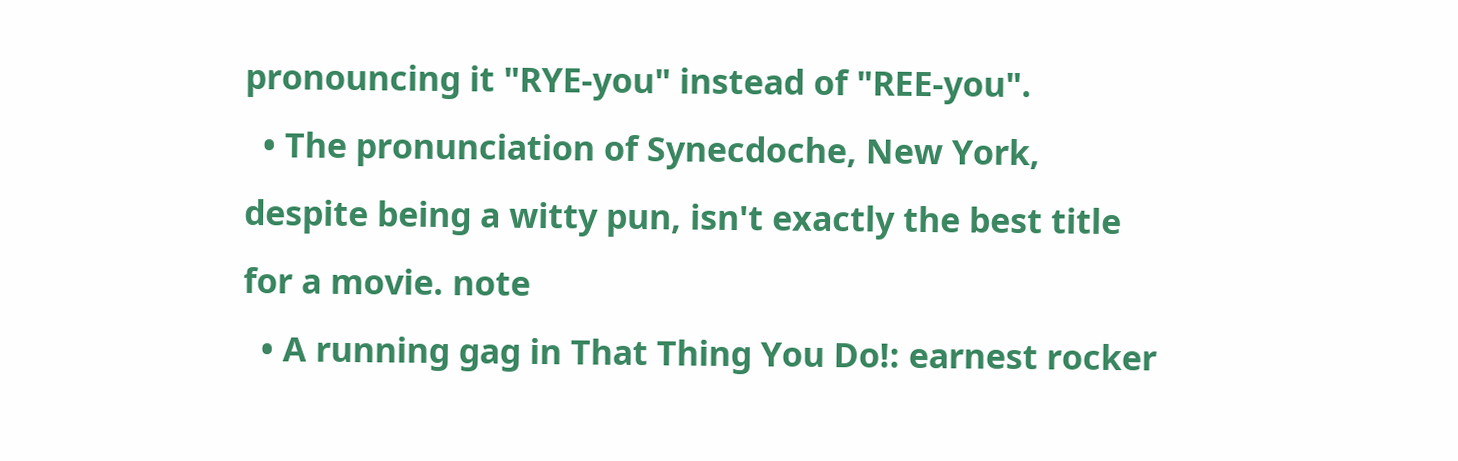pronouncing it "RYE-you" instead of "REE-you".
  • The pronunciation of Synecdoche, New York, despite being a witty pun, isn't exactly the best title for a movie. note
  • A running gag in That Thing You Do!: earnest rocker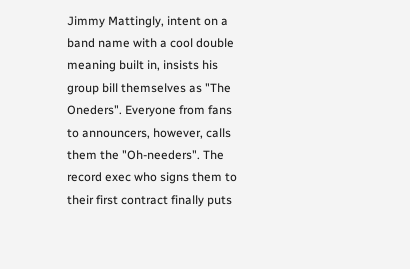Jimmy Mattingly, intent on a band name with a cool double meaning built in, insists his group bill themselves as "The Oneders". Everyone from fans to announcers, however, calls them the "Oh-needers". The record exec who signs them to their first contract finally puts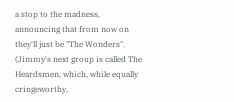a stop to the madness, announcing that from now on they'll just be "The Wonders". (Jimmy's next group is called The Heardsmen, which, while equally cringeworthy,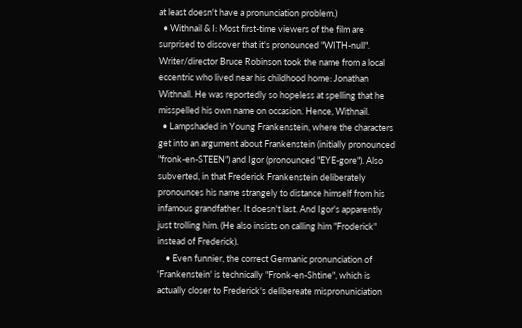at least doesn't have a pronunciation problem.)
  • Withnail & I: Most first-time viewers of the film are surprised to discover that it's pronounced "WITH-null". Writer/director Bruce Robinson took the name from a local eccentric who lived near his childhood home: Jonathan Withnall. He was reportedly so hopeless at spelling that he misspelled his own name on occasion. Hence, Withnail.
  • Lampshaded in Young Frankenstein, where the characters get into an argument about Frankenstein (initially pronounced "fronk-en-STEEN") and Igor (pronounced "EYE-gore"). Also subverted, in that Frederick Frankenstein deliberately pronounces his name strangely to distance himself from his infamous grandfather. It doesn't last. And Igor's apparently just trolling him. (He also insists on calling him "Froderick" instead of Frederick).
    • Even funnier, the correct Germanic pronunciation of 'Frankenstein' is technically "Fronk-en-Shtine", which is actually closer to Frederick's delibereate mispronuniciation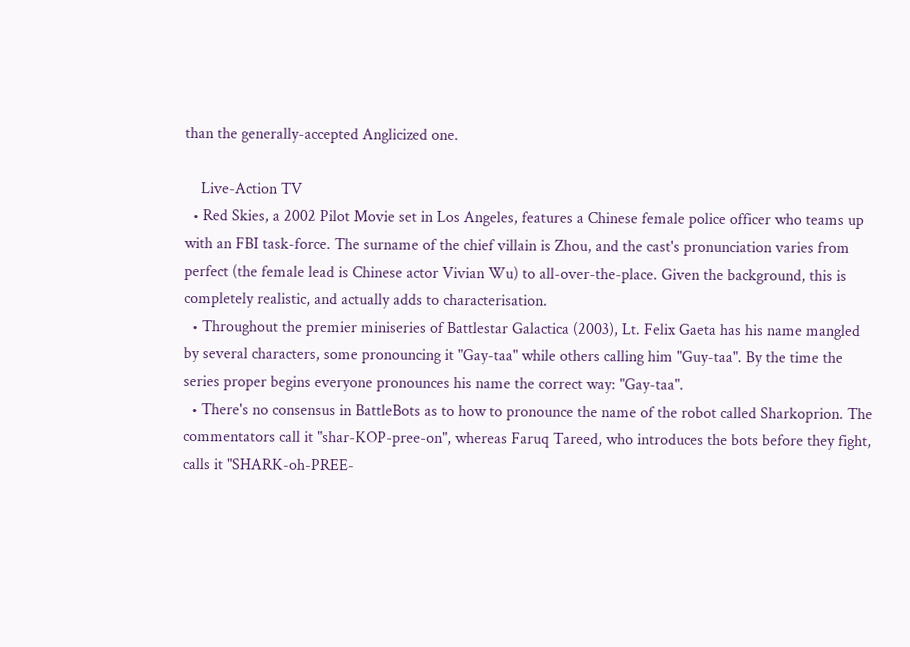than the generally-accepted Anglicized one.

    Live-Action TV
  • Red Skies, a 2002 Pilot Movie set in Los Angeles, features a Chinese female police officer who teams up with an FBI task-force. The surname of the chief villain is Zhou, and the cast's pronunciation varies from perfect (the female lead is Chinese actor Vivian Wu) to all-over-the-place. Given the background, this is completely realistic, and actually adds to characterisation.
  • Throughout the premier miniseries of Battlestar Galactica (2003), Lt. Felix Gaeta has his name mangled by several characters, some pronouncing it "Gay-taa" while others calling him "Guy-taa". By the time the series proper begins everyone pronounces his name the correct way: "Gay-taa".
  • There's no consensus in BattleBots as to how to pronounce the name of the robot called Sharkoprion. The commentators call it "shar-KOP-pree-on", whereas Faruq Tareed, who introduces the bots before they fight, calls it "SHARK-oh-PREE-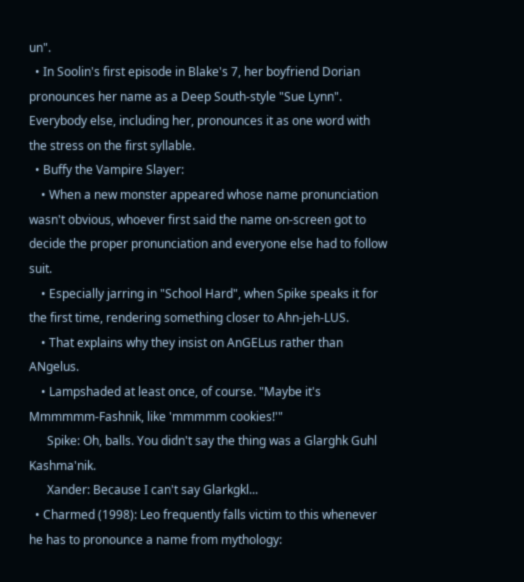un".
  • In Soolin's first episode in Blake's 7, her boyfriend Dorian pronounces her name as a Deep South-style "Sue Lynn". Everybody else, including her, pronounces it as one word with the stress on the first syllable.
  • Buffy the Vampire Slayer:
    • When a new monster appeared whose name pronunciation wasn't obvious, whoever first said the name on-screen got to decide the proper pronunciation and everyone else had to follow suit.
    • Especially jarring in "School Hard", when Spike speaks it for the first time, rendering something closer to Ahn-jeh-LUS.
    • That explains why they insist on AnGELus rather than ANgelus.
    • Lampshaded at least once, of course. "Maybe it's Mmmmmm-Fashnik, like 'mmmmm cookies!'"
      Spike: Oh, balls. You didn't say the thing was a Glarghk Guhl Kashma'nik.
      Xander: Because I can't say Glarkgkl...
  • Charmed (1998): Leo frequently falls victim to this whenever he has to pronounce a name from mythology: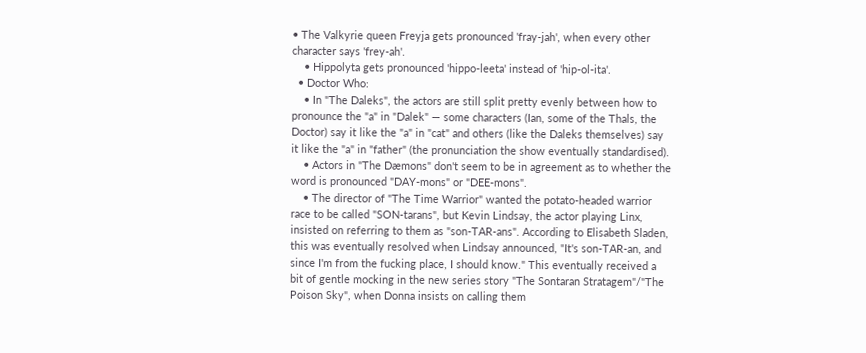• The Valkyrie queen Freyja gets pronounced 'fray-jah', when every other character says 'frey-ah'.
    • Hippolyta gets pronounced 'hippo-leeta' instead of 'hip-ol-ita'.
  • Doctor Who:
    • In "The Daleks", the actors are still split pretty evenly between how to pronounce the "a" in "Dalek" — some characters (Ian, some of the Thals, the Doctor) say it like the "a" in "cat" and others (like the Daleks themselves) say it like the "a" in "father" (the pronunciation the show eventually standardised).
    • Actors in "The Dæmons" don't seem to be in agreement as to whether the word is pronounced "DAY-mons" or "DEE-mons".
    • The director of "The Time Warrior" wanted the potato-headed warrior race to be called "SON-tarans", but Kevin Lindsay, the actor playing Linx, insisted on referring to them as "son-TAR-ans". According to Elisabeth Sladen, this was eventually resolved when Lindsay announced, "It's son-TAR-an, and since I'm from the fucking place, I should know." This eventually received a bit of gentle mocking in the new series story "The Sontaran Stratagem"/"The Poison Sky", when Donna insists on calling them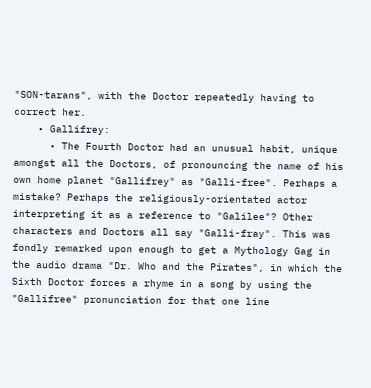"SON-tarans", with the Doctor repeatedly having to correct her.
    • Gallifrey:
      • The Fourth Doctor had an unusual habit, unique amongst all the Doctors, of pronouncing the name of his own home planet "Gallifrey" as "Galli-free". Perhaps a mistake? Perhaps the religiously-orientated actor interpreting it as a reference to "Galilee"? Other characters and Doctors all say "Galli-fray". This was fondly remarked upon enough to get a Mythology Gag in the audio drama "Dr. Who and the Pirates", in which the Sixth Doctor forces a rhyme in a song by using the "Gallifree" pronunciation for that one line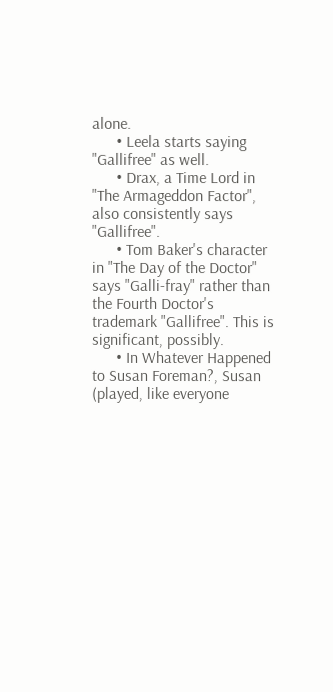alone.
      • Leela starts saying "Gallifree" as well.
      • Drax, a Time Lord in "The Armageddon Factor", also consistently says "Gallifree".
      • Tom Baker's character in "The Day of the Doctor" says "Galli-fray" rather than the Fourth Doctor's trademark "Gallifree". This is significant, possibly.
      • In Whatever Happened to Susan Foreman?, Susan (played, like everyone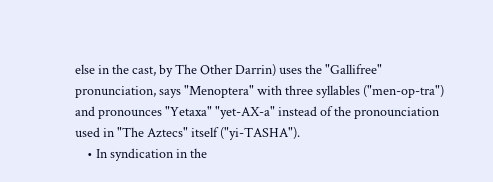else in the cast, by The Other Darrin) uses the "Gallifree" pronunciation, says "Menoptera" with three syllables ("men-op-tra") and pronounces "Yetaxa" "yet-AX-a" instead of the pronounciation used in "The Aztecs" itself ("yi-TASHA").
    • In syndication in the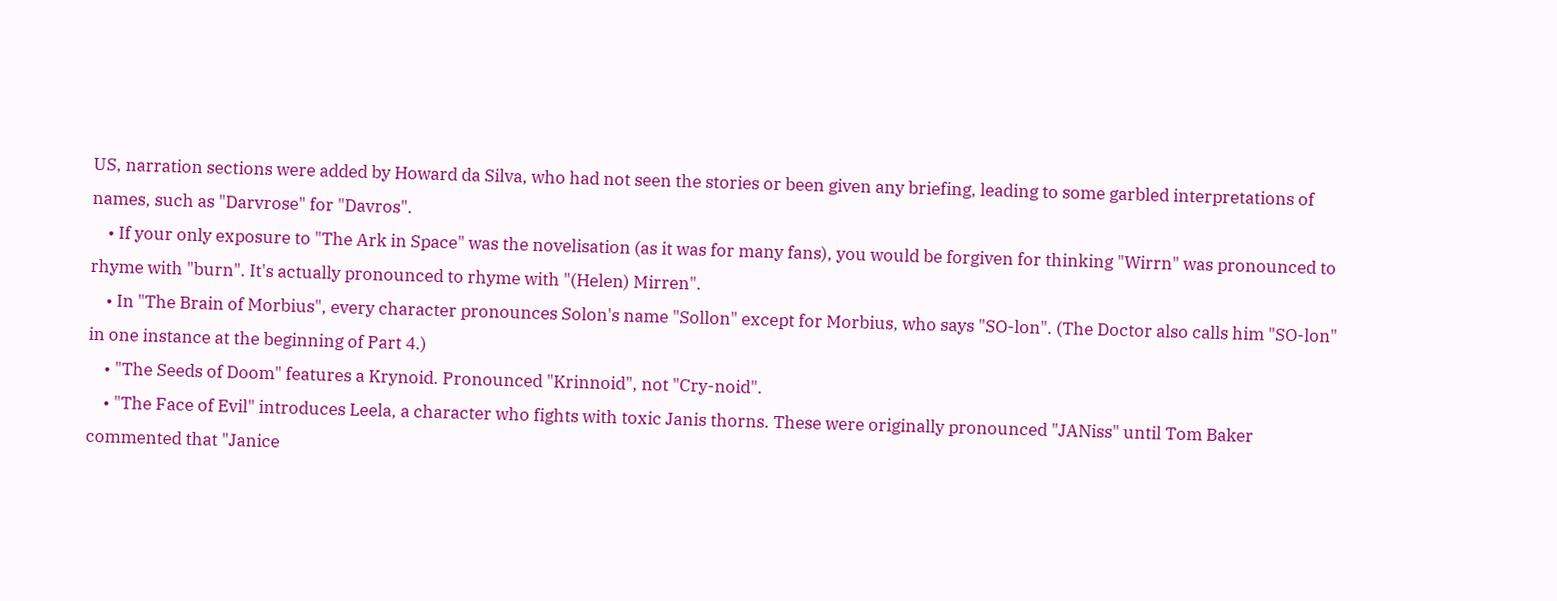US, narration sections were added by Howard da Silva, who had not seen the stories or been given any briefing, leading to some garbled interpretations of names, such as "Darvrose" for "Davros".
    • If your only exposure to "The Ark in Space" was the novelisation (as it was for many fans), you would be forgiven for thinking "Wirrn" was pronounced to rhyme with "burn". It's actually pronounced to rhyme with "(Helen) Mirren".
    • In "The Brain of Morbius", every character pronounces Solon's name "Sollon" except for Morbius, who says "SO-lon". (The Doctor also calls him "SO-lon" in one instance at the beginning of Part 4.)
    • "The Seeds of Doom" features a Krynoid. Pronounced "Krinnoid", not "Cry-noid".
    • "The Face of Evil" introduces Leela, a character who fights with toxic Janis thorns. These were originally pronounced "JANiss" until Tom Baker commented that "Janice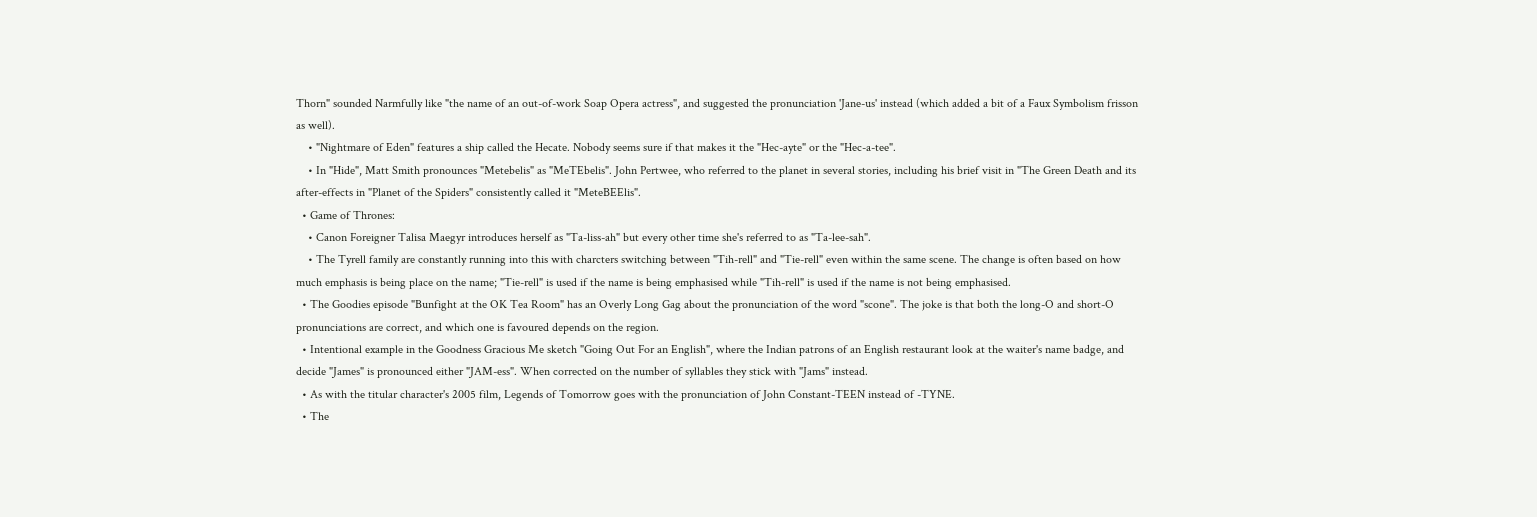Thorn" sounded Narmfully like "the name of an out-of-work Soap Opera actress", and suggested the pronunciation 'Jane-us' instead (which added a bit of a Faux Symbolism frisson as well).
    • "Nightmare of Eden" features a ship called the Hecate. Nobody seems sure if that makes it the "Hec-ayte" or the "Hec-a-tee".
    • In "Hide", Matt Smith pronounces "Metebelis" as "MeTEbelis". John Pertwee, who referred to the planet in several stories, including his brief visit in "The Green Death and its after-effects in "Planet of the Spiders" consistently called it "MeteBEElis".
  • Game of Thrones:
    • Canon Foreigner Talisa Maegyr introduces herself as "Ta-liss-ah" but every other time she's referred to as "Ta-lee-sah".
    • The Tyrell family are constantly running into this with charcters switching between "Tih-rell" and "Tie-rell" even within the same scene. The change is often based on how much emphasis is being place on the name; "Tie-rell" is used if the name is being emphasised while "Tih-rell" is used if the name is not being emphasised.
  • The Goodies episode "Bunfight at the OK Tea Room" has an Overly Long Gag about the pronunciation of the word "scone". The joke is that both the long-O and short-O pronunciations are correct, and which one is favoured depends on the region.
  • Intentional example in the Goodness Gracious Me sketch "Going Out For an English", where the Indian patrons of an English restaurant look at the waiter's name badge, and decide "James" is pronounced either "JAM-ess". When corrected on the number of syllables they stick with "Jams" instead.
  • As with the titular character's 2005 film, Legends of Tomorrow goes with the pronunciation of John Constant-TEEN instead of -TYNE.
  • The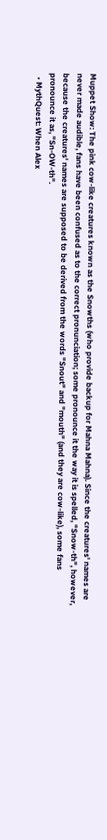Muppet Show: The pink cow-like creatures known as the Snowths (who provide backup for Mahna Mahna). Since the creatures' names are never made audible, fans have been confused as to the correct pronunciation; some pronounce it the way it is spelled, "Snow-th", however, because the creatures' names are supposed to be derived from the words "Snout" and "mouth" (and they are cow-like), some fans pronounce it as, "Sn-OW-th".
  • MythQuest: When Alex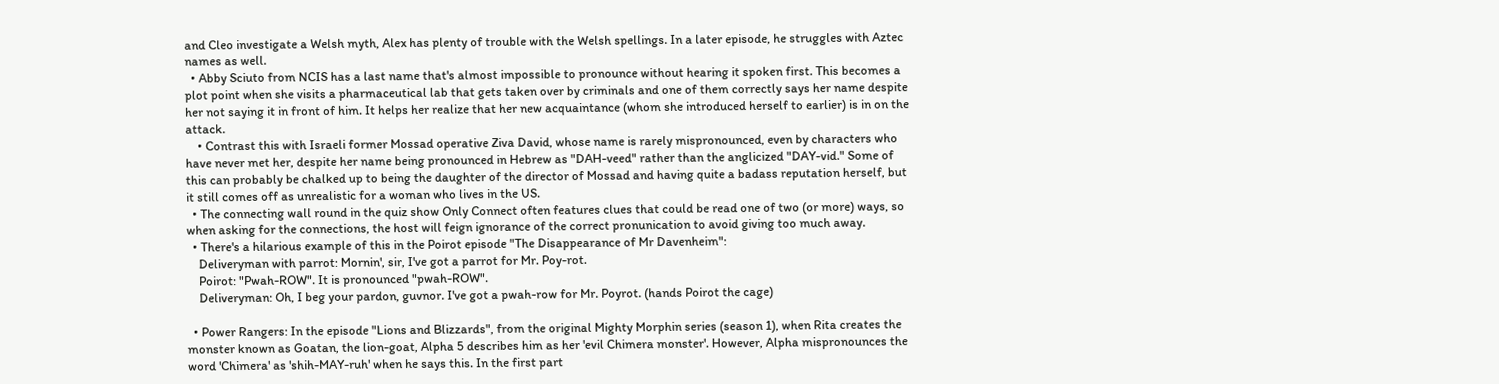and Cleo investigate a Welsh myth, Alex has plenty of trouble with the Welsh spellings. In a later episode, he struggles with Aztec names as well.
  • Abby Sciuto from NCIS has a last name that's almost impossible to pronounce without hearing it spoken first. This becomes a plot point when she visits a pharmaceutical lab that gets taken over by criminals and one of them correctly says her name despite her not saying it in front of him. It helps her realize that her new acquaintance (whom she introduced herself to earlier) is in on the attack.
    • Contrast this with Israeli former Mossad operative Ziva David, whose name is rarely mispronounced, even by characters who have never met her, despite her name being pronounced in Hebrew as "DAH-veed" rather than the anglicized "DAY-vid." Some of this can probably be chalked up to being the daughter of the director of Mossad and having quite a badass reputation herself, but it still comes off as unrealistic for a woman who lives in the US.
  • The connecting wall round in the quiz show Only Connect often features clues that could be read one of two (or more) ways, so when asking for the connections, the host will feign ignorance of the correct pronunication to avoid giving too much away.
  • There's a hilarious example of this in the Poirot episode "The Disappearance of Mr Davenheim":
    Deliveryman with parrot: Mornin', sir, I've got a parrot for Mr. Poy-rot.
    Poirot: "Pwah-ROW". It is pronounced "pwah-ROW".
    Deliveryman: Oh, I beg your pardon, guvnor. I've got a pwah-row for Mr. Poyrot. (hands Poirot the cage)

  • Power Rangers: In the episode "Lions and Blizzards", from the original Mighty Morphin series (season 1), when Rita creates the monster known as Goatan, the lion-goat, Alpha 5 describes him as her 'evil Chimera monster'. However, Alpha mispronounces the word 'Chimera' as 'shih-MAY-ruh' when he says this. In the first part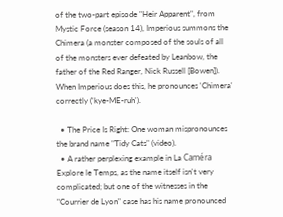of the two-part episode "Heir Apparent", from Mystic Force (season 14), Imperious summons the Chimera (a monster composed of the souls of all of the monsters ever defeated by Leanbow, the father of the Red Ranger, Nick Russell [Bowen]). When Imperious does this, he pronounces 'Chimera' correctly ('kye-ME-ruh').

  • The Price Is Right: One woman mispronounces the brand name "Tidy Cats" (video).
  • A rather perplexing example in La Caméra Explore le Temps, as the name itself isn't very complicated; but one of the witnesses in the "Courrier de Lyon" case has his name pronounced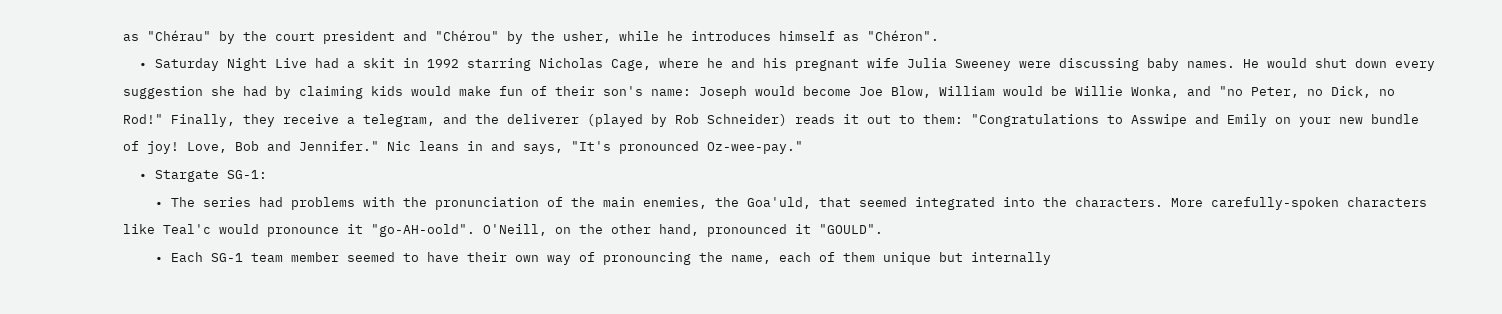as "Chérau" by the court president and "Chérou" by the usher, while he introduces himself as "Chéron".
  • Saturday Night Live had a skit in 1992 starring Nicholas Cage, where he and his pregnant wife Julia Sweeney were discussing baby names. He would shut down every suggestion she had by claiming kids would make fun of their son's name: Joseph would become Joe Blow, William would be Willie Wonka, and "no Peter, no Dick, no Rod!" Finally, they receive a telegram, and the deliverer (played by Rob Schneider) reads it out to them: "Congratulations to Asswipe and Emily on your new bundle of joy! Love, Bob and Jennifer." Nic leans in and says, "It's pronounced Oz-wee-pay."
  • Stargate SG-1:
    • The series had problems with the pronunciation of the main enemies, the Goa'uld, that seemed integrated into the characters. More carefully-spoken characters like Teal'c would pronounce it "go-AH-oold". O'Neill, on the other hand, pronounced it "GOULD".
    • Each SG-1 team member seemed to have their own way of pronouncing the name, each of them unique but internally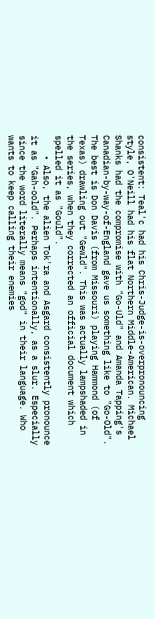consistent: Teal'c had his Chris-Judge-is-overpronouncing style, O'Neill had his flat Northern Middle-American. Michael Shanks had the compromise with "Go-Uld" and Amanda Tapping's Canadian-by-way-of-England gave us something like to "Go-Old". The best is Don Davis (from Missouri) playing Hammond (of Texas) drawling out "Gewld". This was actually lampshaded in the series, when they corrected an official document which spelled it as "Gould".
    • Also, the alien Tok'ra and Asgard consistently pronounce it as "Gah-oold". Perhaps intentionally, as a slur. Especially since the word literally means "god" in their language. Who wants to keep calling their enemies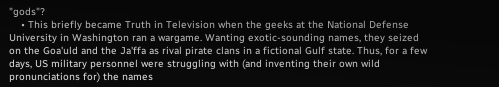"gods"?
    • This briefly became Truth in Television when the geeks at the National Defense University in Washington ran a wargame. Wanting exotic-sounding names, they seized on the Goa'uld and the Ja'ffa as rival pirate clans in a fictional Gulf state. Thus, for a few days, US military personnel were struggling with (and inventing their own wild pronunciations for) the names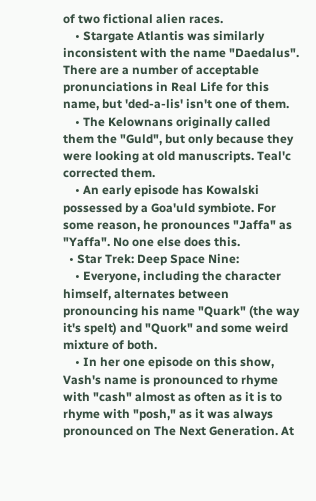of two fictional alien races.
    • Stargate Atlantis was similarly inconsistent with the name "Daedalus". There are a number of acceptable pronunciations in Real Life for this name, but 'ded-a-lis' isn't one of them.
    • The Kelownans originally called them the "Guld", but only because they were looking at old manuscripts. Teal'c corrected them.
    • An early episode has Kowalski possessed by a Goa'uld symbiote. For some reason, he pronounces "Jaffa" as "Yaffa". No one else does this.
  • Star Trek: Deep Space Nine:
    • Everyone, including the character himself, alternates between pronouncing his name "Quark" (the way it's spelt) and "Quork" and some weird mixture of both.
    • In her one episode on this show, Vash's name is pronounced to rhyme with "cash" almost as often as it is to rhyme with "posh," as it was always pronounced on The Next Generation. At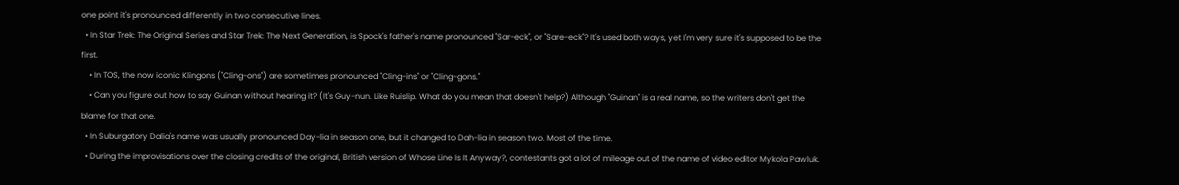one point it's pronounced differently in two consecutive lines.
  • In Star Trek: The Original Series and Star Trek: The Next Generation, is Spock's father's name pronounced "Sar-eck", or "Sare-eck"? It's used both ways, yet I'm very sure it's supposed to be the first.
    • In TOS, the now iconic Klingons ("Cling-ons") are sometimes pronounced "Cling-ins" or "Cling-gons."
    • Can you figure out how to say Guinan without hearing it? (It's Guy-nun. Like Ruislip. What do you mean that doesn't help?) Although "Guinan" is a real name, so the writers don't get the blame for that one.
  • In Suburgatory Dalia's name was usually pronounced Day-lia in season one, but it changed to Dah-lia in season two. Most of the time.
  • During the improvisations over the closing credits of the original, British version of Whose Line Is It Anyway?, contestants got a lot of mileage out of the name of video editor Mykola Pawluk.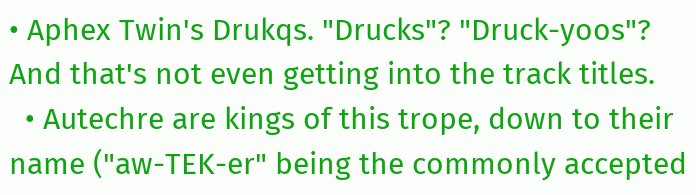• Aphex Twin's Drukqs. "Drucks"? "Druck-yoos"? And that's not even getting into the track titles.
  • Autechre are kings of this trope, down to their name ("aw-TEK-er" being the commonly accepted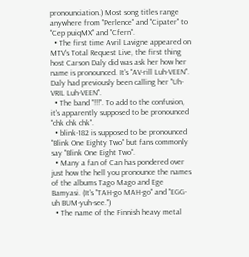pronounciation.) Most song titles range anywhere from "Perlence" and "Cipater" to "Cep puiqMX" and "Cfern".
  • The first time Avril Lavigne appeared on MTV's Total Request Live, the first thing host Carson Daly did was ask her how her name is pronounced. It's "AV-rill Luh-VEEN". Daly had previously been calling her "Uh-VRIL Luh-VEEN".
  • The band "!!!". To add to the confusion, it's apparently supposed to be pronounced "chk chk chk".
  • blink-182 is supposed to be pronounced "Blink One Eighty Two" but fans commonly say "Blink One Eight Two".
  • Many a fan of Can has pondered over just how the hell you pronounce the names of the albums Tago Mago and Ege Bamyasi. (It's "TAH-go MAH-go" and "EGG-uh BUM-yuh-see.")
  • The name of the Finnish heavy metal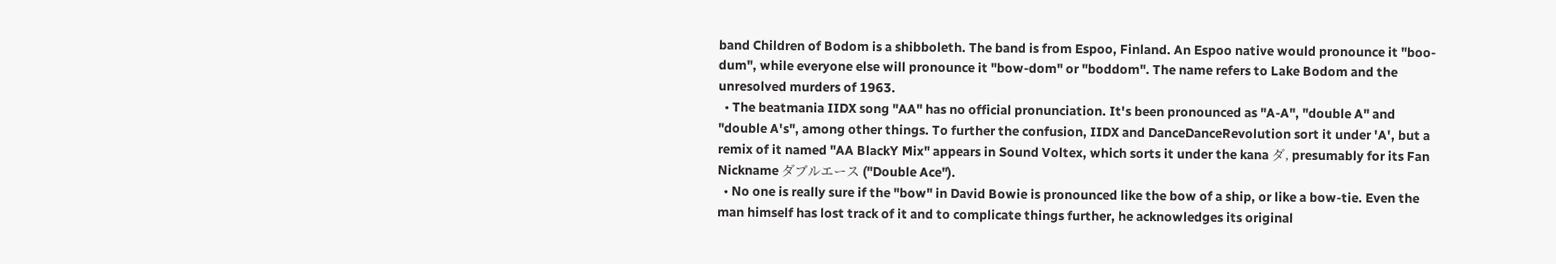band Children of Bodom is a shibboleth. The band is from Espoo, Finland. An Espoo native would pronounce it "boo-dum", while everyone else will pronounce it "bow-dom" or "boddom". The name refers to Lake Bodom and the unresolved murders of 1963.
  • The beatmania IIDX song "AA" has no official pronunciation. It's been pronounced as "A-A", "double A" and "double A's", among other things. To further the confusion, IIDX and DanceDanceRevolution sort it under 'A', but a remix of it named "AA BlackY Mix" appears in Sound Voltex, which sorts it under the kana ダ, presumably for its Fan Nickname ダブルエース ("Double Ace").
  • No one is really sure if the "bow" in David Bowie is pronounced like the bow of a ship, or like a bow-tie. Even the man himself has lost track of it and to complicate things further, he acknowledges its original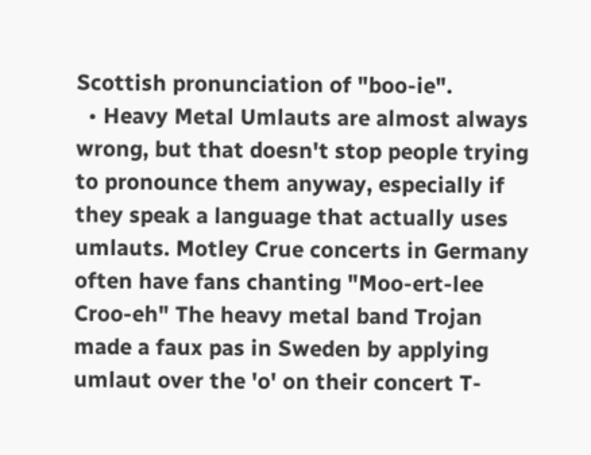Scottish pronunciation of "boo-ie".
  • Heavy Metal Umlauts are almost always wrong, but that doesn't stop people trying to pronounce them anyway, especially if they speak a language that actually uses umlauts. Motley Crue concerts in Germany often have fans chanting "Moo-ert-lee Croo-eh" The heavy metal band Trojan made a faux pas in Sweden by applying umlaut over the 'o' on their concert T-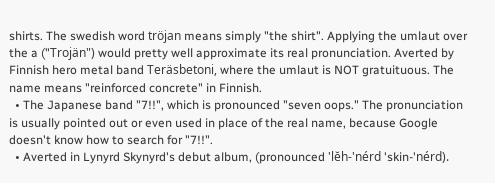shirts. The swedish word tröjan means simply "the shirt". Applying the umlaut over the a ("Trojän") would pretty well approximate its real pronunciation. Averted by Finnish hero metal band Teräsbetoni, where the umlaut is NOT gratuituous. The name means "reinforced concrete" in Finnish.
  • The Japanese band "7!!", which is pronounced "seven oops." The pronunciation is usually pointed out or even used in place of the real name, because Google doesn't know how to search for "7!!".
  • Averted in Lynyrd Skynyrd's debut album, (pronounced 'lĕh-'nérd 'skin-'nérd).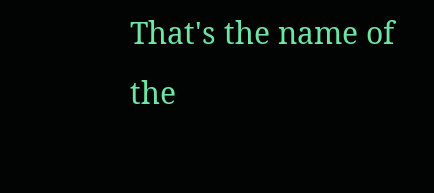That's the name of the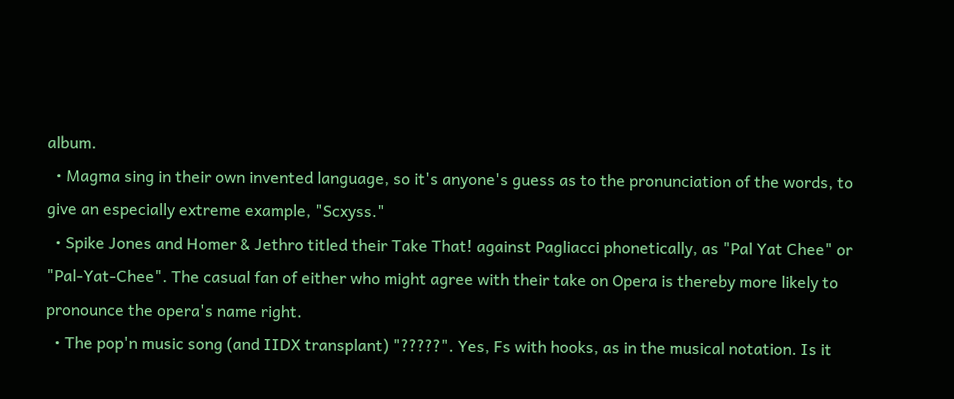album.
  • Magma sing in their own invented language, so it's anyone's guess as to the pronunciation of the words, to give an especially extreme example, "Scxyss."
  • Spike Jones and Homer & Jethro titled their Take That! against Pagliacci phonetically, as "Pal Yat Chee" or "Pal-Yat-Chee". The casual fan of either who might agree with their take on Opera is thereby more likely to pronounce the opera's name right.
  • The pop'n music song (and IIDX transplant) "?????". Yes, Fs with hooks, as in the musical notation. Is it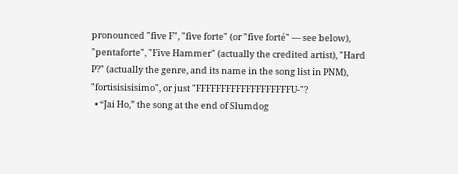pronounced "five F", "five forte" (or "five forté" — see below), "pentaforte", "Five Hammer" (actually the credited artist), "Hard P?" (actually the genre, and its name in the song list in PNM), "fortisisisisimo", or just "FFFFFFFFFFFFFFFFFFFU-"?
  • “Jai Ho,” the song at the end of Slumdog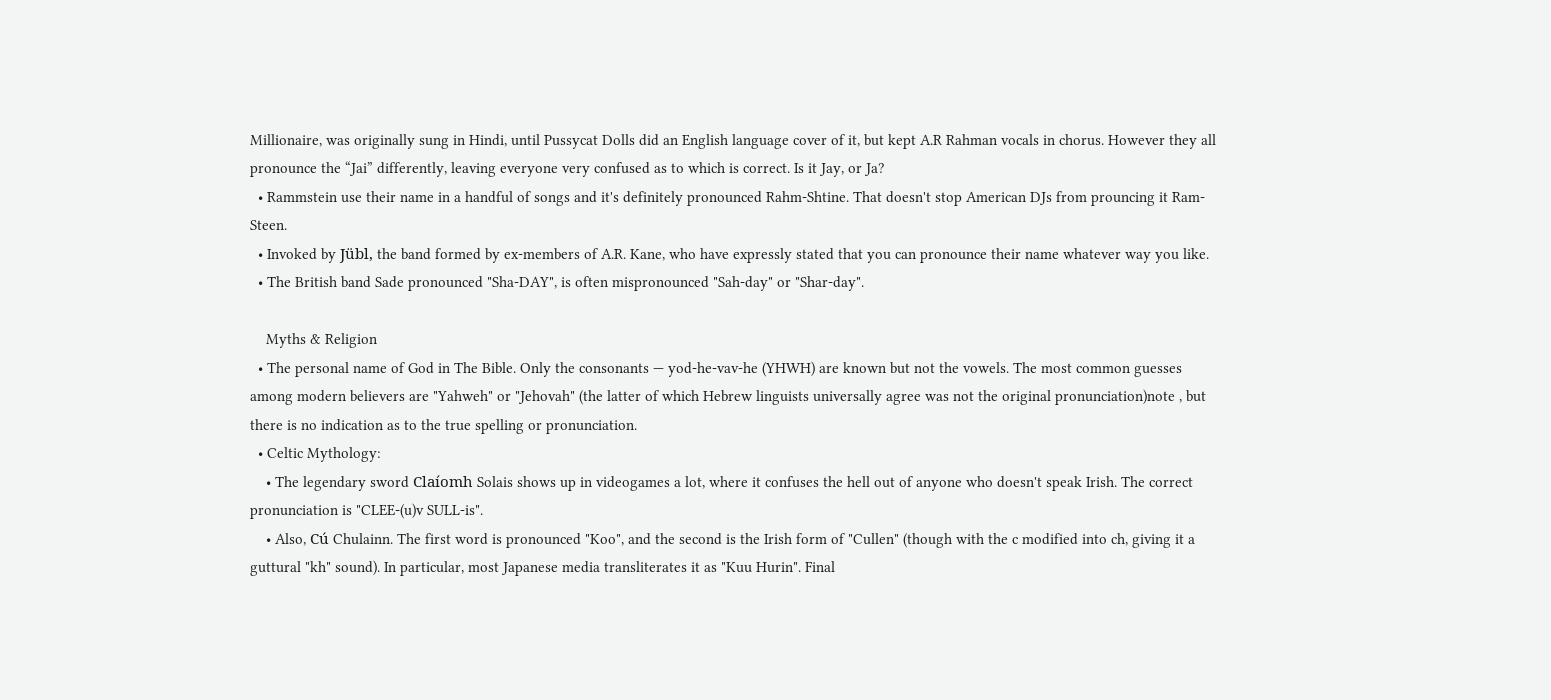Millionaire, was originally sung in Hindi, until Pussycat Dolls did an English language cover of it, but kept A.R Rahman vocals in chorus. However they all pronounce the “Jai” differently, leaving everyone very confused as to which is correct. Is it Jay, or Ja?
  • Rammstein use their name in a handful of songs and it's definitely pronounced Rahm-Shtine. That doesn't stop American DJs from prouncing it Ram-Steen.
  • Invoked by Jübl, the band formed by ex-members of A.R. Kane, who have expressly stated that you can pronounce their name whatever way you like.
  • The British band Sade pronounced "Sha-DAY", is often mispronounced "Sah-day" or "Shar-day".

    Myths & Religion
  • The personal name of God in The Bible. Only the consonants — yod-he-vav-he (YHWH) are known but not the vowels. The most common guesses among modern believers are "Yahweh" or "Jehovah" (the latter of which Hebrew linguists universally agree was not the original pronunciation)note , but there is no indication as to the true spelling or pronunciation.
  • Celtic Mythology:
    • The legendary sword Claíomh Solais shows up in videogames a lot, where it confuses the hell out of anyone who doesn't speak Irish. The correct pronunciation is "CLEE-(u)v SULL-is".
    • Also, Cú Chulainn. The first word is pronounced "Koo", and the second is the Irish form of "Cullen" (though with the c modified into ch, giving it a guttural "kh" sound). In particular, most Japanese media transliterates it as "Kuu Hurin". Final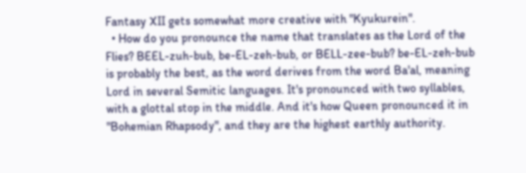Fantasy XII gets somewhat more creative with "Kyukurein".
  • How do you pronounce the name that translates as the Lord of the Flies? BEEL-zuh-bub, be-EL-zeh-bub, or BELL-zee-bub? be-EL-zeh-bub is probably the best, as the word derives from the word Ba'al, meaning Lord in several Semitic languages. It's pronounced with two syllables, with a glottal stop in the middle. And it's how Queen pronounced it in "Bohemian Rhapsody", and they are the highest earthly authority.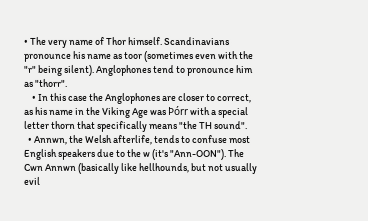• The very name of Thor himself. Scandinavians pronounce his name as toor (sometimes even with the "r" being silent). Anglophones tend to pronounce him as "thorr".
    • In this case the Anglophones are closer to correct, as his name in the Viking Age was Þórr with a special letter thorn that specifically means "the TH sound".
  • Annwn, the Welsh afterlife, tends to confuse most English speakers due to the w (it's "Ann-OON"). The Cwn Annwn (basically like hellhounds, but not usually evil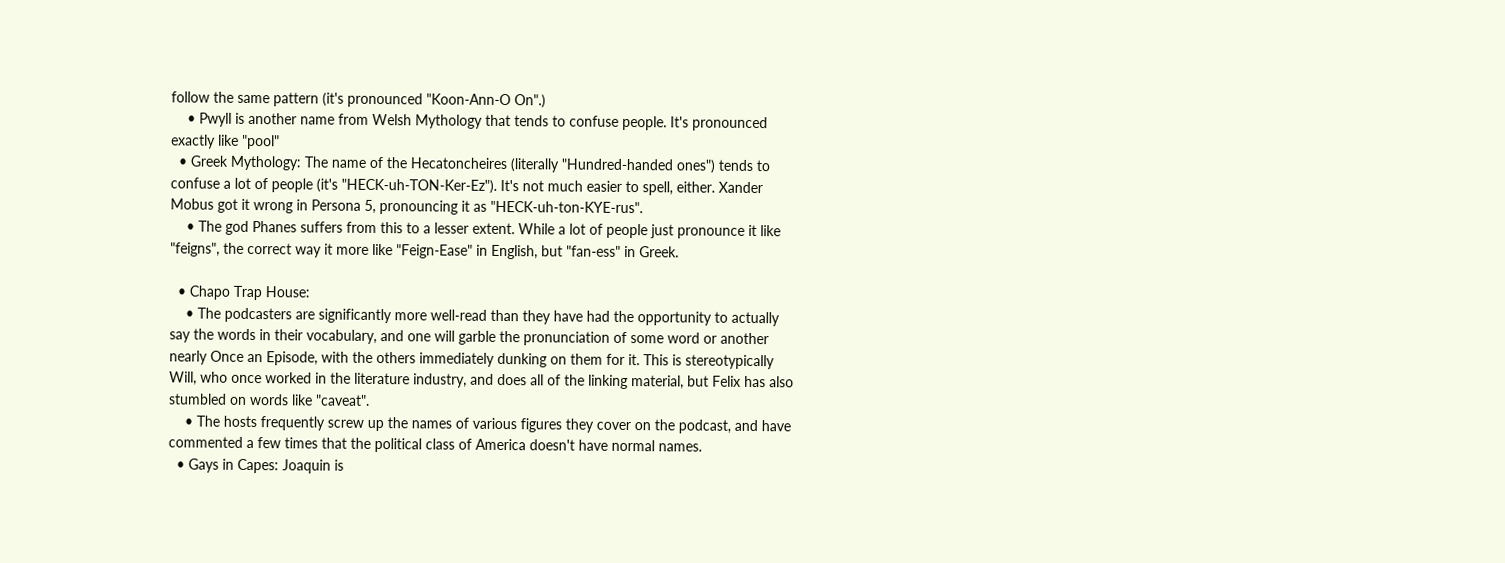follow the same pattern (it's pronounced "Koon-Ann-O On".)
    • Pwyll is another name from Welsh Mythology that tends to confuse people. It's pronounced exactly like "pool"
  • Greek Mythology: The name of the Hecatoncheires (literally "Hundred-handed ones") tends to confuse a lot of people (it's "HECK-uh-TON-Ker-Ez"). It's not much easier to spell, either. Xander Mobus got it wrong in Persona 5, pronouncing it as "HECK-uh-ton-KYE-rus".
    • The god Phanes suffers from this to a lesser extent. While a lot of people just pronounce it like "feigns", the correct way it more like "Feign-Ease" in English, but "fan-ess" in Greek.

  • Chapo Trap House:
    • The podcasters are significantly more well-read than they have had the opportunity to actually say the words in their vocabulary, and one will garble the pronunciation of some word or another nearly Once an Episode, with the others immediately dunking on them for it. This is stereotypically Will, who once worked in the literature industry, and does all of the linking material, but Felix has also stumbled on words like "caveat".
    • The hosts frequently screw up the names of various figures they cover on the podcast, and have commented a few times that the political class of America doesn't have normal names.
  • Gays in Capes: Joaquin is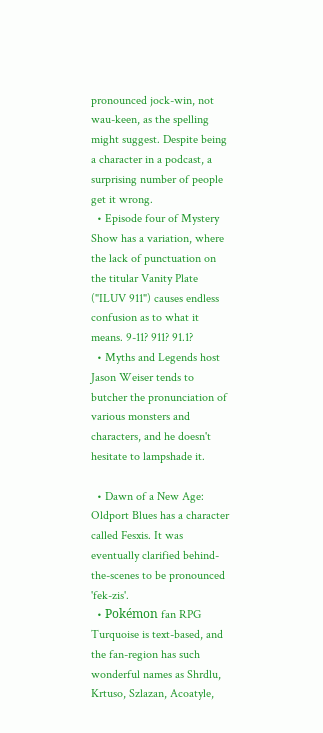pronounced jock-win, not wau-keen, as the spelling might suggest. Despite being a character in a podcast, a surprising number of people get it wrong.
  • Episode four of Mystery Show has a variation, where the lack of punctuation on the titular Vanity Plate ("ILUV 911") causes endless confusion as to what it means. 9-11? 911? 91.1?
  • Myths and Legends host Jason Weiser tends to butcher the pronunciation of various monsters and characters, and he doesn't hesitate to lampshade it.

  • Dawn of a New Age: Oldport Blues has a character called Fesxis. It was eventually clarified behind-the-scenes to be pronounced 'fek-zis'.
  • Pokémon fan RPG Turquoise is text-based, and the fan-region has such wonderful names as Shrdlu, Krtuso, Szlazan, Acoatyle,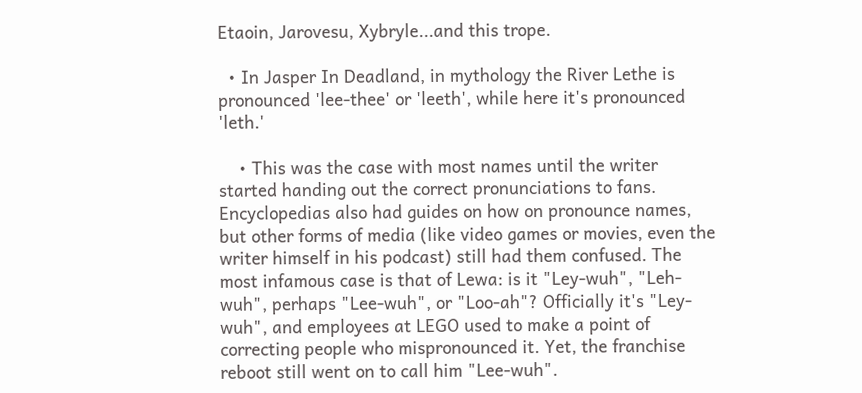Etaoin, Jarovesu, Xybryle...and this trope.

  • In Jasper In Deadland, in mythology the River Lethe is pronounced 'lee-thee' or 'leeth', while here it's pronounced 'leth.'

    • This was the case with most names until the writer started handing out the correct pronunciations to fans. Encyclopedias also had guides on how on pronounce names, but other forms of media (like video games or movies, even the writer himself in his podcast) still had them confused. The most infamous case is that of Lewa: is it "Ley-wuh", "Leh-wuh", perhaps "Lee-wuh", or "Loo-ah"? Officially it's "Ley-wuh", and employees at LEGO used to make a point of correcting people who mispronounced it. Yet, the franchise reboot still went on to call him "Lee-wuh".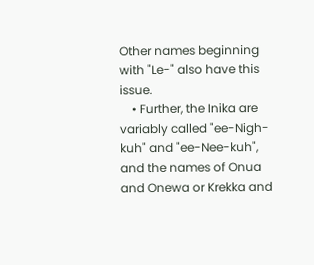Other names beginning with "Le-" also have this issue.
    • Further, the Inika are variably called "ee-Nigh-kuh" and "ee-Nee-kuh", and the names of Onua and Onewa or Krekka and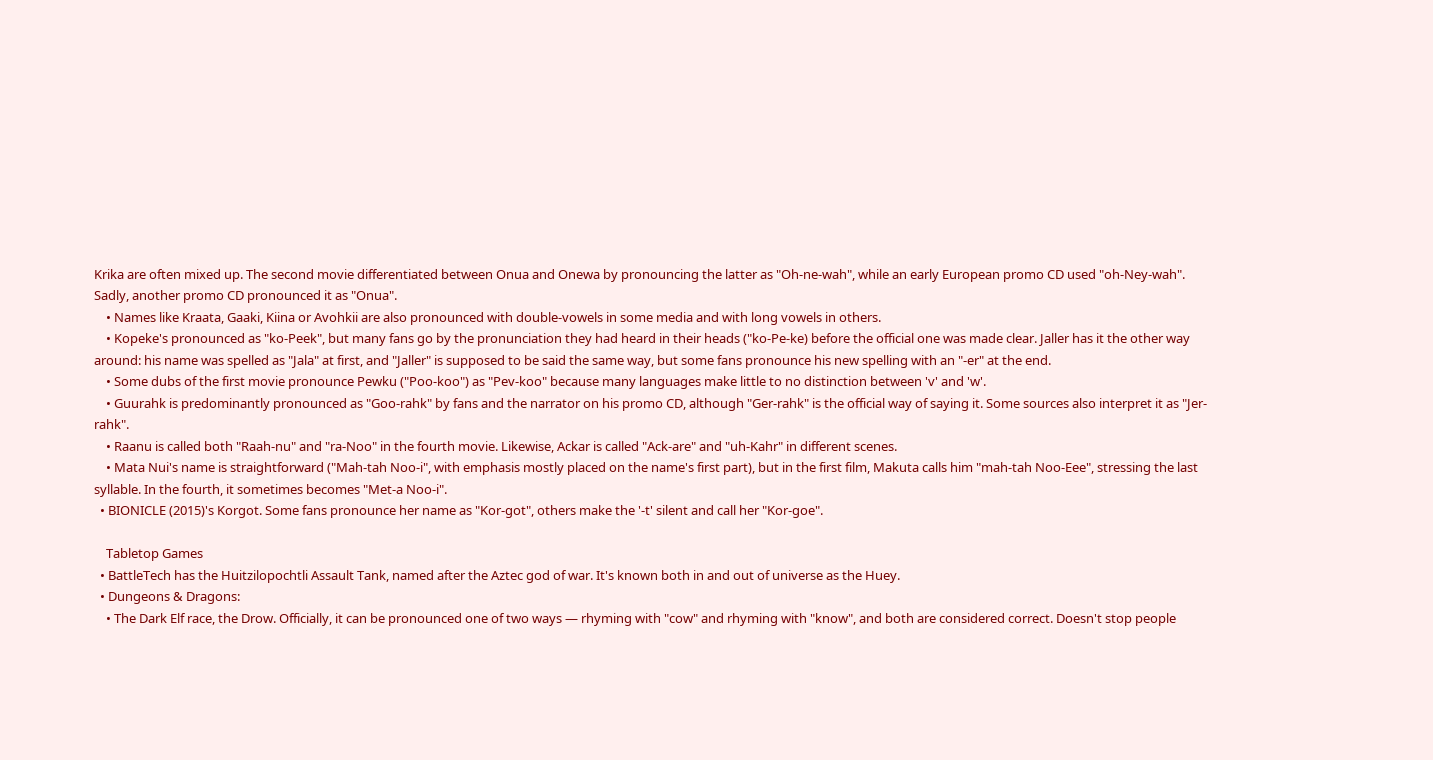Krika are often mixed up. The second movie differentiated between Onua and Onewa by pronouncing the latter as "Oh-ne-wah", while an early European promo CD used "oh-Ney-wah". Sadly, another promo CD pronounced it as "Onua".
    • Names like Kraata, Gaaki, Kiina or Avohkii are also pronounced with double-vowels in some media and with long vowels in others.
    • Kopeke's pronounced as "ko-Peek", but many fans go by the pronunciation they had heard in their heads ("ko-Pe-ke) before the official one was made clear. Jaller has it the other way around: his name was spelled as "Jala" at first, and "Jaller" is supposed to be said the same way, but some fans pronounce his new spelling with an "-er" at the end.
    • Some dubs of the first movie pronounce Pewku ("Poo-koo") as "Pev-koo" because many languages make little to no distinction between 'v' and 'w'.
    • Guurahk is predominantly pronounced as "Goo-rahk" by fans and the narrator on his promo CD, although "Ger-rahk" is the official way of saying it. Some sources also interpret it as "Jer-rahk".
    • Raanu is called both "Raah-nu" and "ra-Noo" in the fourth movie. Likewise, Ackar is called "Ack-are" and "uh-Kahr" in different scenes.
    • Mata Nui's name is straightforward ("Mah-tah Noo-i", with emphasis mostly placed on the name's first part), but in the first film, Makuta calls him "mah-tah Noo-Eee", stressing the last syllable. In the fourth, it sometimes becomes "Met-a Noo-i".
  • BIONICLE (2015)'s Korgot. Some fans pronounce her name as "Kor-got", others make the '-t' silent and call her "Kor-goe".

    Tabletop Games
  • BattleTech has the Huitzilopochtli Assault Tank, named after the Aztec god of war. It's known both in and out of universe as the Huey.
  • Dungeons & Dragons:
    • The Dark Elf race, the Drow. Officially, it can be pronounced one of two ways — rhyming with "cow" and rhyming with "know", and both are considered correct. Doesn't stop people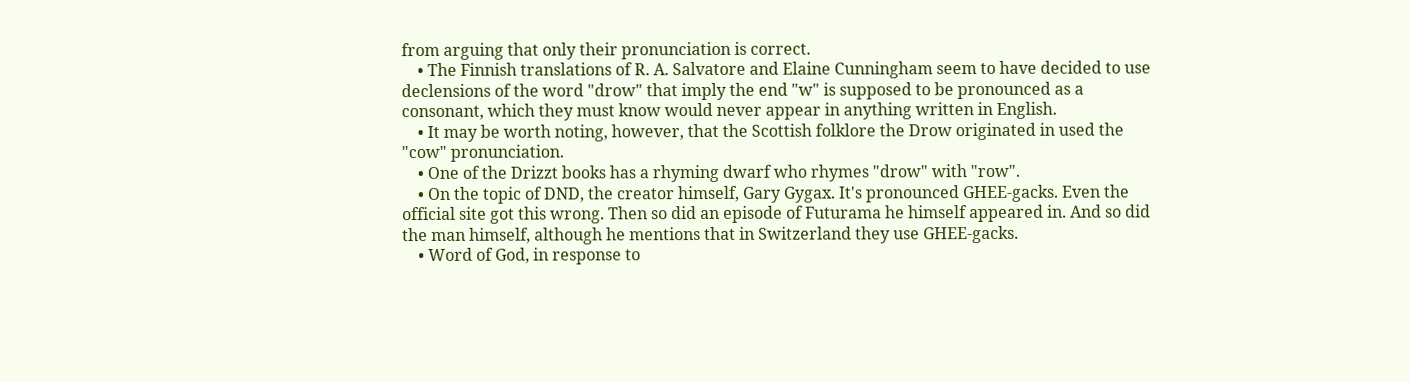from arguing that only their pronunciation is correct.
    • The Finnish translations of R. A. Salvatore and Elaine Cunningham seem to have decided to use declensions of the word "drow" that imply the end "w" is supposed to be pronounced as a consonant, which they must know would never appear in anything written in English.
    • It may be worth noting, however, that the Scottish folklore the Drow originated in used the "cow" pronunciation.
    • One of the Drizzt books has a rhyming dwarf who rhymes "drow" with "row".
    • On the topic of DND, the creator himself, Gary Gygax. It's pronounced GHEE-gacks. Even the official site got this wrong. Then so did an episode of Futurama he himself appeared in. And so did the man himself, although he mentions that in Switzerland they use GHEE-gacks.
    • Word of God, in response to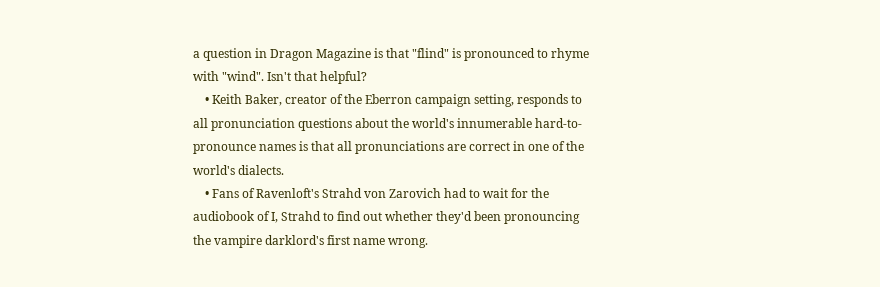a question in Dragon Magazine is that "flind" is pronounced to rhyme with "wind". Isn't that helpful?
    • Keith Baker, creator of the Eberron campaign setting, responds to all pronunciation questions about the world's innumerable hard-to-pronounce names is that all pronunciations are correct in one of the world's dialects.
    • Fans of Ravenloft's Strahd von Zarovich had to wait for the audiobook of I, Strahd to find out whether they'd been pronouncing the vampire darklord's first name wrong.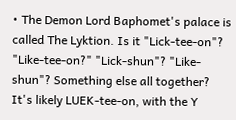• The Demon Lord Baphomet's palace is called The Lyktion. Is it "Lick-tee-on"? "Like-tee-on?" "Lick-shun"? "Like-shun"? Something else all together? It's likely LUEK-tee-on, with the Y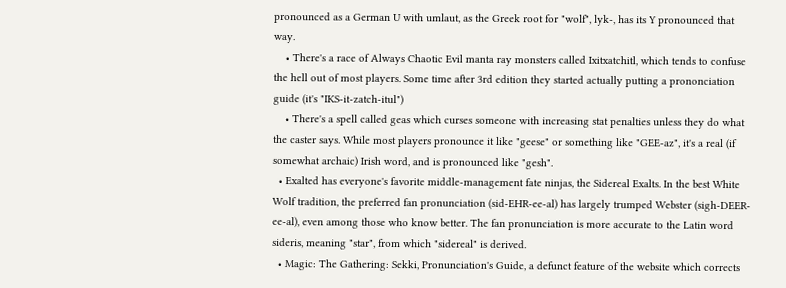pronounced as a German U with umlaut, as the Greek root for "wolf", lyk-, has its Y pronounced that way.
    • There's a race of Always Chaotic Evil manta ray monsters called Ixitxatchitl, which tends to confuse the hell out of most players. Some time after 3rd edition they started actually putting a prononciation guide (it's "IKS-it-zatch-itul")
    • There's a spell called geas which curses someone with increasing stat penalties unless they do what the caster says. While most players pronounce it like "geese" or something like "GEE-az", it's a real (if somewhat archaic) Irish word, and is pronounced like "gesh".
  • Exalted has everyone's favorite middle-management fate ninjas, the Sidereal Exalts. In the best White Wolf tradition, the preferred fan pronunciation (sid-EHR-ee-al) has largely trumped Webster (sigh-DEER-ee-al), even among those who know better. The fan pronunciation is more accurate to the Latin word sideris, meaning "star", from which "sidereal" is derived.
  • Magic: The Gathering: Sekki, Pronunciation's Guide, a defunct feature of the website which corrects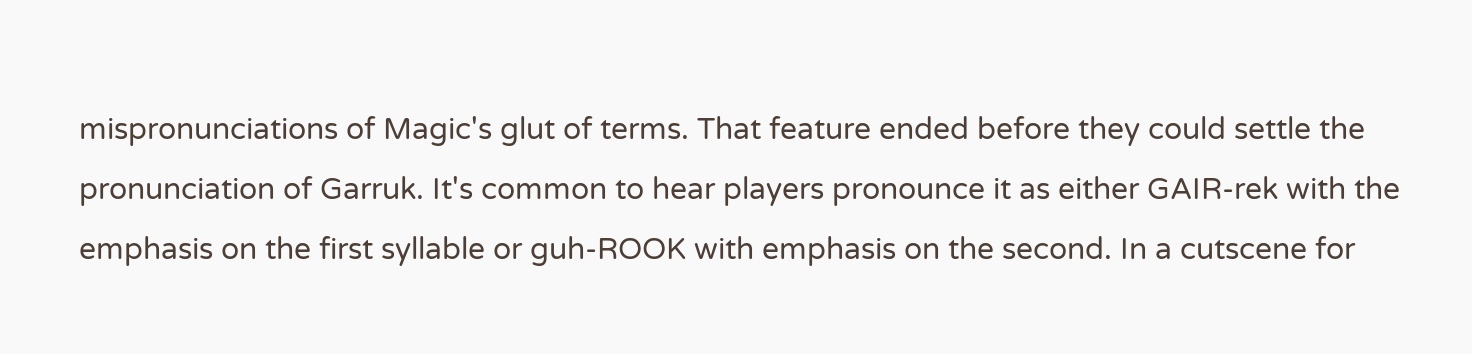mispronunciations of Magic's glut of terms. That feature ended before they could settle the pronunciation of Garruk. It's common to hear players pronounce it as either GAIR-rek with the emphasis on the first syllable or guh-ROOK with emphasis on the second. In a cutscene for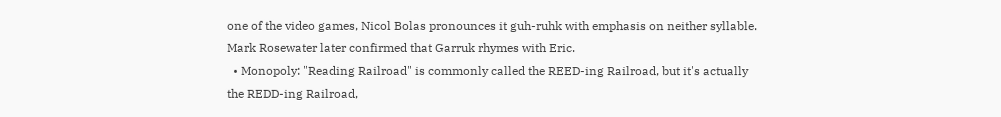one of the video games, Nicol Bolas pronounces it guh-ruhk with emphasis on neither syllable. Mark Rosewater later confirmed that Garruk rhymes with Eric.
  • Monopoly: "Reading Railroad" is commonly called the REED-ing Railroad, but it's actually the REDD-ing Railroad,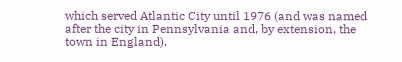which served Atlantic City until 1976 (and was named after the city in Pennsylvania and, by extension, the town in England).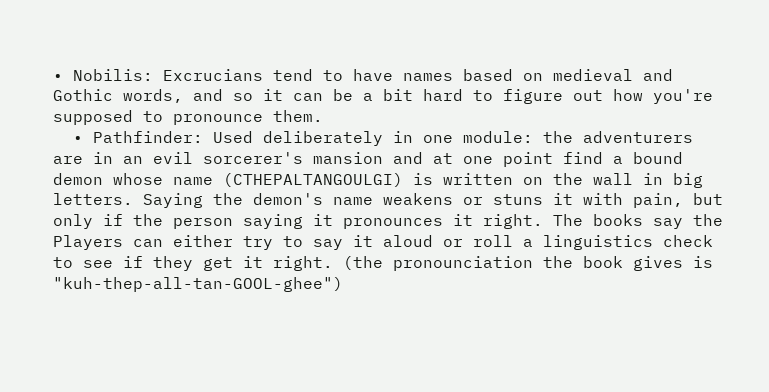• Nobilis: Excrucians tend to have names based on medieval and Gothic words, and so it can be a bit hard to figure out how you're supposed to pronounce them.
  • Pathfinder: Used deliberately in one module: the adventurers are in an evil sorcerer's mansion and at one point find a bound demon whose name (CTHEPALTANGOULGI) is written on the wall in big letters. Saying the demon's name weakens or stuns it with pain, but only if the person saying it pronounces it right. The books say the Players can either try to say it aloud or roll a linguistics check to see if they get it right. (the pronounciation the book gives is "kuh-thep-all-tan-GOOL-ghee")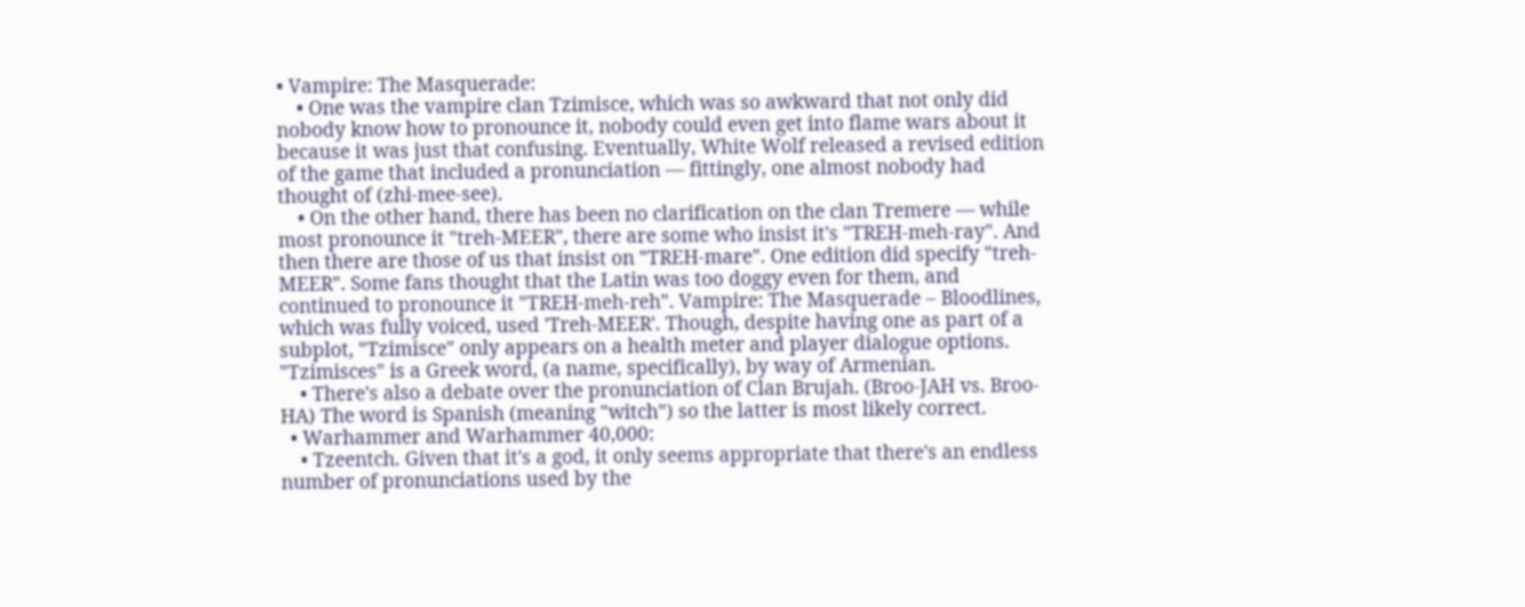• Vampire: The Masquerade:
    • One was the vampire clan Tzimisce, which was so awkward that not only did nobody know how to pronounce it, nobody could even get into flame wars about it because it was just that confusing. Eventually, White Wolf released a revised edition of the game that included a pronunciation — fittingly, one almost nobody had thought of (zhi-mee-see).
    • On the other hand, there has been no clarification on the clan Tremere — while most pronounce it "treh-MEER", there are some who insist it's "TREH-meh-ray". And then there are those of us that insist on "TREH-mare". One edition did specify "treh-MEER". Some fans thought that the Latin was too doggy even for them, and continued to pronounce it "TREH-meh-reh". Vampire: The Masquerade – Bloodlines, which was fully voiced, used 'Treh-MEER'. Though, despite having one as part of a subplot, "Tzimisce" only appears on a health meter and player dialogue options. "Tzimisces" is a Greek word, (a name, specifically), by way of Armenian.
    • There's also a debate over the pronunciation of Clan Brujah. (Broo-JAH vs. Broo-HA) The word is Spanish (meaning "witch") so the latter is most likely correct.
  • Warhammer and Warhammer 40,000:
    • Tzeentch. Given that it's a god, it only seems appropriate that there's an endless number of pronunciations used by the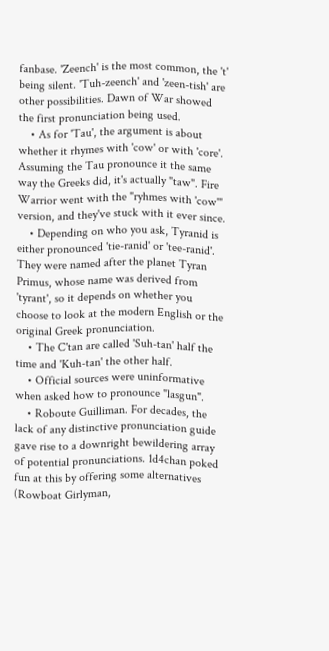fanbase. 'Zeench' is the most common, the 't' being silent. 'Tuh-zeench' and 'zeen-tish' are other possibilities. Dawn of War showed the first pronunciation being used.
    • As for 'Tau', the argument is about whether it rhymes with 'cow' or with 'core'. Assuming the Tau pronounce it the same way the Greeks did, it's actually "taw". Fire Warrior went with the "ryhmes with 'cow'" version, and they've stuck with it ever since.
    • Depending on who you ask, Tyranid is either pronounced 'tie-ranid' or 'tee-ranid'. They were named after the planet Tyran Primus, whose name was derived from 'tyrant', so it depends on whether you choose to look at the modern English or the original Greek pronunciation.
    • The C'tan are called 'Suh-tan' half the time and 'Kuh-tan' the other half.
    • Official sources were uninformative when asked how to pronounce "lasgun".
    • Roboute Guilliman. For decades, the lack of any distinctive pronunciation guide gave rise to a downright bewildering array of potential pronunciations. 1d4chan poked fun at this by offering some alternatives (Rowboat Girlyman,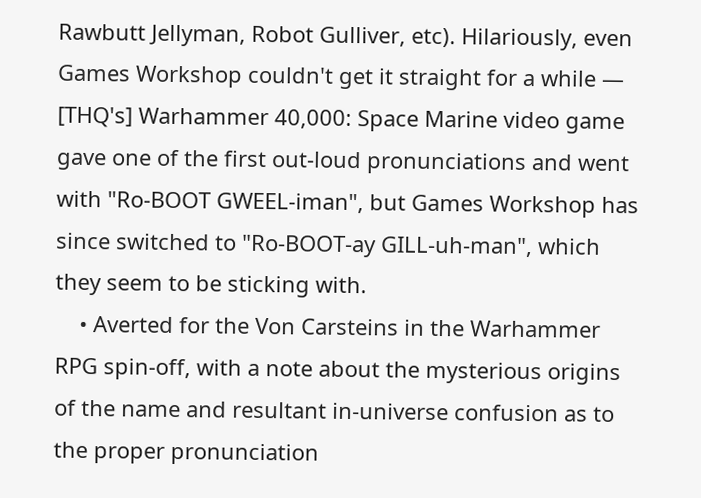Rawbutt Jellyman, Robot Gulliver, etc). Hilariously, even Games Workshop couldn't get it straight for a while — [THQ's] Warhammer 40,000: Space Marine video game gave one of the first out-loud pronunciations and went with "Ro-BOOT GWEEL-iman", but Games Workshop has since switched to "Ro-BOOT-ay GILL-uh-man", which they seem to be sticking with.
    • Averted for the Von Carsteins in the Warhammer RPG spin-off, with a note about the mysterious origins of the name and resultant in-universe confusion as to the proper pronunciation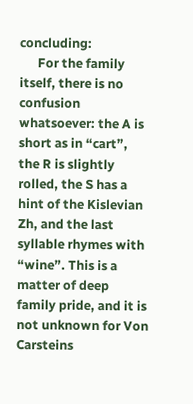concluding:
      For the family itself, there is no confusion whatsoever: the A is short as in “cart”, the R is slightly rolled, the S has a hint of the Kislevian Zh, and the last syllable rhymes with “wine”. This is a matter of deep family pride, and it is not unknown for Von Carsteins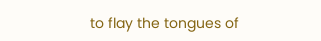to flay the tongues of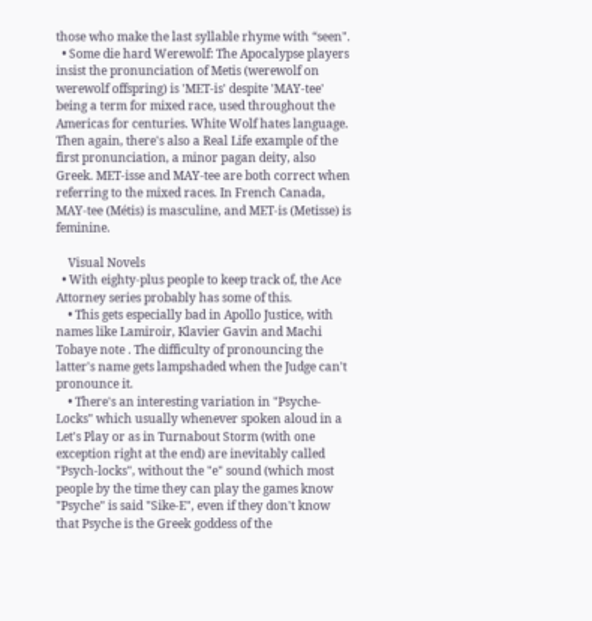those who make the last syllable rhyme with “seen".
  • Some die hard Werewolf: The Apocalypse players insist the pronunciation of Metis (werewolf on werewolf offspring) is 'MET-is' despite 'MAY-tee' being a term for mixed race, used throughout the Americas for centuries. White Wolf hates language. Then again, there's also a Real Life example of the first pronunciation, a minor pagan deity, also Greek. MET-isse and MAY-tee are both correct when referring to the mixed races. In French Canada, MAY-tee (Métis) is masculine, and MET-is (Metisse) is feminine.

    Visual Novels
  • With eighty-plus people to keep track of, the Ace Attorney series probably has some of this.
    • This gets especially bad in Apollo Justice, with names like Lamiroir, Klavier Gavin and Machi Tobaye note . The difficulty of pronouncing the latter's name gets lampshaded when the Judge can't pronounce it.
    • There's an interesting variation in "Psyche-Locks" which usually whenever spoken aloud in a Let's Play or as in Turnabout Storm (with one exception right at the end) are inevitably called "Psych-locks", without the "e" sound (which most people by the time they can play the games know "Psyche" is said "Sike-E", even if they don't know that Psyche is the Greek goddess of the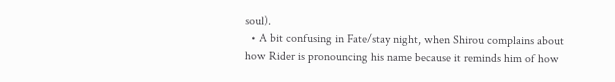soul).
  • A bit confusing in Fate/stay night, when Shirou complains about how Rider is pronouncing his name because it reminds him of how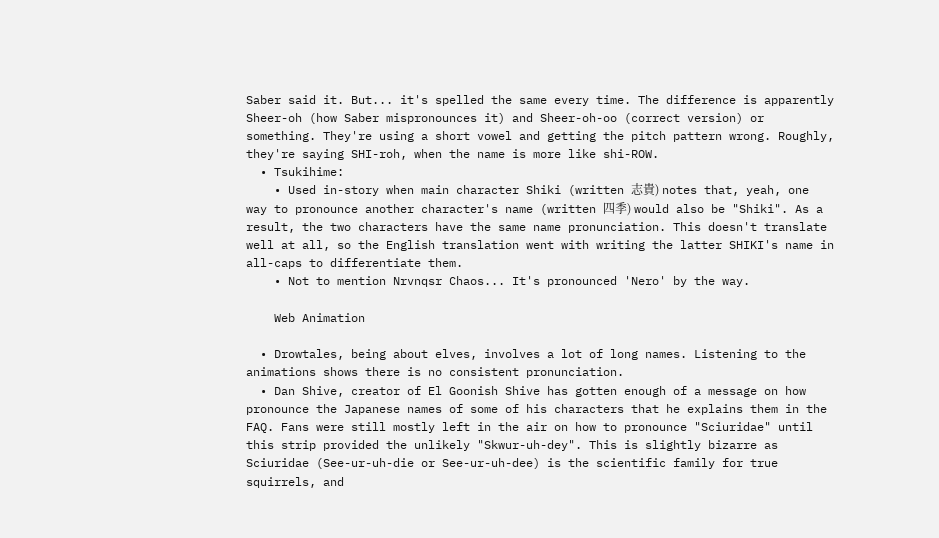Saber said it. But... it's spelled the same every time. The difference is apparently Sheer-oh (how Saber mispronounces it) and Sheer-oh-oo (correct version) or something. They're using a short vowel and getting the pitch pattern wrong. Roughly, they're saying SHI-roh, when the name is more like shi-ROW.
  • Tsukihime:
    • Used in-story when main character Shiki (written 志貴) notes that, yeah, one way to pronounce another character's name (written 四季) would also be "Shiki". As a result, the two characters have the same name pronunciation. This doesn't translate well at all, so the English translation went with writing the latter SHIKI's name in all-caps to differentiate them.
    • Not to mention Nrvnqsr Chaos... It's pronounced 'Nero' by the way.

    Web Animation

  • Drowtales, being about elves, involves a lot of long names. Listening to the animations shows there is no consistent pronunciation.
  • Dan Shive, creator of El Goonish Shive has gotten enough of a message on how pronounce the Japanese names of some of his characters that he explains them in the FAQ. Fans were still mostly left in the air on how to pronounce "Sciuridae" until this strip provided the unlikely "Skwur-uh-dey". This is slightly bizarre as Sciuridae (See-ur-uh-die or See-ur-uh-dee) is the scientific family for true squirrels, and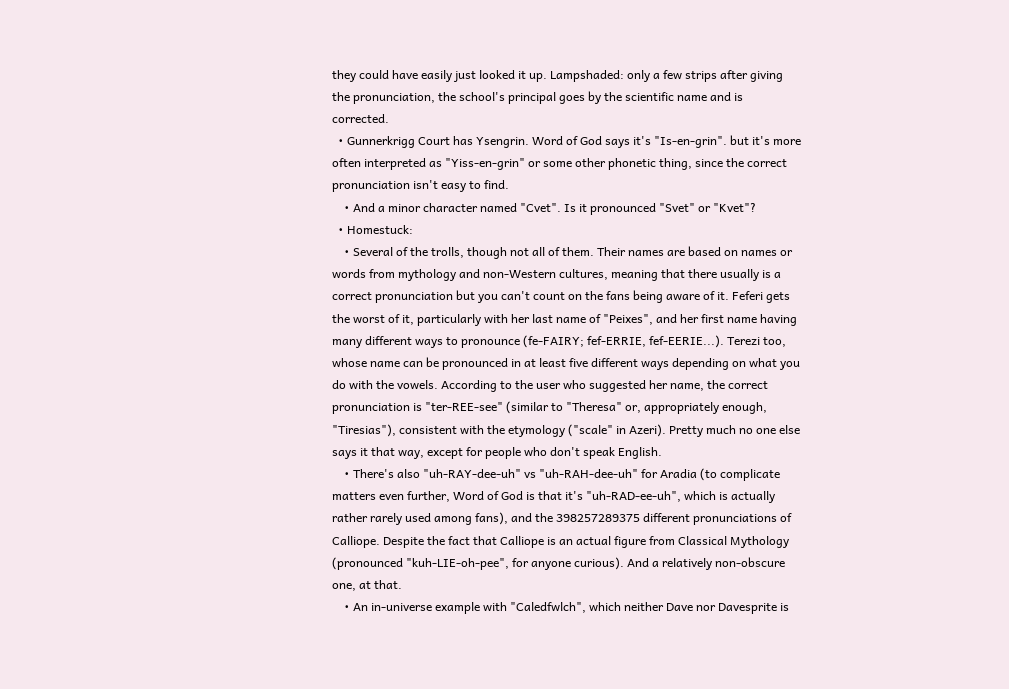they could have easily just looked it up. Lampshaded: only a few strips after giving the pronunciation, the school's principal goes by the scientific name and is corrected.
  • Gunnerkrigg Court has Ysengrin. Word of God says it's "Is-en-grin". but it's more often interpreted as "Yiss-en-grin" or some other phonetic thing, since the correct pronunciation isn't easy to find.
    • And a minor character named "Cvet". Is it pronounced "Svet" or "Kvet"?
  • Homestuck:
    • Several of the trolls, though not all of them. Their names are based on names or words from mythology and non-Western cultures, meaning that there usually is a correct pronunciation but you can't count on the fans being aware of it. Feferi gets the worst of it, particularly with her last name of "Peixes", and her first name having many different ways to pronounce (fe-FAIRY; fef-ERRIE, fef-EERIE...). Terezi too, whose name can be pronounced in at least five different ways depending on what you do with the vowels. According to the user who suggested her name, the correct pronunciation is "ter-REE-see" (similar to "Theresa" or, appropriately enough, "Tiresias"), consistent with the etymology ("scale" in Azeri). Pretty much no one else says it that way, except for people who don't speak English.
    • There's also "uh-RAY-dee-uh" vs "uh-RAH-dee-uh" for Aradia (to complicate matters even further, Word of God is that it's "uh-RAD-ee-uh", which is actually rather rarely used among fans), and the 398257289375 different pronunciations of Calliope. Despite the fact that Calliope is an actual figure from Classical Mythology (pronounced "kuh-LIE-oh-pee", for anyone curious). And a relatively non-obscure one, at that.
    • An in-universe example with "Caledfwlch", which neither Dave nor Davesprite is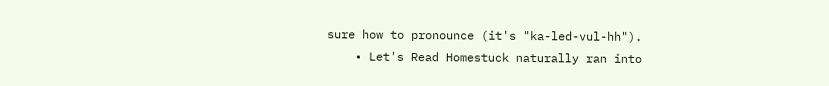sure how to pronounce (it's "ka-led-vul-hh").
    • Let's Read Homestuck naturally ran into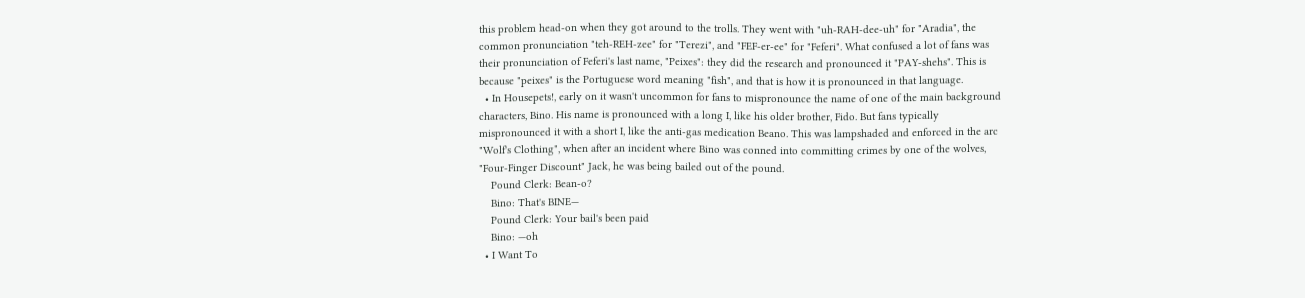this problem head-on when they got around to the trolls. They went with "uh-RAH-dee-uh" for "Aradia", the common pronunciation "teh-REH-zee" for "Terezi", and "FEF-er-ee" for "Feferi". What confused a lot of fans was their pronunciation of Feferi's last name, "Peixes": they did the research and pronounced it "PAY-shehs". This is because "peixes" is the Portuguese word meaning "fish", and that is how it is pronounced in that language.
  • In Housepets!, early on it wasn't uncommon for fans to mispronounce the name of one of the main background characters, Bino. His name is pronounced with a long I, like his older brother, Fido. But fans typically mispronounced it with a short I, like the anti-gas medication Beano. This was lampshaded and enforced in the arc "Wolf's Clothing", when after an incident where Bino was conned into committing crimes by one of the wolves, "Four-Finger Discount" Jack, he was being bailed out of the pound.
    Pound Clerk: Bean-o?
    Bino: That's BINE—
    Pound Clerk: Your bail's been paid
    Bino: —oh
  • I Want To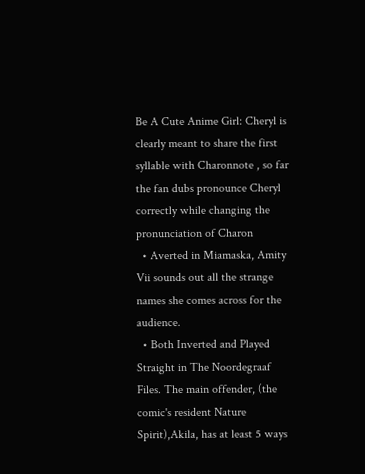Be A Cute Anime Girl: Cheryl is clearly meant to share the first syllable with Charonnote , so far the fan dubs pronounce Cheryl correctly while changing the pronunciation of Charon
  • Averted in Miamaska, Amity Vii sounds out all the strange names she comes across for the audience.
  • Both Inverted and Played Straight in The Noordegraaf Files. The main offender, (the comic's resident Nature Spirit),Akila, has at least 5 ways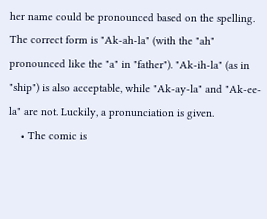her name could be pronounced based on the spelling. The correct form is "Ak-ah-la" (with the "ah" pronounced like the "a" in "father"). "Ak-ih-la" (as in "ship") is also acceptable, while "Ak-ay-la" and "Ak-ee-la" are not. Luckily, a pronunciation is given.
    • The comic is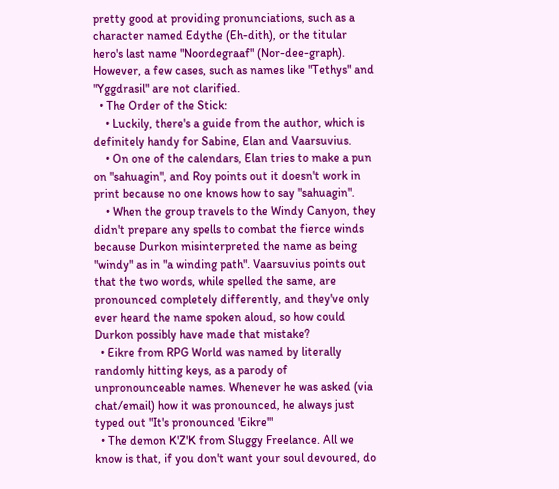pretty good at providing pronunciations, such as a character named Edythe (Eh-dith), or the titular hero's last name "Noordegraaf" (Nor-dee-graph). However, a few cases, such as names like "Tethys" and "Yggdrasil" are not clarified.
  • The Order of the Stick:
    • Luckily, there's a guide from the author, which is definitely handy for Sabine, Elan and Vaarsuvius.
    • On one of the calendars, Elan tries to make a pun on "sahuagin", and Roy points out it doesn't work in print because no one knows how to say "sahuagin".
    • When the group travels to the Windy Canyon, they didn't prepare any spells to combat the fierce winds because Durkon misinterpreted the name as being "windy" as in "a winding path". Vaarsuvius points out that the two words, while spelled the same, are pronounced completely differently, and they've only ever heard the name spoken aloud, so how could Durkon possibly have made that mistake?
  • Eikre from RPG World was named by literally randomly hitting keys, as a parody of unpronounceable names. Whenever he was asked (via chat/email) how it was pronounced, he always just typed out "It's pronounced 'Eikre'"
  • The demon K'Z'K from Sluggy Freelance. All we know is that, if you don't want your soul devoured, do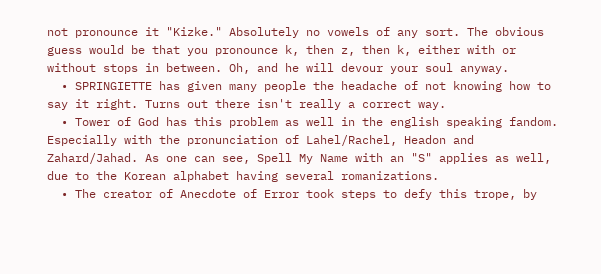not pronounce it "Kizke." Absolutely no vowels of any sort. The obvious guess would be that you pronounce k, then z, then k, either with or without stops in between. Oh, and he will devour your soul anyway.
  • SPRINGIETTE has given many people the headache of not knowing how to say it right. Turns out there isn't really a correct way.
  • Tower of God has this problem as well in the english speaking fandom. Especially with the pronunciation of Lahel/Rachel, Headon and Zahard/Jahad. As one can see, Spell My Name with an "S" applies as well, due to the Korean alphabet having several romanizations.
  • The creator of Anecdote of Error took steps to defy this trope, by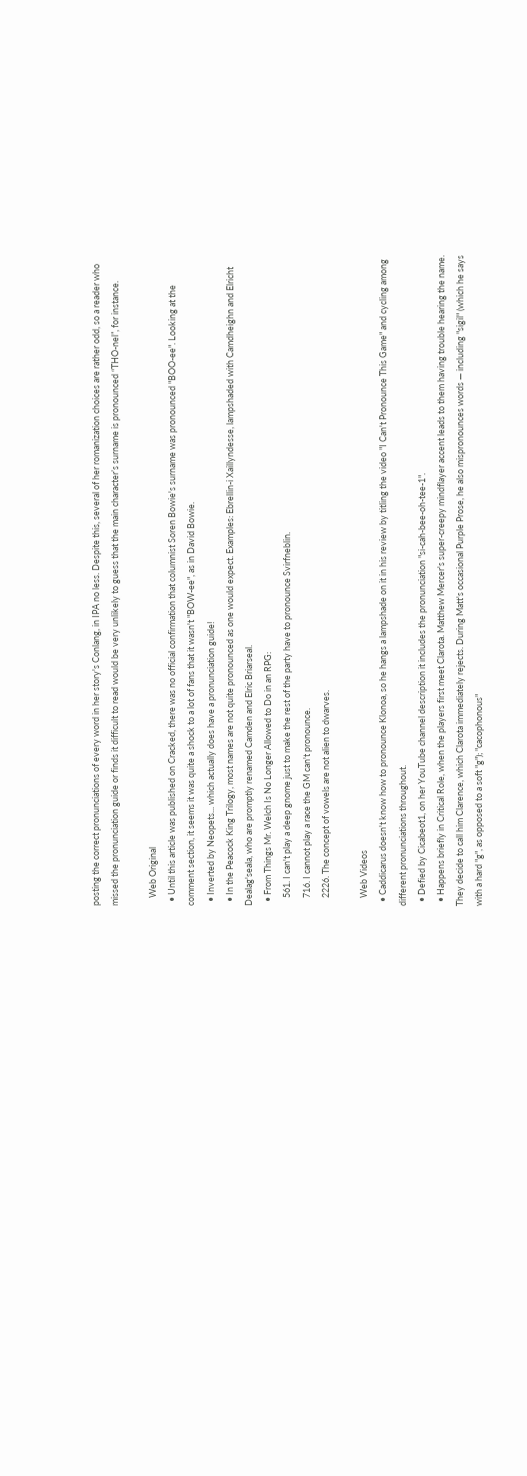posting the correct pronunciations of every word in her story's Conlang, in IPA no less. Despite this, several of her romanization choices are rather odd, so a reader who missed the pronunciation guide or finds it difficult to read would be very unlikely to guess that the main character’s surname is pronounced “THO-nel”, for instance.

    Web Original
  • Until this article was published on Cracked, there was no official confirmation that columnist Soren Bowie's surname was pronounced "BOO-ee". Looking at the comment section, it seems it was quite a shock to a lot of fans that it wasn't "BOW-ee", as in David Bowie.
  • Inverted by Neopets... which actually does have a pronunciation guide!
  • In the Peacock King Trilogy, most names are not quite pronounced as one would expect. Examples: Ebrellin-i Xaillyndesse, lampshaded with Camdheighn and Elricht Dealag'seala, who are promptly renamed Camden and Elric Briarseal.
  • From Things Mr. Welch Is No Longer Allowed to Do in an RPG:
    561. I can't play a deep gnome just to make the rest of the party have to pronounce Svirfneblin.
    716. I cannot play a race the GM can't pronounce.
    2226. The concept of vowels are not alien to dwarves.

    Web Videos
  • Caddicarus doesn't know how to pronounce Klonoa, so he hangs a lampshade on it in his review by titling the video "I Can't Pronounce This Game" and cycling among different pronunciations throughout.
  • Defied by Cicabeot1, on her YouTube channel description it includes the pronunciation "si-cah-bee-oh-tee-1".
  • Happens briefly in Critical Role, when the players first meet Clarota. Matthew Mercer's super-creepy mindflayer accent leads to them having trouble hearing the name. They decide to call him Clarence, which Clarota immediately rejects. During Matt's occasional Purple Prose, he also mispronounces words — including "sigil" (which he says with a hard "g", as opposed to a soft "g"); "cacophonous"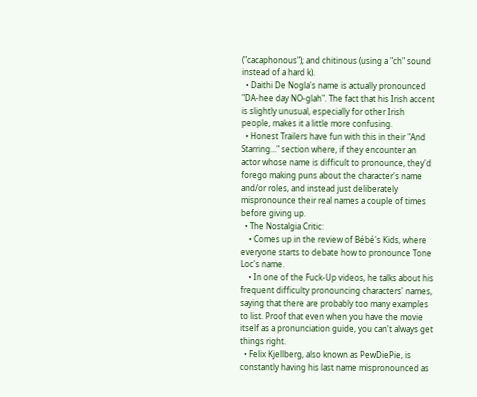("cacaphonous"); and chitinous (using a "ch" sound instead of a hard k).
  • Daithi De Nogla's name is actually pronounced "DA-hee day NO-glah". The fact that his Irish accent is slightly unusual, especially for other Irish people, makes it a little more confusing.
  • Honest Trailers have fun with this in their "And Starring..." section where, if they encounter an actor whose name is difficult to pronounce, they'd forego making puns about the character's name and/or roles, and instead just deliberately mispronounce their real names a couple of times before giving up.
  • The Nostalgia Critic:
    • Comes up in the review of Bébé's Kids, where everyone starts to debate how to pronounce Tone Loc's name.
    • In one of the Fuck-Up videos, he talks about his frequent difficulty pronouncing characters' names, saying that there are probably too many examples to list. Proof that even when you have the movie itself as a pronunciation guide, you can't always get things right.
  • Felix Kjellberg, also known as PewDiePie, is constantly having his last name mispronounced as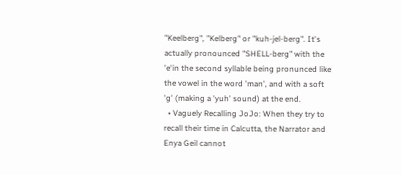"Keelberg", "Kelberg" or "kuh-jel-berg". It's actually pronounced "SHELL-berg" with the 'e'in the second syllable being pronunced like the vowel in the word 'man', and with a soft 'g' (making a 'yuh' sound) at the end.
  • Vaguely Recalling JoJo: When they try to recall their time in Calcutta, the Narrator and Enya Geil cannot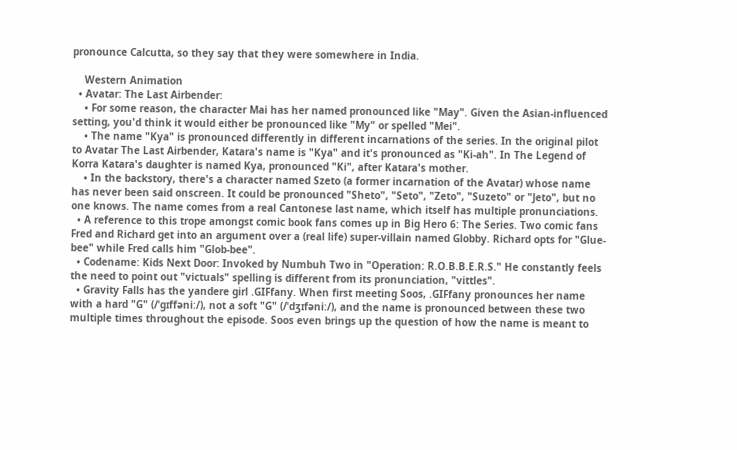pronounce Calcutta, so they say that they were somewhere in India.

    Western Animation
  • Avatar: The Last Airbender:
    • For some reason, the character Mai has her named pronounced like "May". Given the Asian-influenced setting, you'd think it would either be pronounced like "My" or spelled "Mei".
    • The name "Kya" is pronounced differently in different incarnations of the series. In the original pilot to Avatar The Last Airbender, Katara's name is "Kya" and it's pronounced as "Ki-ah". In The Legend of Korra Katara's daughter is named Kya, pronounced "Ki", after Katara's mother.
    • In the backstory, there's a character named Szeto (a former incarnation of the Avatar) whose name has never been said onscreen. It could be pronounced "Sheto", "Seto", "Zeto", "Suzeto" or "Jeto", but no one knows. The name comes from a real Cantonese last name, which itself has multiple pronunciations.
  • A reference to this trope amongst comic book fans comes up in Big Hero 6: The Series. Two comic fans Fred and Richard get into an argument over a (real life) super-villain named Globby. Richard opts for "Glue-bee" while Fred calls him "Glob-bee".
  • Codename: Kids Next Door: Invoked by Numbuh Two in "Operation: R.O.B.B.E.R.S." He constantly feels the need to point out "victuals" spelling is different from its pronunciation, "vittles".
  • Gravity Falls has the yandere girl .GIFfany. When first meeting Soos, .GIFfany pronounces her name with a hard "G" (/ˈɡɪffəniː/), not a soft "G" (/ˈdʒɪfəniː/), and the name is pronounced between these two multiple times throughout the episode. Soos even brings up the question of how the name is meant to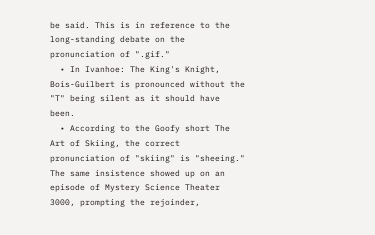be said. This is in reference to the long-standing debate on the pronunciation of ".gif."
  • In Ivanhoe: The King's Knight, Bois-Guilbert is pronounced without the "T" being silent as it should have been.
  • According to the Goofy short The Art of Skiing, the correct pronunciation of "skiing" is "sheeing." The same insistence showed up on an episode of Mystery Science Theater 3000, prompting the rejoinder,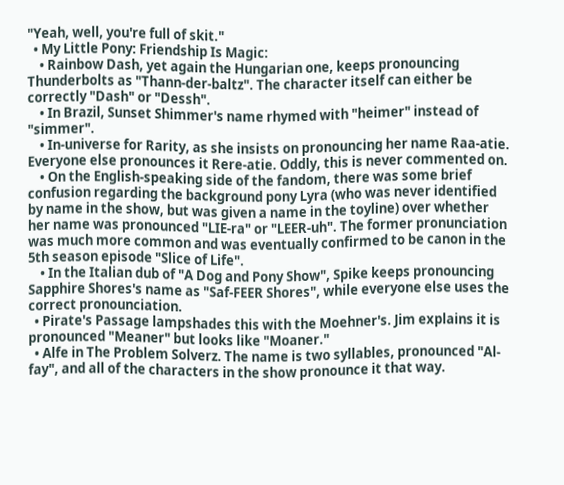"Yeah, well, you're full of skit."
  • My Little Pony: Friendship Is Magic:
    • Rainbow Dash, yet again the Hungarian one, keeps pronouncing Thunderbolts as "Thann-der-baltz". The character itself can either be correctly "Dash" or "Dessh".
    • In Brazil, Sunset Shimmer's name rhymed with "heimer" instead of "simmer".
    • In-universe for Rarity, as she insists on pronouncing her name Raa-atie. Everyone else pronounces it Rere-atie. Oddly, this is never commented on.
    • On the English-speaking side of the fandom, there was some brief confusion regarding the background pony Lyra (who was never identified by name in the show, but was given a name in the toyline) over whether her name was pronounced "LIE-ra" or "LEER-uh". The former pronunciation was much more common and was eventually confirmed to be canon in the 5th season episode "Slice of Life".
    • In the Italian dub of "A Dog and Pony Show", Spike keeps pronouncing Sapphire Shores's name as "Saf-FEER Shores", while everyone else uses the correct pronounciation.
  • Pirate's Passage lampshades this with the Moehner's. Jim explains it is pronounced "Meaner" but looks like "Moaner."
  • Alfe in The Problem Solverz. The name is two syllables, pronounced "Al-fay", and all of the characters in the show pronounce it that way.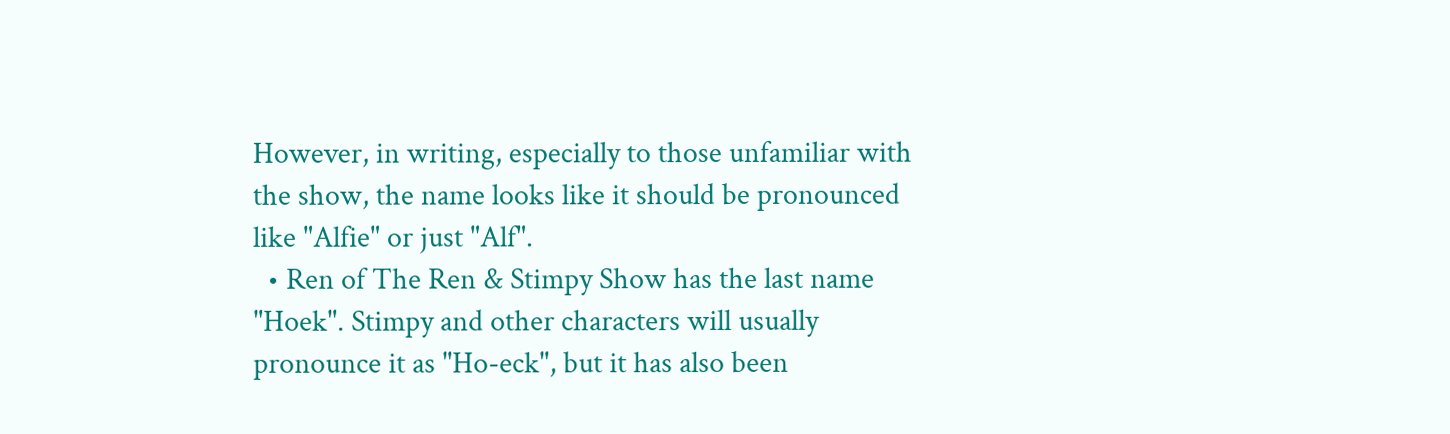However, in writing, especially to those unfamiliar with the show, the name looks like it should be pronounced like "Alfie" or just "Alf".
  • Ren of The Ren & Stimpy Show has the last name "Hoek". Stimpy and other characters will usually pronounce it as "Ho-eck", but it has also been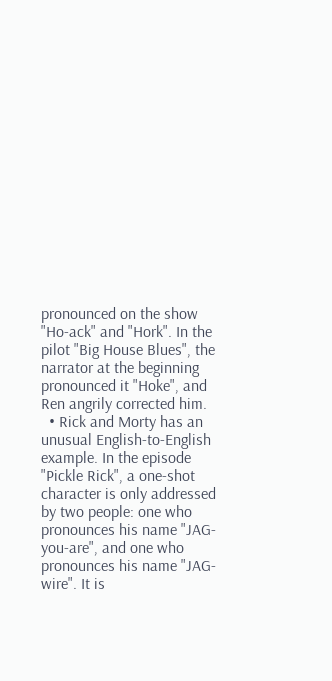pronounced on the show "Ho-ack" and "Hork". In the pilot "Big House Blues", the narrator at the beginning pronounced it "Hoke", and Ren angrily corrected him.
  • Rick and Morty has an unusual English-to-English example. In the episode "Pickle Rick", a one-shot character is only addressed by two people: one who pronounces his name "JAG-you-are", and one who pronounces his name "JAG-wire". It is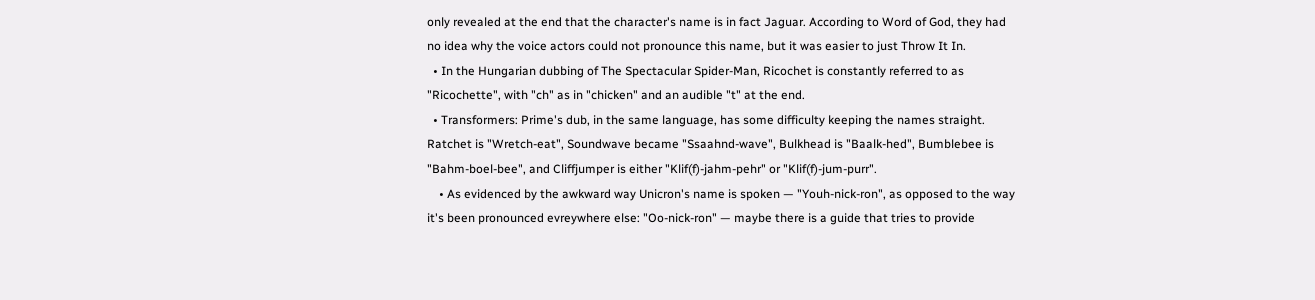only revealed at the end that the character's name is in fact Jaguar. According to Word of God, they had no idea why the voice actors could not pronounce this name, but it was easier to just Throw It In.
  • In the Hungarian dubbing of The Spectacular Spider-Man, Ricochet is constantly referred to as "Ricochette", with "ch" as in "chicken" and an audible "t" at the end.
  • Transformers: Prime's dub, in the same language, has some difficulty keeping the names straight. Ratchet is "Wretch-eat", Soundwave became "Ssaahnd-wave", Bulkhead is "Baalk-hed", Bumblebee is "Bahm-boel-bee", and Cliffjumper is either "Klif(f)-jahm-pehr" or "Klif(f)-jum-purr".
    • As evidenced by the awkward way Unicron's name is spoken — "Youh-nick-ron", as opposed to the way it's been pronounced evreywhere else: "Oo-nick-ron" — maybe there is a guide that tries to provide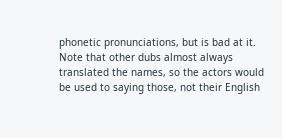phonetic pronunciations, but is bad at it. Note that other dubs almost always translated the names, so the actors would be used to saying those, not their English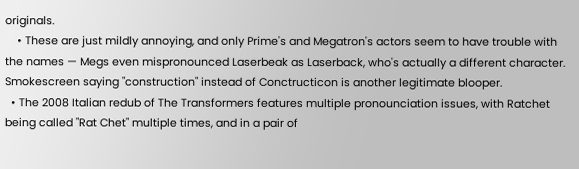originals.
    • These are just mildly annoying, and only Prime's and Megatron's actors seem to have trouble with the names — Megs even mispronounced Laserbeak as Laserback, who's actually a different character. Smokescreen saying "construction" instead of Conctructicon is another legitimate blooper.
  • The 2008 Italian redub of The Transformers features multiple pronounciation issues, with Ratchet being called "Rat Chet" multiple times, and in a pair of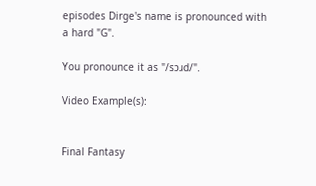episodes Dirge's name is pronounced with a hard "G".

You pronounce it as "/sɔɹd/".

Video Example(s):


Final Fantasy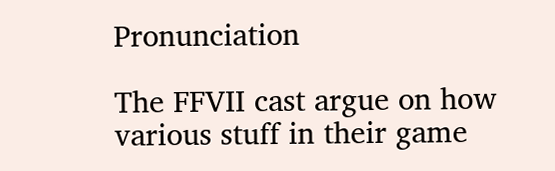Pronunciation

The FFVII cast argue on how various stuff in their game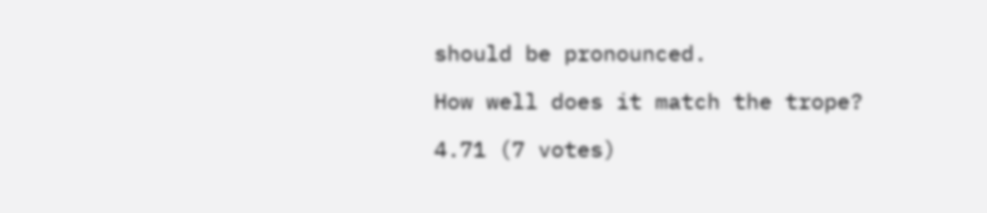should be pronounced.

How well does it match the trope?

4.71 (7 votes)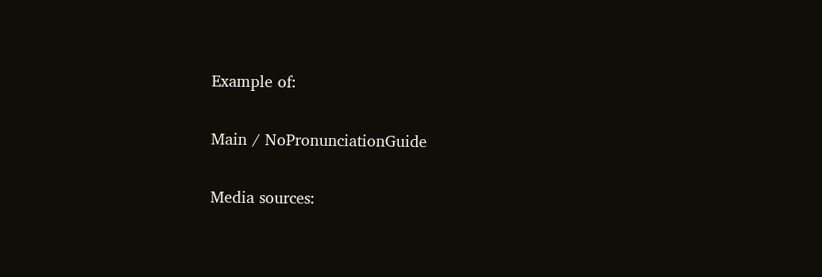Example of:

Main / NoPronunciationGuide

Media sources: